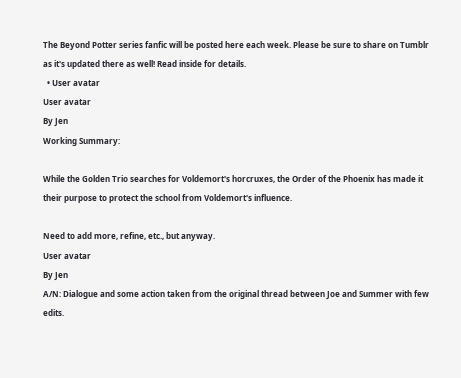The Beyond Potter series fanfic will be posted here each week. Please be sure to share on Tumblr as it's updated there as well! Read inside for details.
  • User avatar
User avatar
By Jen
Working Summary:

While the Golden Trio searches for Voldemort's horcruxes, the Order of the Phoenix has made it their purpose to protect the school from Voldemort's influence.

Need to add more, refine, etc., but anyway.
User avatar
By Jen
A/N: Dialogue and some action taken from the original thread between Joe and Summer with few edits.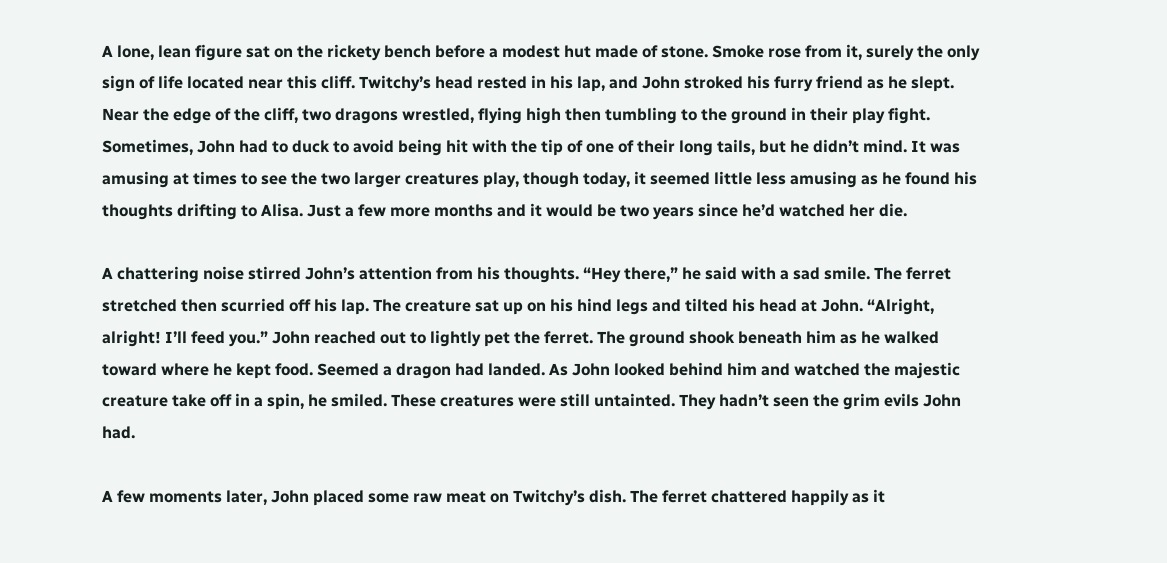A lone, lean figure sat on the rickety bench before a modest hut made of stone. Smoke rose from it, surely the only sign of life located near this cliff. Twitchy’s head rested in his lap, and John stroked his furry friend as he slept. Near the edge of the cliff, two dragons wrestled, flying high then tumbling to the ground in their play fight. Sometimes, John had to duck to avoid being hit with the tip of one of their long tails, but he didn’t mind. It was amusing at times to see the two larger creatures play, though today, it seemed little less amusing as he found his thoughts drifting to Alisa. Just a few more months and it would be two years since he’d watched her die.

A chattering noise stirred John’s attention from his thoughts. “Hey there,” he said with a sad smile. The ferret stretched then scurried off his lap. The creature sat up on his hind legs and tilted his head at John. “Alright, alright! I’ll feed you.” John reached out to lightly pet the ferret. The ground shook beneath him as he walked toward where he kept food. Seemed a dragon had landed. As John looked behind him and watched the majestic creature take off in a spin, he smiled. These creatures were still untainted. They hadn’t seen the grim evils John had.

A few moments later, John placed some raw meat on Twitchy’s dish. The ferret chattered happily as it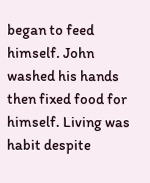began to feed himself. John washed his hands then fixed food for himself. Living was habit despite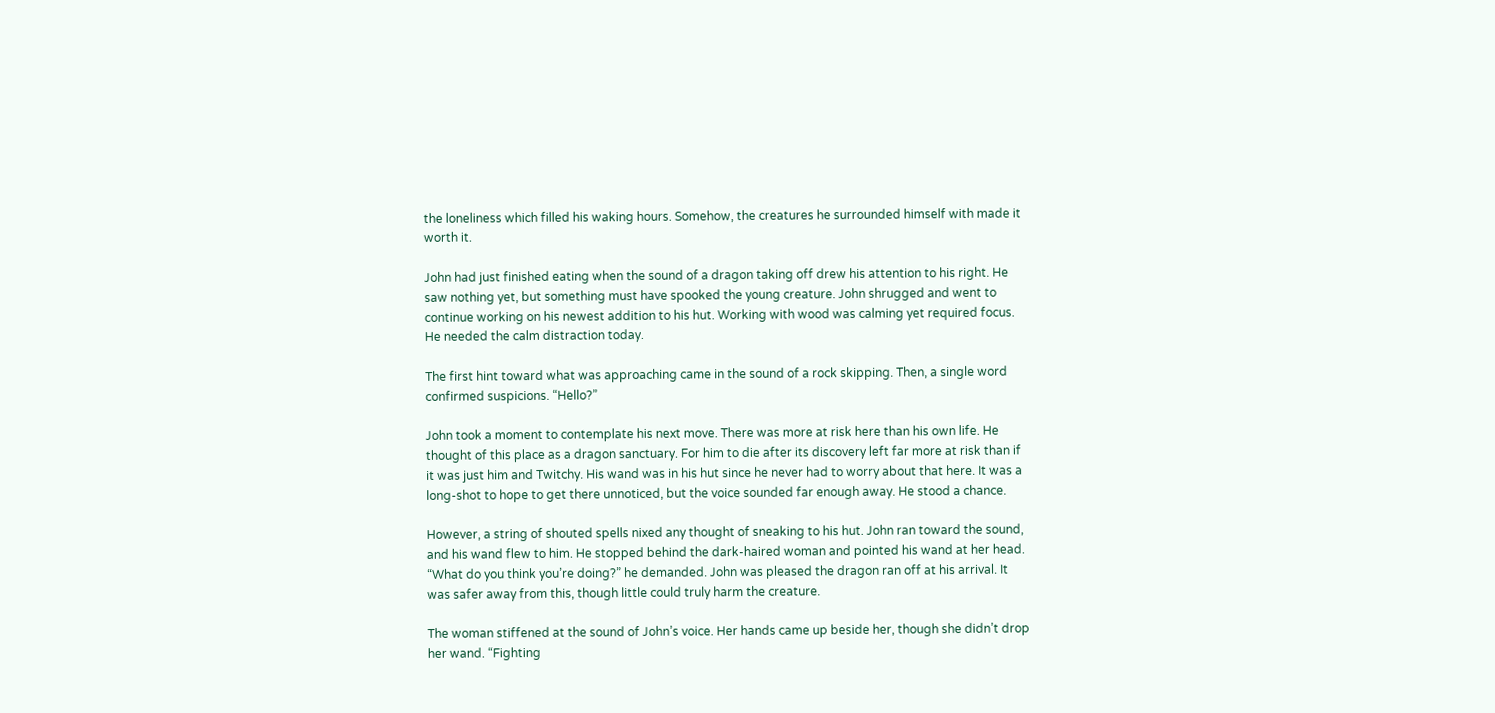the loneliness which filled his waking hours. Somehow, the creatures he surrounded himself with made it worth it.

John had just finished eating when the sound of a dragon taking off drew his attention to his right. He saw nothing yet, but something must have spooked the young creature. John shrugged and went to continue working on his newest addition to his hut. Working with wood was calming yet required focus. He needed the calm distraction today.

The first hint toward what was approaching came in the sound of a rock skipping. Then, a single word confirmed suspicions. “Hello?”

John took a moment to contemplate his next move. There was more at risk here than his own life. He thought of this place as a dragon sanctuary. For him to die after its discovery left far more at risk than if it was just him and Twitchy. His wand was in his hut since he never had to worry about that here. It was a long-shot to hope to get there unnoticed, but the voice sounded far enough away. He stood a chance.

However, a string of shouted spells nixed any thought of sneaking to his hut. John ran toward the sound, and his wand flew to him. He stopped behind the dark-haired woman and pointed his wand at her head. “What do you think you’re doing?” he demanded. John was pleased the dragon ran off at his arrival. It was safer away from this, though little could truly harm the creature.

The woman stiffened at the sound of John’s voice. Her hands came up beside her, though she didn’t drop her wand. “Fighting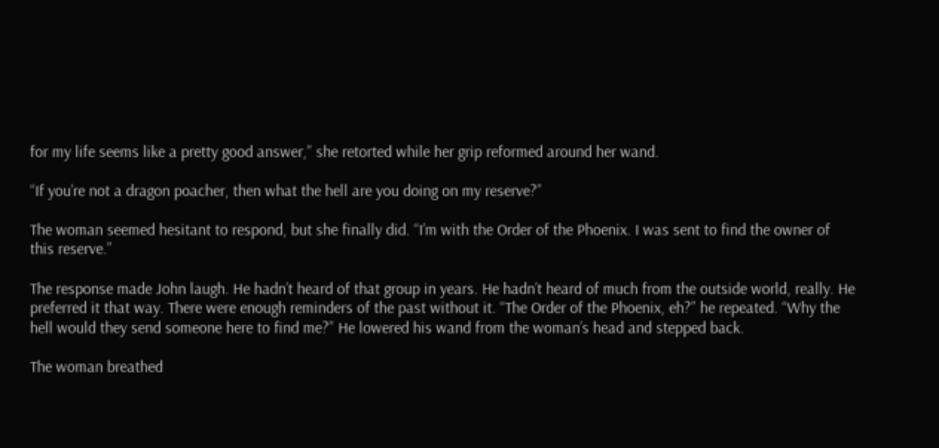for my life seems like a pretty good answer,” she retorted while her grip reformed around her wand.

“If you’re not a dragon poacher, then what the hell are you doing on my reserve?”

The woman seemed hesitant to respond, but she finally did. “I’m with the Order of the Phoenix. I was sent to find the owner of this reserve.”

The response made John laugh. He hadn’t heard of that group in years. He hadn’t heard of much from the outside world, really. He preferred it that way. There were enough reminders of the past without it. “The Order of the Phoenix, eh?” he repeated. “Why the hell would they send someone here to find me?” He lowered his wand from the woman’s head and stepped back.

The woman breathed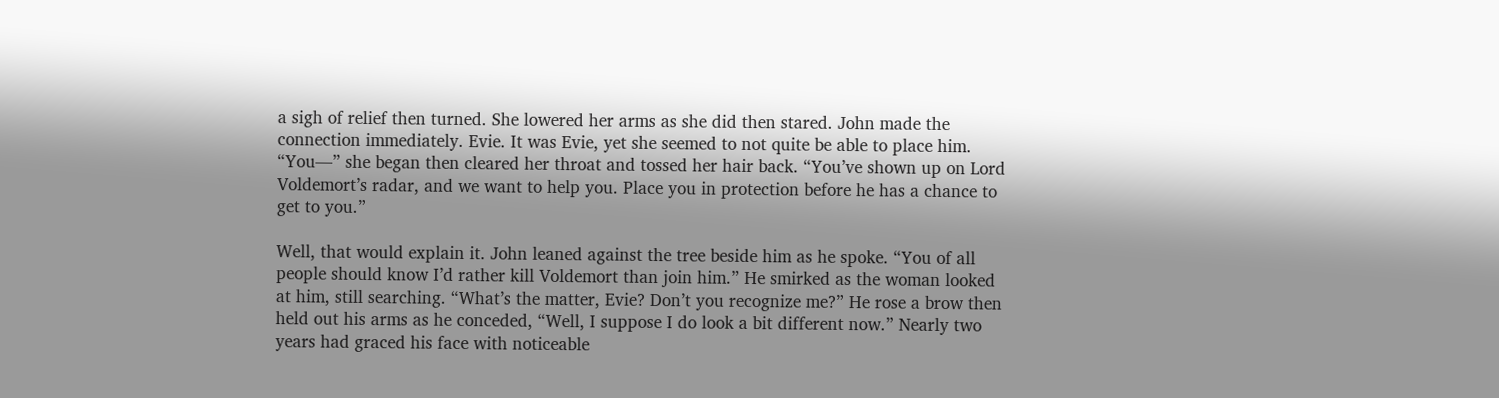a sigh of relief then turned. She lowered her arms as she did then stared. John made the connection immediately. Evie. It was Evie, yet she seemed to not quite be able to place him. “You—” she began then cleared her throat and tossed her hair back. “You’ve shown up on Lord Voldemort’s radar, and we want to help you. Place you in protection before he has a chance to get to you.”

Well, that would explain it. John leaned against the tree beside him as he spoke. “You of all people should know I’d rather kill Voldemort than join him.” He smirked as the woman looked at him, still searching. “What’s the matter, Evie? Don’t you recognize me?” He rose a brow then held out his arms as he conceded, “Well, I suppose I do look a bit different now.” Nearly two years had graced his face with noticeable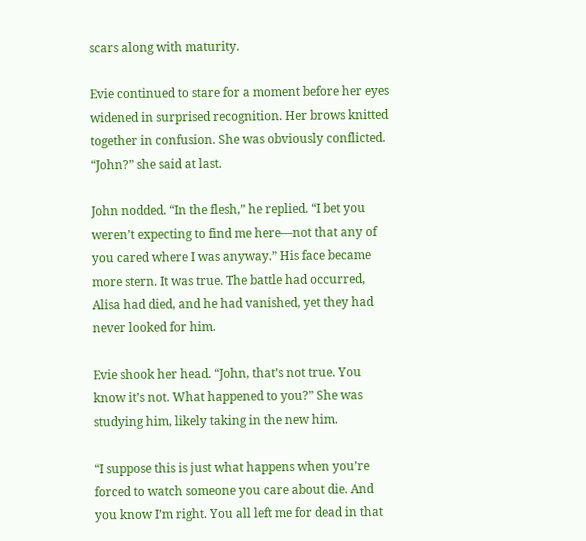scars along with maturity.

Evie continued to stare for a moment before her eyes widened in surprised recognition. Her brows knitted together in confusion. She was obviously conflicted. “John?” she said at last.

John nodded. “In the flesh,” he replied. “I bet you weren’t expecting to find me here—not that any of you cared where I was anyway.” His face became more stern. It was true. The battle had occurred, Alisa had died, and he had vanished, yet they had never looked for him.

Evie shook her head. “John, that’s not true. You know it’s not. What happened to you?” She was studying him, likely taking in the new him.

“I suppose this is just what happens when you’re forced to watch someone you care about die. And you know I’m right. You all left me for dead in that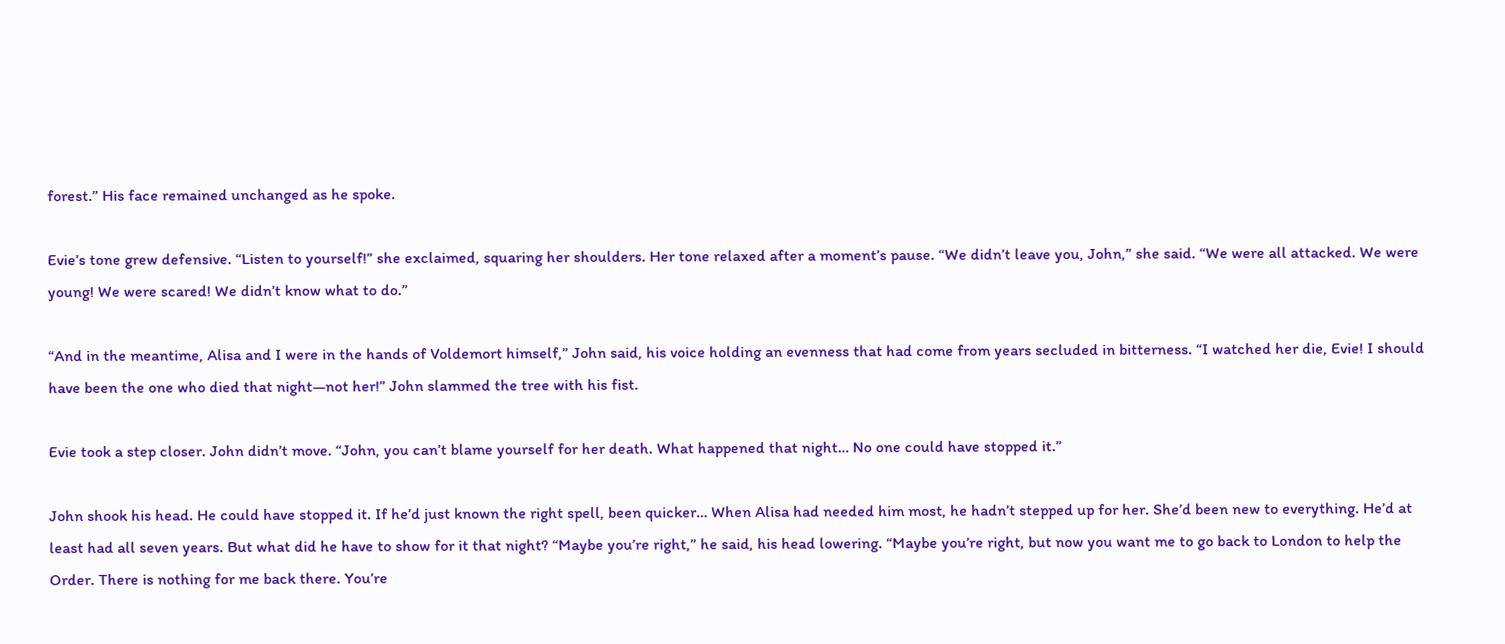forest.” His face remained unchanged as he spoke.

Evie’s tone grew defensive. “Listen to yourself!” she exclaimed, squaring her shoulders. Her tone relaxed after a moment’s pause. “We didn’t leave you, John,” she said. “We were all attacked. We were young! We were scared! We didn’t know what to do.”

“And in the meantime, Alisa and I were in the hands of Voldemort himself,” John said, his voice holding an evenness that had come from years secluded in bitterness. “I watched her die, Evie! I should have been the one who died that night—not her!” John slammed the tree with his fist.

Evie took a step closer. John didn’t move. “John, you can’t blame yourself for her death. What happened that night… No one could have stopped it.”

John shook his head. He could have stopped it. If he’d just known the right spell, been quicker… When Alisa had needed him most, he hadn’t stepped up for her. She’d been new to everything. He’d at least had all seven years. But what did he have to show for it that night? “Maybe you’re right,” he said, his head lowering. “Maybe you’re right, but now you want me to go back to London to help the Order. There is nothing for me back there. You’re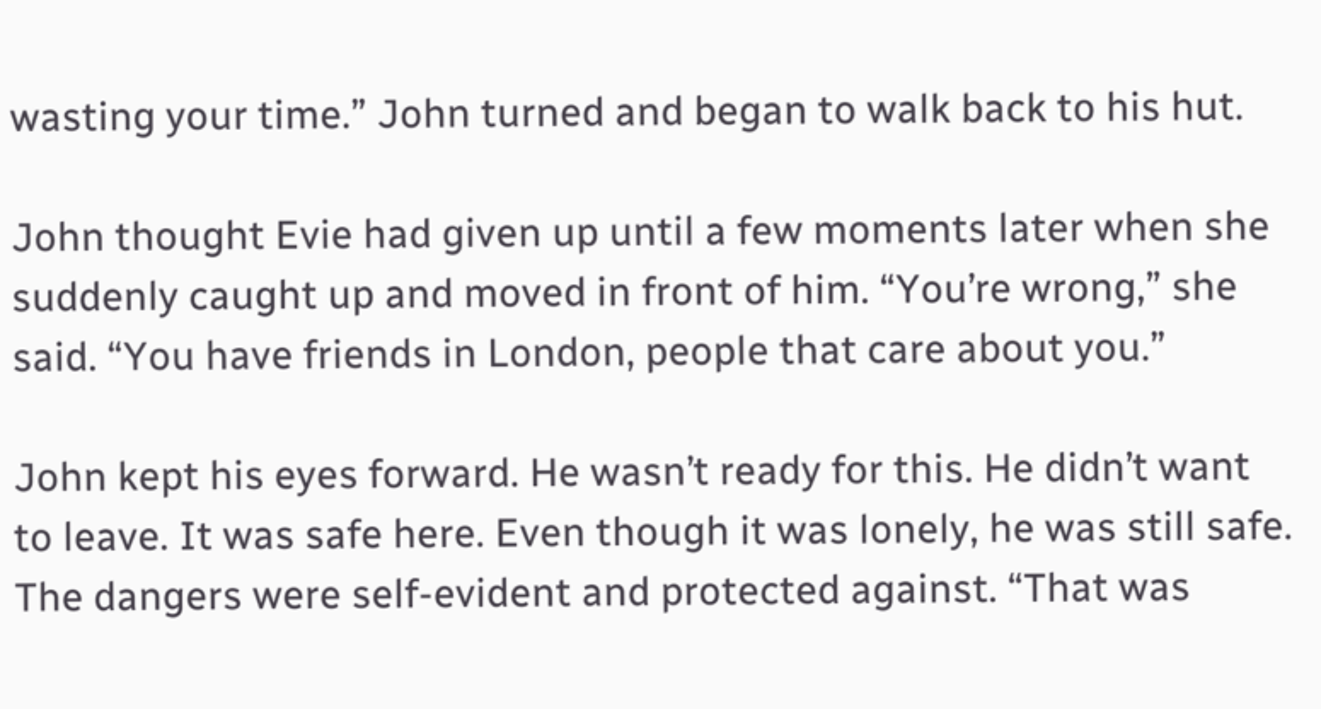wasting your time.” John turned and began to walk back to his hut.

John thought Evie had given up until a few moments later when she suddenly caught up and moved in front of him. “You’re wrong,” she said. “You have friends in London, people that care about you.”

John kept his eyes forward. He wasn’t ready for this. He didn’t want to leave. It was safe here. Even though it was lonely, he was still safe. The dangers were self-evident and protected against. “That was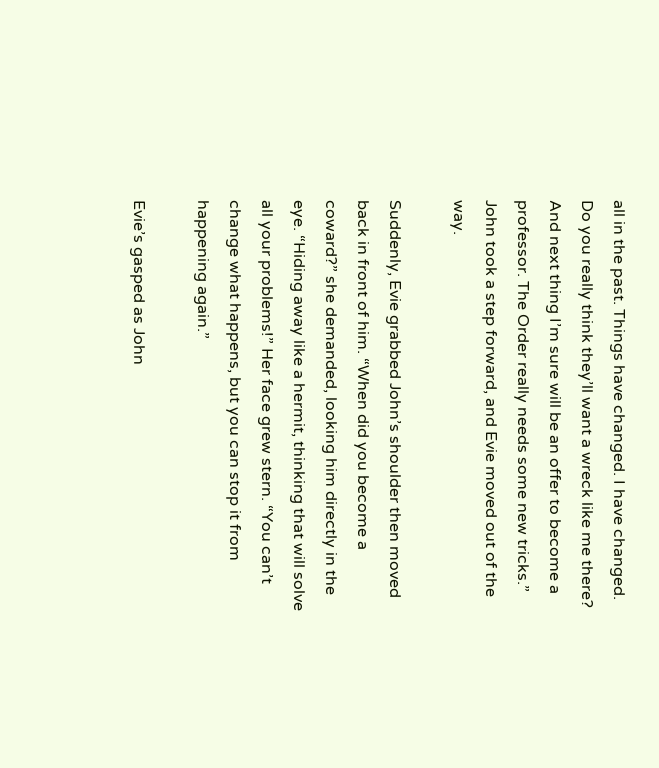all in the past. Things have changed. I have changed. Do you really think they’ll want a wreck like me there? And next thing I’m sure will be an offer to become a professor. The Order really needs some new tricks.” John took a step forward, and Evie moved out of the way.

Suddenly, Evie grabbed John’s shoulder then moved back in front of him. “When did you become a coward?” she demanded, looking him directly in the eye. “Hiding away like a hermit, thinking that will solve all your problems!” Her face grew stern. “You can’t change what happens, but you can stop it from happening again.”

Evie’s gasped as John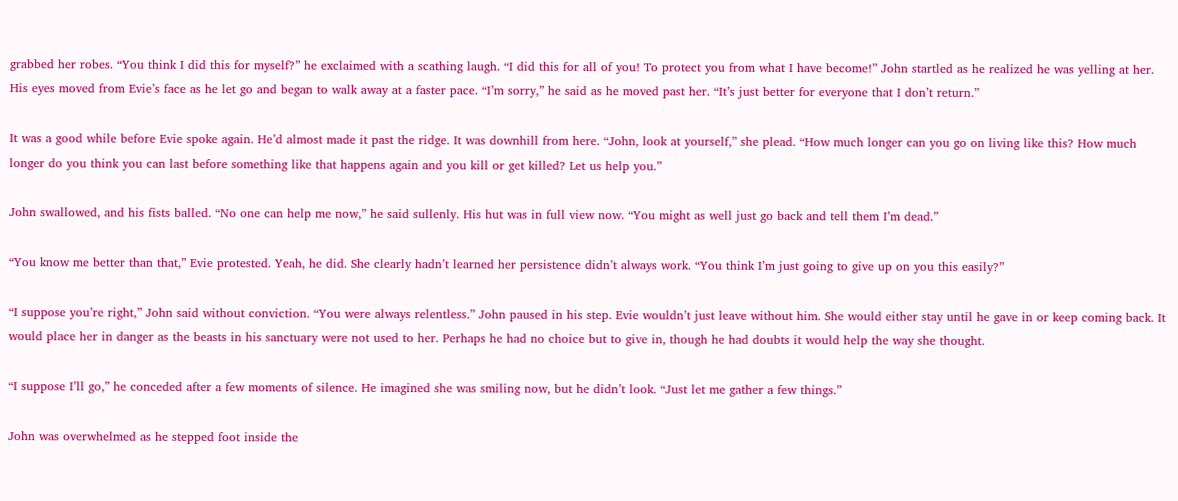grabbed her robes. “You think I did this for myself?” he exclaimed with a scathing laugh. “I did this for all of you! To protect you from what I have become!” John startled as he realized he was yelling at her. His eyes moved from Evie’s face as he let go and began to walk away at a faster pace. “I’m sorry,” he said as he moved past her. “It’s just better for everyone that I don’t return.”

It was a good while before Evie spoke again. He’d almost made it past the ridge. It was downhill from here. “John, look at yourself,” she plead. “How much longer can you go on living like this? How much longer do you think you can last before something like that happens again and you kill or get killed? Let us help you.”

John swallowed, and his fists balled. “No one can help me now,” he said sullenly. His hut was in full view now. “You might as well just go back and tell them I’m dead.”

“You know me better than that,” Evie protested. Yeah, he did. She clearly hadn’t learned her persistence didn’t always work. “You think I’m just going to give up on you this easily?”

“I suppose you’re right,” John said without conviction. “You were always relentless.” John paused in his step. Evie wouldn’t just leave without him. She would either stay until he gave in or keep coming back. It would place her in danger as the beasts in his sanctuary were not used to her. Perhaps he had no choice but to give in, though he had doubts it would help the way she thought.

“I suppose I’ll go,” he conceded after a few moments of silence. He imagined she was smiling now, but he didn’t look. “Just let me gather a few things.”

John was overwhelmed as he stepped foot inside the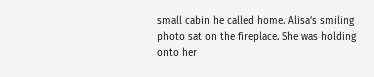small cabin he called home. Alisa’s smiling photo sat on the fireplace. She was holding onto her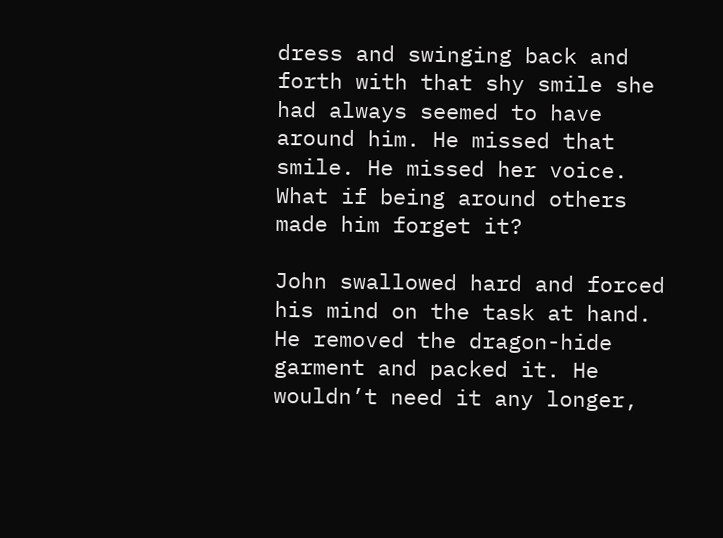dress and swinging back and forth with that shy smile she had always seemed to have around him. He missed that smile. He missed her voice. What if being around others made him forget it?

John swallowed hard and forced his mind on the task at hand. He removed the dragon-hide garment and packed it. He wouldn’t need it any longer,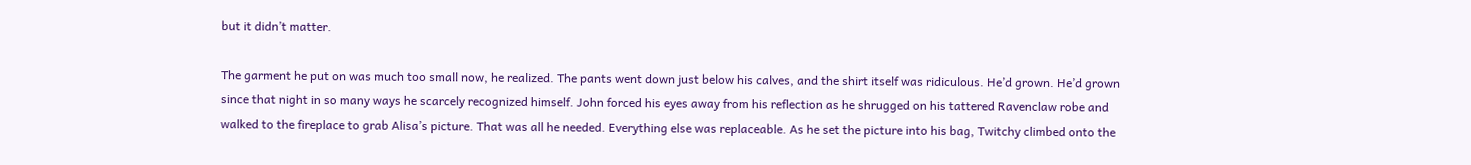but it didn’t matter.

The garment he put on was much too small now, he realized. The pants went down just below his calves, and the shirt itself was ridiculous. He’d grown. He’d grown since that night in so many ways he scarcely recognized himself. John forced his eyes away from his reflection as he shrugged on his tattered Ravenclaw robe and walked to the fireplace to grab Alisa’s picture. That was all he needed. Everything else was replaceable. As he set the picture into his bag, Twitchy climbed onto the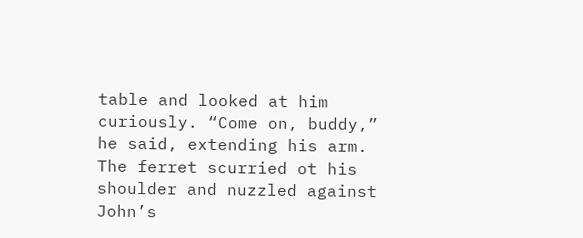table and looked at him curiously. “Come on, buddy,” he said, extending his arm. The ferret scurried ot his shoulder and nuzzled against John’s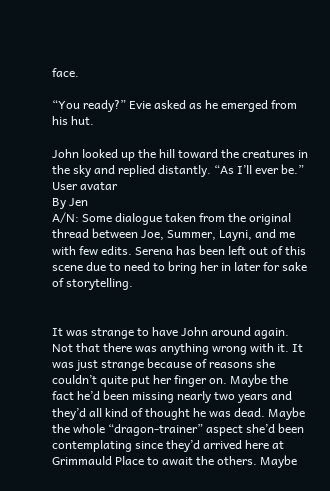face.

“You ready?” Evie asked as he emerged from his hut.

John looked up the hill toward the creatures in the sky and replied distantly. “As I’ll ever be.”
User avatar
By Jen
A/N: Some dialogue taken from the original thread between Joe, Summer, Layni, and me with few edits. Serena has been left out of this scene due to need to bring her in later for sake of storytelling.


It was strange to have John around again. Not that there was anything wrong with it. It was just strange because of reasons she couldn’t quite put her finger on. Maybe the fact he’d been missing nearly two years and they’d all kind of thought he was dead. Maybe the whole “dragon-trainer” aspect she’d been contemplating since they’d arrived here at Grimmauld Place to await the others. Maybe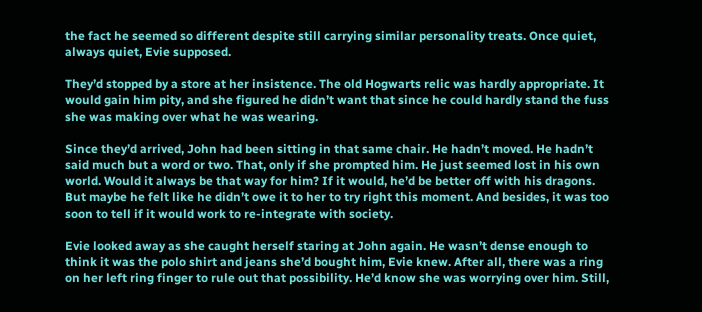the fact he seemed so different despite still carrying similar personality treats. Once quiet, always quiet, Evie supposed.

They’d stopped by a store at her insistence. The old Hogwarts relic was hardly appropriate. It would gain him pity, and she figured he didn’t want that since he could hardly stand the fuss she was making over what he was wearing.

Since they’d arrived, John had been sitting in that same chair. He hadn’t moved. He hadn’t said much but a word or two. That, only if she prompted him. He just seemed lost in his own world. Would it always be that way for him? If it would, he’d be better off with his dragons. But maybe he felt like he didn’t owe it to her to try right this moment. And besides, it was too soon to tell if it would work to re-integrate with society.

Evie looked away as she caught herself staring at John again. He wasn’t dense enough to think it was the polo shirt and jeans she’d bought him, Evie knew. After all, there was a ring on her left ring finger to rule out that possibility. He’d know she was worrying over him. Still,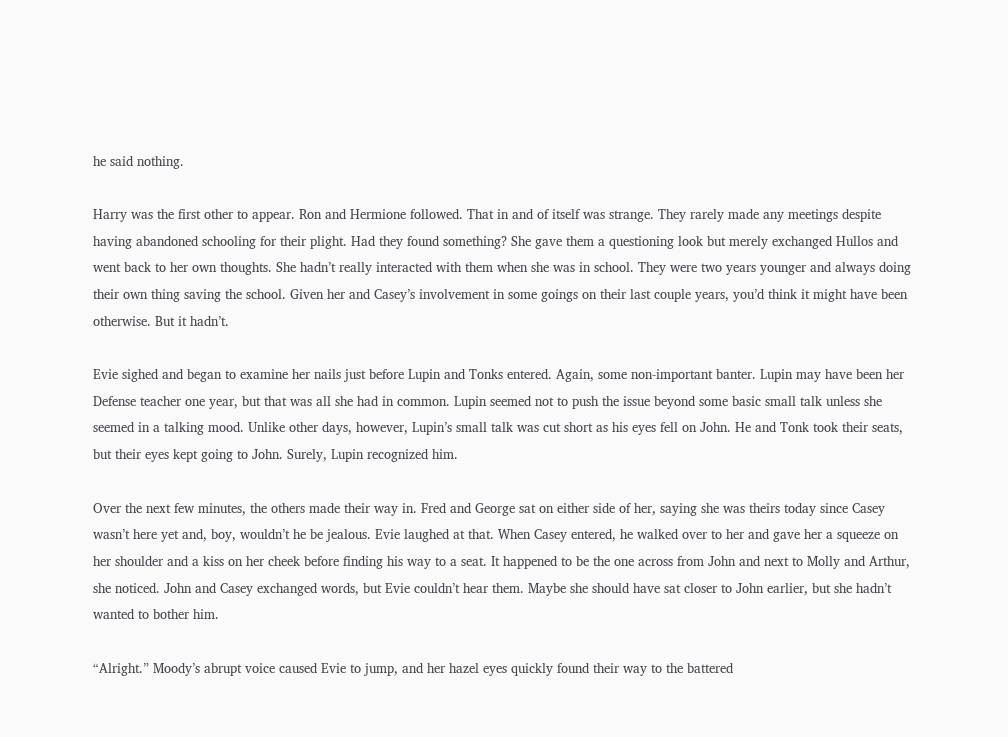he said nothing.

Harry was the first other to appear. Ron and Hermione followed. That in and of itself was strange. They rarely made any meetings despite having abandoned schooling for their plight. Had they found something? She gave them a questioning look but merely exchanged Hullos and went back to her own thoughts. She hadn’t really interacted with them when she was in school. They were two years younger and always doing their own thing saving the school. Given her and Casey’s involvement in some goings on their last couple years, you’d think it might have been otherwise. But it hadn’t.

Evie sighed and began to examine her nails just before Lupin and Tonks entered. Again, some non-important banter. Lupin may have been her Defense teacher one year, but that was all she had in common. Lupin seemed not to push the issue beyond some basic small talk unless she seemed in a talking mood. Unlike other days, however, Lupin’s small talk was cut short as his eyes fell on John. He and Tonk took their seats, but their eyes kept going to John. Surely, Lupin recognized him.

Over the next few minutes, the others made their way in. Fred and George sat on either side of her, saying she was theirs today since Casey wasn’t here yet and, boy, wouldn’t he be jealous. Evie laughed at that. When Casey entered, he walked over to her and gave her a squeeze on her shoulder and a kiss on her cheek before finding his way to a seat. It happened to be the one across from John and next to Molly and Arthur, she noticed. John and Casey exchanged words, but Evie couldn’t hear them. Maybe she should have sat closer to John earlier, but she hadn’t wanted to bother him.

“Alright.” Moody’s abrupt voice caused Evie to jump, and her hazel eyes quickly found their way to the battered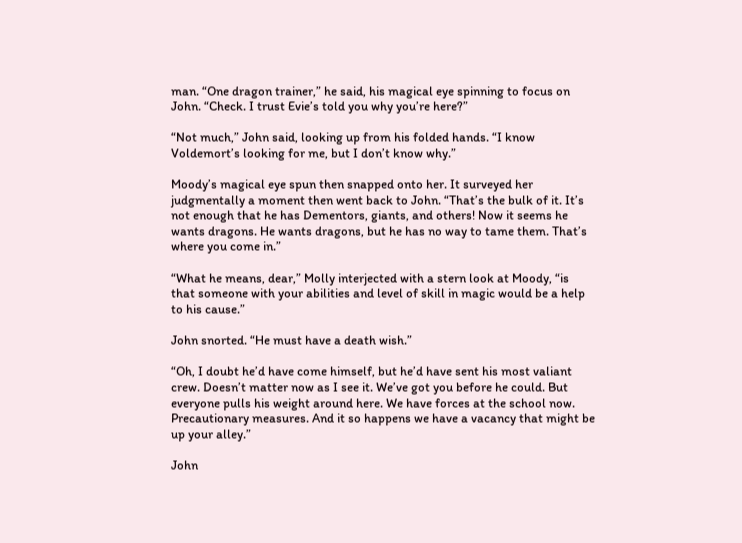man. “One dragon trainer,” he said, his magical eye spinning to focus on John. “Check. I trust Evie’s told you why you’re here?”

“Not much,” John said, looking up from his folded hands. “I know Voldemort’s looking for me, but I don’t know why.”

Moody’s magical eye spun then snapped onto her. It surveyed her judgmentally a moment then went back to John. “That’s the bulk of it. It’s not enough that he has Dementors, giants, and others! Now it seems he wants dragons. He wants dragons, but he has no way to tame them. That’s where you come in.”

“What he means, dear,” Molly interjected with a stern look at Moody, “is that someone with your abilities and level of skill in magic would be a help to his cause.”

John snorted. “He must have a death wish.”

“Oh, I doubt he’d have come himself, but he’d have sent his most valiant crew. Doesn’t matter now as I see it. We’ve got you before he could. But everyone pulls his weight around here. We have forces at the school now. Precautionary measures. And it so happens we have a vacancy that might be up your alley.”

John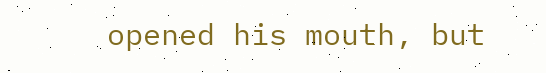opened his mouth, but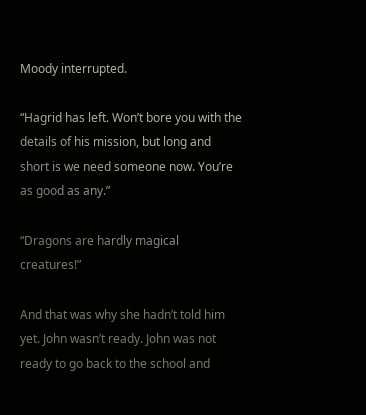Moody interrupted.

“Hagrid has left. Won’t bore you with the details of his mission, but long and short is we need someone now. You’re as good as any.”

“Dragons are hardly magical creatures!”

And that was why she hadn’t told him yet. John wasn’t ready. John was not ready to go back to the school and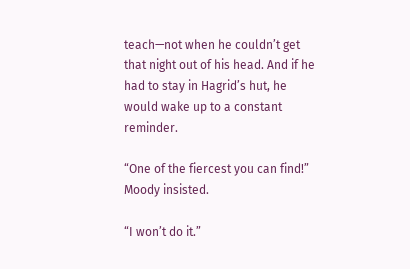teach—not when he couldn’t get that night out of his head. And if he had to stay in Hagrid’s hut, he would wake up to a constant reminder.

“One of the fiercest you can find!” Moody insisted.

“I won’t do it.”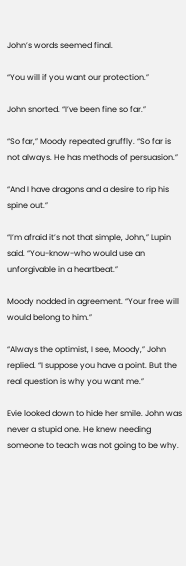John’s words seemed final.

“You will if you want our protection.”

John snorted. “I’ve been fine so far.”

“So far,” Moody repeated gruffly. “So far is not always. He has methods of persuasion.”

“And I have dragons and a desire to rip his spine out.”

“I’m afraid it’s not that simple, John,” Lupin said. “You-know-who would use an unforgivable in a heartbeat.”

Moody nodded in agreement. “Your free will would belong to him.”

“Always the optimist, I see, Moody,” John replied. “I suppose you have a point. But the real question is why you want me.”

Evie looked down to hide her smile. John was never a stupid one. He knew needing someone to teach was not going to be why.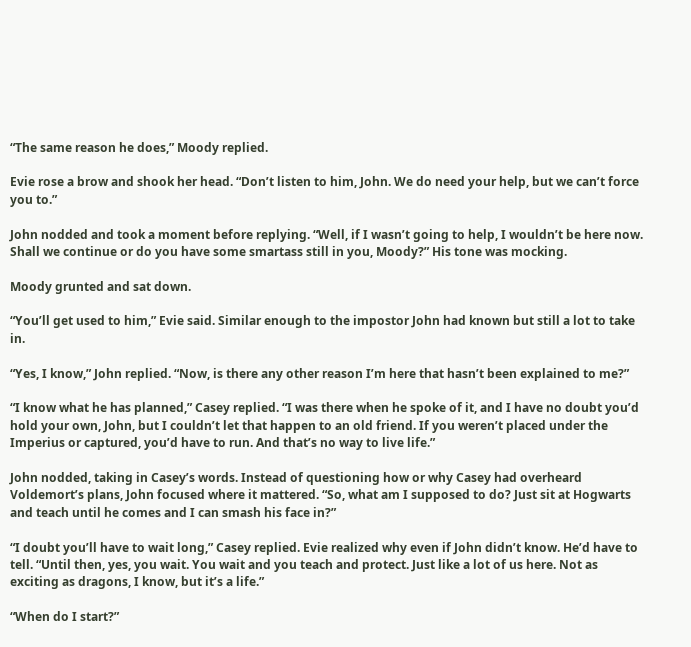“The same reason he does,” Moody replied.

Evie rose a brow and shook her head. “Don’t listen to him, John. We do need your help, but we can’t force you to.”

John nodded and took a moment before replying. “Well, if I wasn’t going to help, I wouldn’t be here now. Shall we continue or do you have some smartass still in you, Moody?” His tone was mocking.

Moody grunted and sat down.

“You’ll get used to him,” Evie said. Similar enough to the impostor John had known but still a lot to take in.

“Yes, I know,” John replied. “Now, is there any other reason I’m here that hasn’t been explained to me?”

“I know what he has planned,” Casey replied. “I was there when he spoke of it, and I have no doubt you’d hold your own, John, but I couldn’t let that happen to an old friend. If you weren’t placed under the Imperius or captured, you’d have to run. And that’s no way to live life.”

John nodded, taking in Casey’s words. Instead of questioning how or why Casey had overheard Voldemort’s plans, John focused where it mattered. “So, what am I supposed to do? Just sit at Hogwarts and teach until he comes and I can smash his face in?”

“I doubt you’ll have to wait long,” Casey replied. Evie realized why even if John didn’t know. He’d have to tell. “Until then, yes, you wait. You wait and you teach and protect. Just like a lot of us here. Not as exciting as dragons, I know, but it’s a life.”

“When do I start?”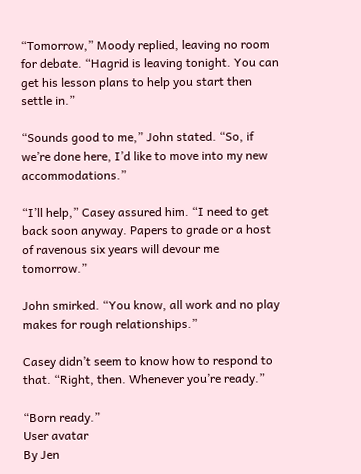“Tomorrow,” Moody replied, leaving no room for debate. “Hagrid is leaving tonight. You can get his lesson plans to help you start then settle in.”

“Sounds good to me,” John stated. “So, if we’re done here, I’d like to move into my new accommodations.”

“I’ll help,” Casey assured him. “I need to get back soon anyway. Papers to grade or a host of ravenous six years will devour me tomorrow.”

John smirked. “You know, all work and no play makes for rough relationships.”

Casey didn’t seem to know how to respond to that. “Right, then. Whenever you’re ready.”

“Born ready.”
User avatar
By Jen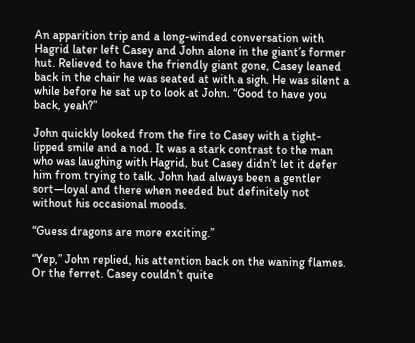An apparition trip and a long-winded conversation with Hagrid later left Casey and John alone in the giant’s former hut. Relieved to have the friendly giant gone, Casey leaned back in the chair he was seated at with a sigh. He was silent a while before he sat up to look at John. “Good to have you back, yeah?”

John quickly looked from the fire to Casey with a tight-lipped smile and a nod. It was a stark contrast to the man who was laughing with Hagrid, but Casey didn’t let it defer him from trying to talk. John had always been a gentler sort—loyal and there when needed but definitely not without his occasional moods.

“Guess dragons are more exciting.”

“Yep,” John replied, his attention back on the waning flames. Or the ferret. Casey couldn’t quite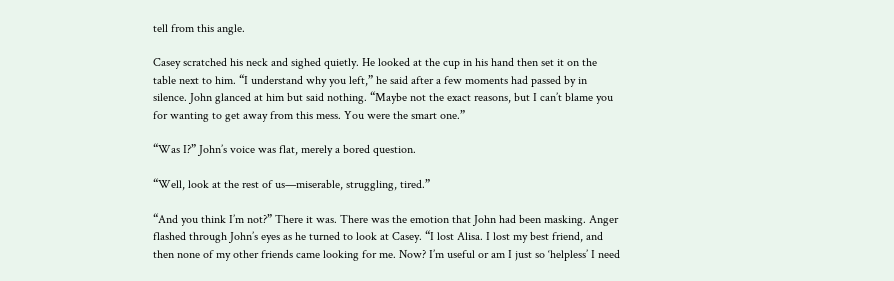tell from this angle.

Casey scratched his neck and sighed quietly. He looked at the cup in his hand then set it on the table next to him. “I understand why you left,” he said after a few moments had passed by in silence. John glanced at him but said nothing. “Maybe not the exact reasons, but I can’t blame you for wanting to get away from this mess. You were the smart one.”

“Was I?” John’s voice was flat, merely a bored question.

“Well, look at the rest of us—miserable, struggling, tired.”

“And you think I’m not?” There it was. There was the emotion that John had been masking. Anger flashed through John’s eyes as he turned to look at Casey. “I lost Alisa. I lost my best friend, and then none of my other friends came looking for me. Now? I’m useful or am I just so ‘helpless’ I need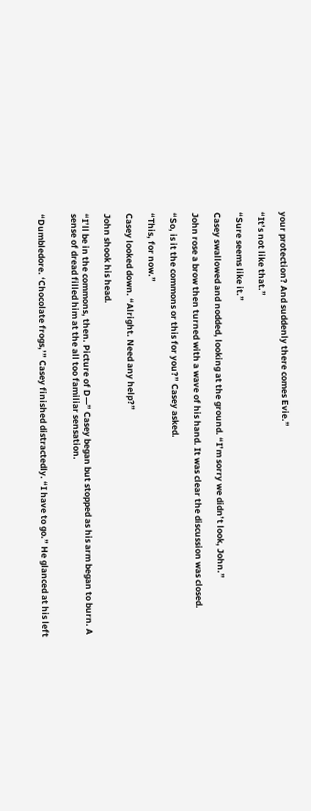your protection? And suddenly there comes Evie.”

“It’s not like that.”

“Sure seems like it.”

Casey swallowed and nodded, looking at the ground. “I’m sorry we didn’t look, John.”

John rose a brow then turned with a wave of his hand. It was clear the discussion was closed.

“So, is it the commons or this for you?” Casey asked.

“This, for now.”

Casey looked down. “Alright. Need any help?”

John shook his head.

“I’ll be in the commons, then. Picture of D—” Casey began but stopped as his arm began to burn. A sense of dread filled him at the all too familiar sensation.


“Dumbledore. ‘Chocolate frogs,’” Casey finished distractedly. “I have to go.” He glanced at his left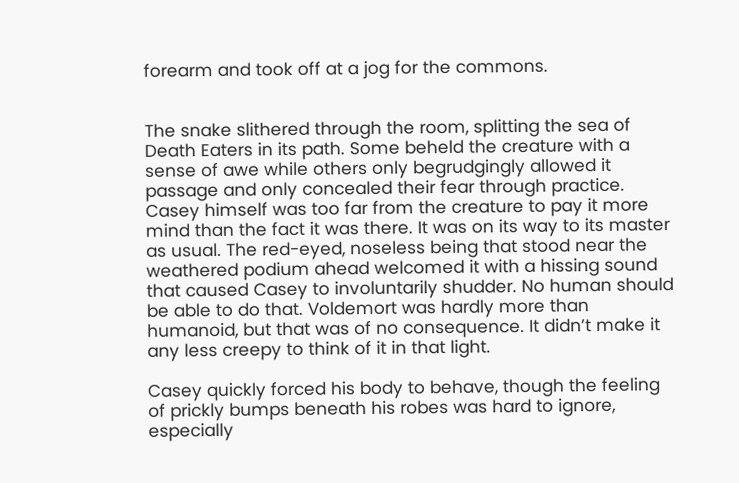forearm and took off at a jog for the commons.


The snake slithered through the room, splitting the sea of Death Eaters in its path. Some beheld the creature with a sense of awe while others only begrudgingly allowed it passage and only concealed their fear through practice. Casey himself was too far from the creature to pay it more mind than the fact it was there. It was on its way to its master as usual. The red-eyed, noseless being that stood near the weathered podium ahead welcomed it with a hissing sound that caused Casey to involuntarily shudder. No human should be able to do that. Voldemort was hardly more than humanoid, but that was of no consequence. It didn’t make it any less creepy to think of it in that light.

Casey quickly forced his body to behave, though the feeling of prickly bumps beneath his robes was hard to ignore, especially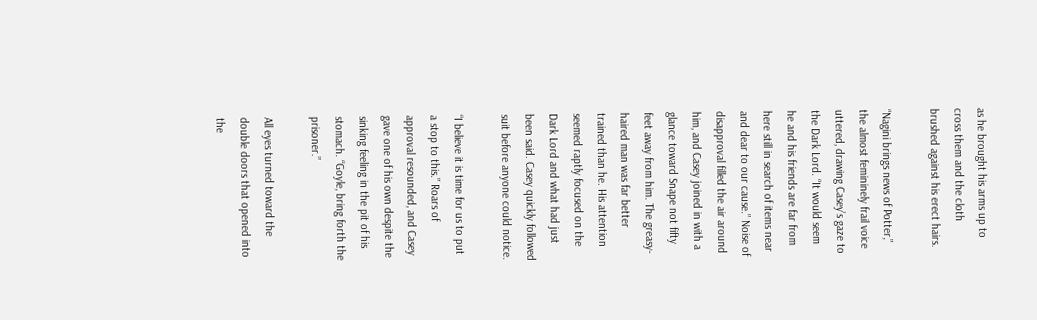as he brought his arms up to cross them and the cloth brushed against his erect hairs.

“Nagini brings news of Potter,” the almost femininely frail voice uttered, drawing Casey’s gaze to the Dark Lord. “It would seem he and his friends are far from here still in search of items near and dear to our cause.” Noise of disapproval filled the air around him, and Casey joined in with a glance toward Snape not fifty feet away from him. The greasy-haired man was far better trained than he. His attention seemed raptly focused on the Dark Lord and what had just been said. Casey quickly followed suit before anyone could notice.

“I believe it is time for us to put a stop to this.” Roars of approval resounded, and Casey gave one of his own despite the sinking feeling in the pit of his stomach. “Goyle, bring forth the prisoner.”

All eyes turned toward the double doors that opened into the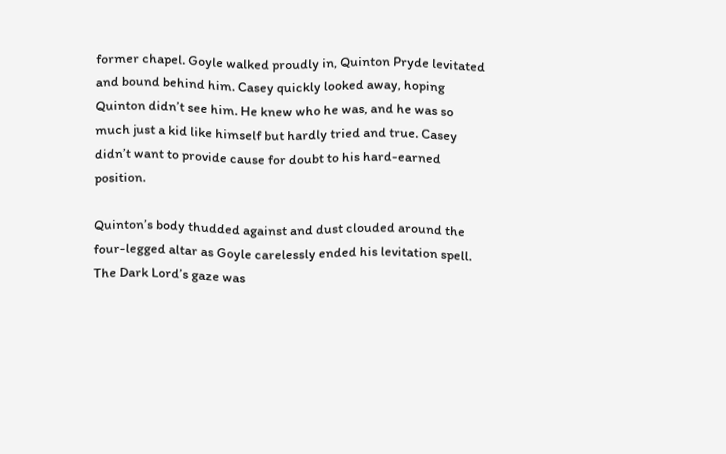former chapel. Goyle walked proudly in, Quinton Pryde levitated and bound behind him. Casey quickly looked away, hoping Quinton didn’t see him. He knew who he was, and he was so much just a kid like himself but hardly tried and true. Casey didn’t want to provide cause for doubt to his hard-earned position.

Quinton’s body thudded against and dust clouded around the four-legged altar as Goyle carelessly ended his levitation spell. The Dark Lord’s gaze was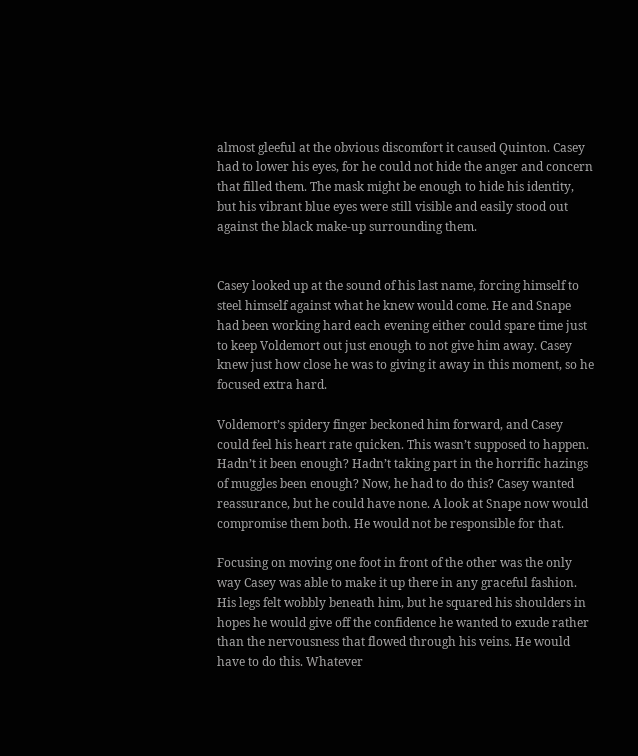almost gleeful at the obvious discomfort it caused Quinton. Casey had to lower his eyes, for he could not hide the anger and concern that filled them. The mask might be enough to hide his identity, but his vibrant blue eyes were still visible and easily stood out against the black make-up surrounding them.


Casey looked up at the sound of his last name, forcing himself to steel himself against what he knew would come. He and Snape had been working hard each evening either could spare time just to keep Voldemort out just enough to not give him away. Casey knew just how close he was to giving it away in this moment, so he focused extra hard.

Voldemort’s spidery finger beckoned him forward, and Casey could feel his heart rate quicken. This wasn’t supposed to happen. Hadn’t it been enough? Hadn’t taking part in the horrific hazings of muggles been enough? Now, he had to do this? Casey wanted reassurance, but he could have none. A look at Snape now would compromise them both. He would not be responsible for that.

Focusing on moving one foot in front of the other was the only way Casey was able to make it up there in any graceful fashion. His legs felt wobbly beneath him, but he squared his shoulders in hopes he would give off the confidence he wanted to exude rather than the nervousness that flowed through his veins. He would have to do this. Whatever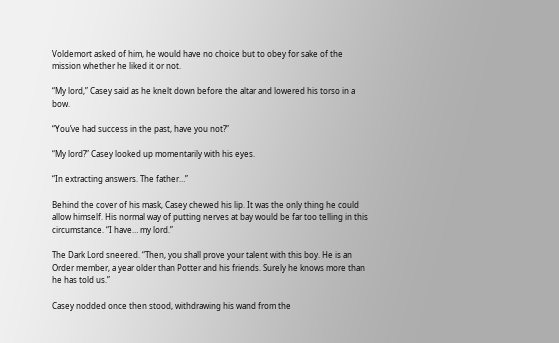Voldemort asked of him, he would have no choice but to obey for sake of the mission whether he liked it or not.

“My lord,” Casey said as he knelt down before the altar and lowered his torso in a bow.

“You’ve had success in the past, have you not?”

“My lord?” Casey looked up momentarily with his eyes.

“In extracting answers. The father…”

Behind the cover of his mask, Casey chewed his lip. It was the only thing he could allow himself. His normal way of putting nerves at bay would be far too telling in this circumstance. “I have… my lord.”

The Dark Lord sneered. “Then, you shall prove your talent with this boy. He is an Order member, a year older than Potter and his friends. Surely he knows more than he has told us.”

Casey nodded once then stood, withdrawing his wand from the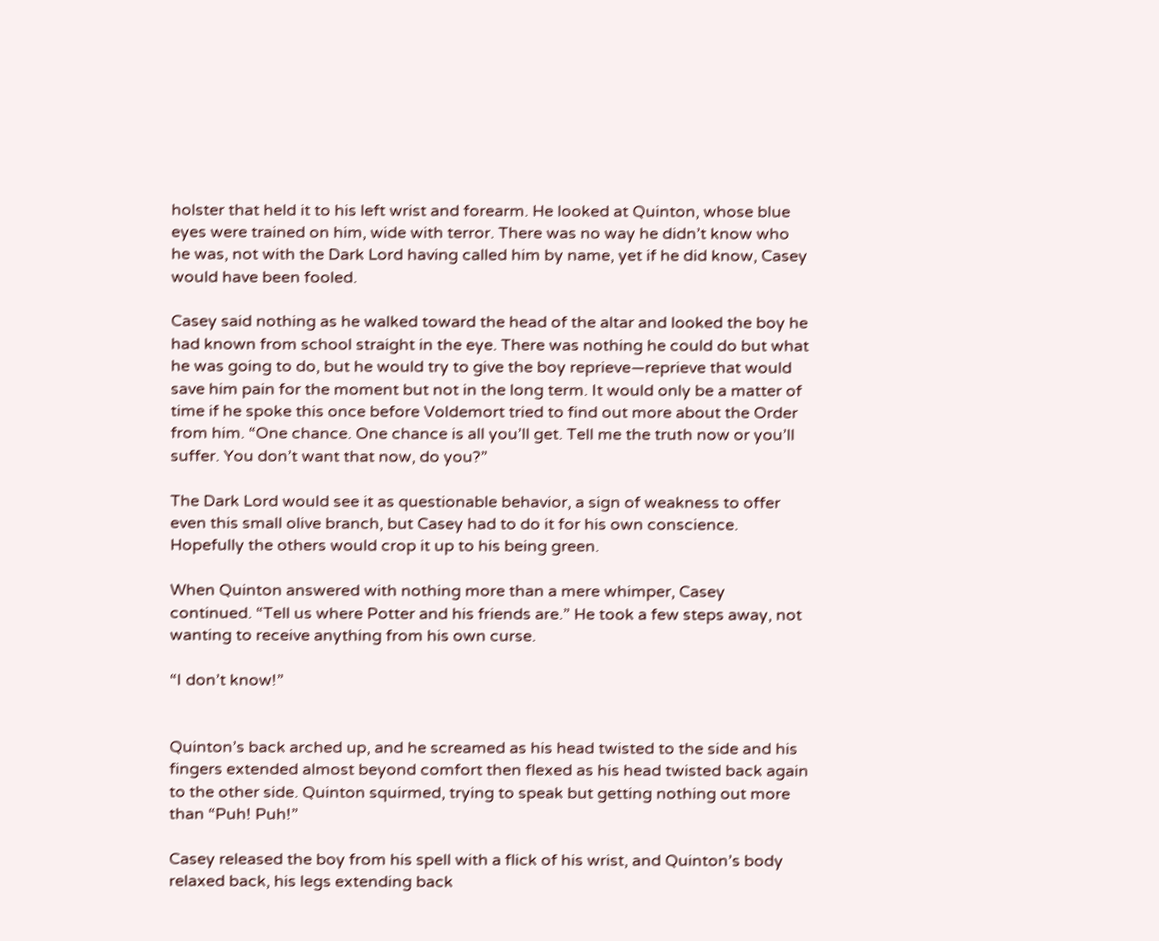holster that held it to his left wrist and forearm. He looked at Quinton, whose blue eyes were trained on him, wide with terror. There was no way he didn’t know who he was, not with the Dark Lord having called him by name, yet if he did know, Casey would have been fooled.

Casey said nothing as he walked toward the head of the altar and looked the boy he had known from school straight in the eye. There was nothing he could do but what he was going to do, but he would try to give the boy reprieve—reprieve that would save him pain for the moment but not in the long term. It would only be a matter of time if he spoke this once before Voldemort tried to find out more about the Order from him. “One chance. One chance is all you’ll get. Tell me the truth now or you’ll suffer. You don’t want that now, do you?”

The Dark Lord would see it as questionable behavior, a sign of weakness to offer even this small olive branch, but Casey had to do it for his own conscience. Hopefully the others would crop it up to his being green.

When Quinton answered with nothing more than a mere whimper, Casey continued. “Tell us where Potter and his friends are.” He took a few steps away, not wanting to receive anything from his own curse.

“I don’t know!”


Quinton’s back arched up, and he screamed as his head twisted to the side and his fingers extended almost beyond comfort then flexed as his head twisted back again to the other side. Quinton squirmed, trying to speak but getting nothing out more than “Puh! Puh!”

Casey released the boy from his spell with a flick of his wrist, and Quinton’s body relaxed back, his legs extending back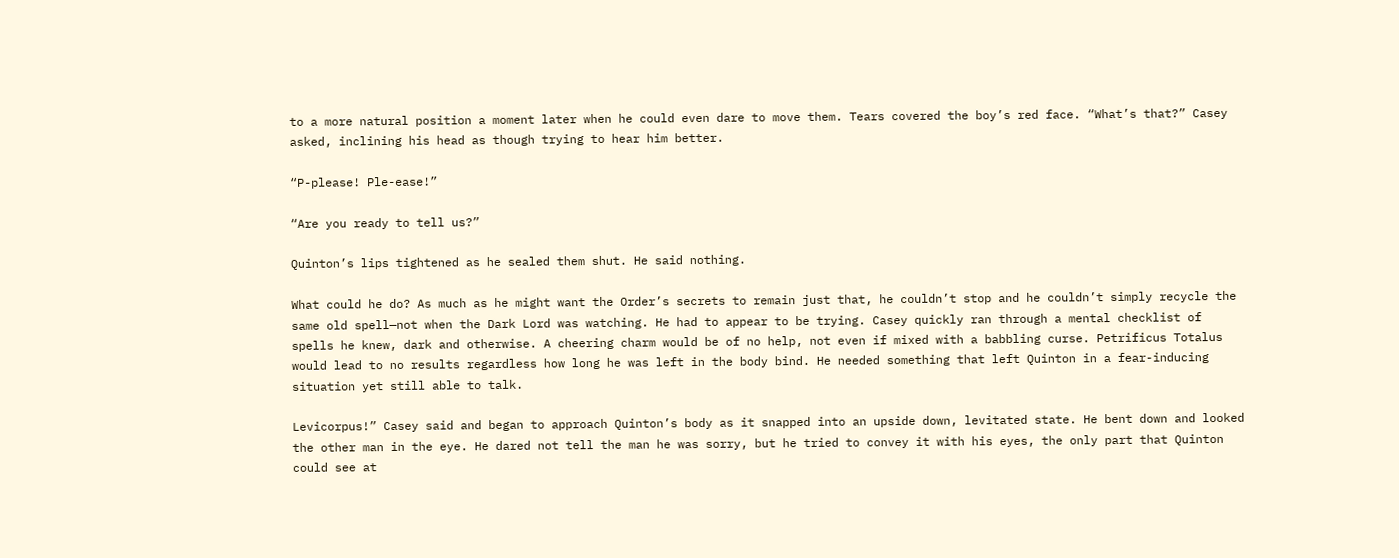to a more natural position a moment later when he could even dare to move them. Tears covered the boy’s red face. “What’s that?” Casey asked, inclining his head as though trying to hear him better.

“P-please! Ple-ease!”

“Are you ready to tell us?”

Quinton’s lips tightened as he sealed them shut. He said nothing.

What could he do? As much as he might want the Order’s secrets to remain just that, he couldn’t stop and he couldn’t simply recycle the same old spell—not when the Dark Lord was watching. He had to appear to be trying. Casey quickly ran through a mental checklist of spells he knew, dark and otherwise. A cheering charm would be of no help, not even if mixed with a babbling curse. Petrificus Totalus would lead to no results regardless how long he was left in the body bind. He needed something that left Quinton in a fear-inducing situation yet still able to talk.

Levicorpus!” Casey said and began to approach Quinton’s body as it snapped into an upside down, levitated state. He bent down and looked the other man in the eye. He dared not tell the man he was sorry, but he tried to convey it with his eyes, the only part that Quinton could see at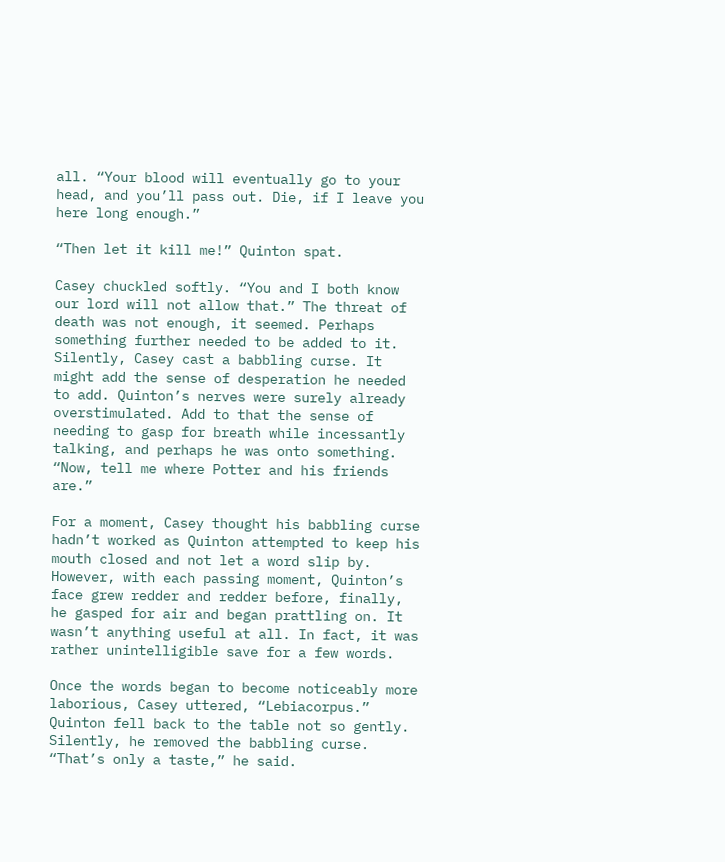all. “Your blood will eventually go to your head, and you’ll pass out. Die, if I leave you here long enough.”

“Then let it kill me!” Quinton spat.

Casey chuckled softly. “You and I both know our lord will not allow that.” The threat of death was not enough, it seemed. Perhaps something further needed to be added to it. Silently, Casey cast a babbling curse. It might add the sense of desperation he needed to add. Quinton’s nerves were surely already overstimulated. Add to that the sense of needing to gasp for breath while incessantly talking, and perhaps he was onto something. “Now, tell me where Potter and his friends are.”

For a moment, Casey thought his babbling curse hadn’t worked as Quinton attempted to keep his mouth closed and not let a word slip by. However, with each passing moment, Quinton’s face grew redder and redder before, finally, he gasped for air and began prattling on. It wasn’t anything useful at all. In fact, it was rather unintelligible save for a few words.

Once the words began to become noticeably more laborious, Casey uttered, “Lebiacorpus.” Quinton fell back to the table not so gently. Silently, he removed the babbling curse. “That’s only a taste,” he said.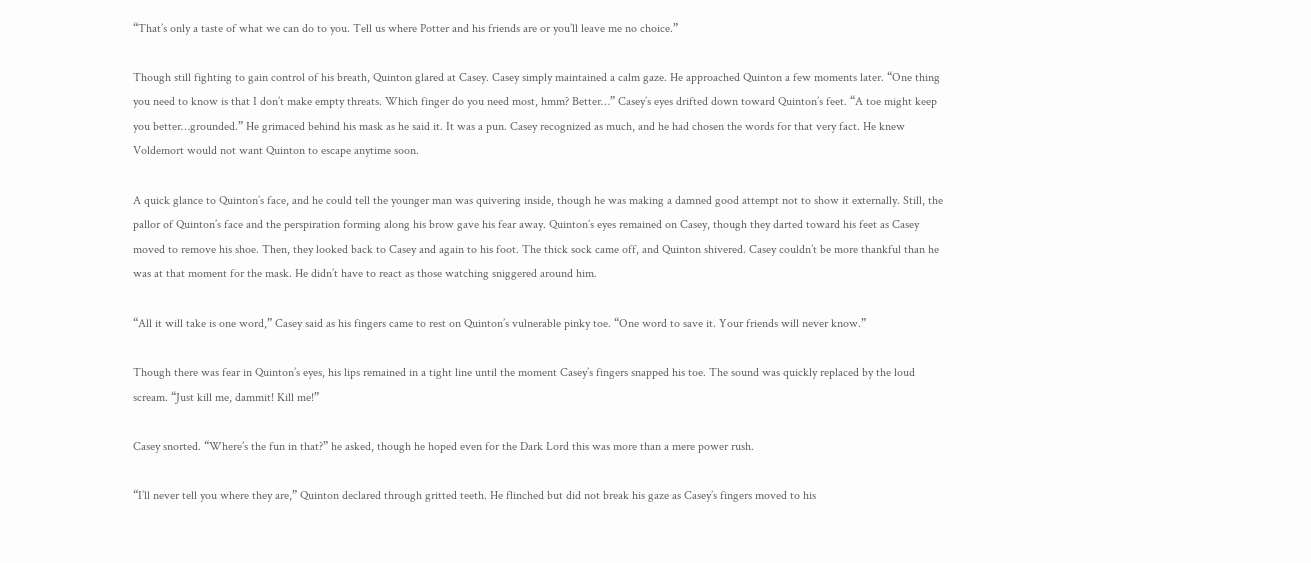“That’s only a taste of what we can do to you. Tell us where Potter and his friends are or you’ll leave me no choice.”

Though still fighting to gain control of his breath, Quinton glared at Casey. Casey simply maintained a calm gaze. He approached Quinton a few moments later. “One thing you need to know is that I don’t make empty threats. Which finger do you need most, hmm? Better…” Casey’s eyes drifted down toward Quinton’s feet. “A toe might keep you better…grounded.” He grimaced behind his mask as he said it. It was a pun. Casey recognized as much, and he had chosen the words for that very fact. He knew Voldemort would not want Quinton to escape anytime soon.

A quick glance to Quinton’s face, and he could tell the younger man was quivering inside, though he was making a damned good attempt not to show it externally. Still, the pallor of Quinton’s face and the perspiration forming along his brow gave his fear away. Quinton’s eyes remained on Casey, though they darted toward his feet as Casey moved to remove his shoe. Then, they looked back to Casey and again to his foot. The thick sock came off, and Quinton shivered. Casey couldn’t be more thankful than he was at that moment for the mask. He didn’t have to react as those watching sniggered around him.

“All it will take is one word,” Casey said as his fingers came to rest on Quinton’s vulnerable pinky toe. “One word to save it. Your friends will never know.”

Though there was fear in Quinton’s eyes, his lips remained in a tight line until the moment Casey’s fingers snapped his toe. The sound was quickly replaced by the loud scream. “Just kill me, dammit! Kill me!”

Casey snorted. “Where’s the fun in that?” he asked, though he hoped even for the Dark Lord this was more than a mere power rush.

“I’ll never tell you where they are,” Quinton declared through gritted teeth. He flinched but did not break his gaze as Casey’s fingers moved to his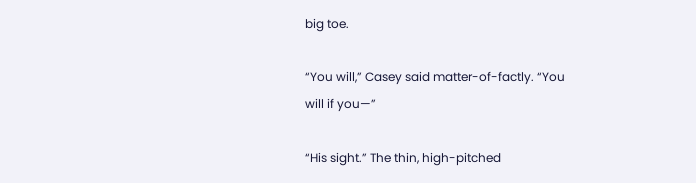big toe.

“You will,” Casey said matter-of-factly. “You will if you—”

“His sight.” The thin, high-pitched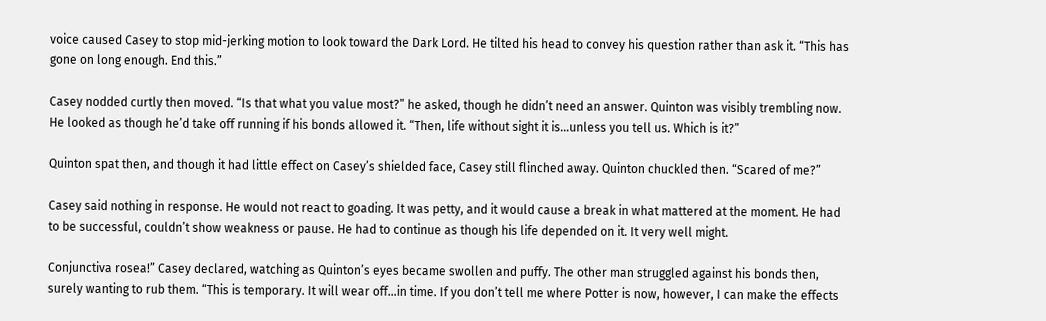voice caused Casey to stop mid-jerking motion to look toward the Dark Lord. He tilted his head to convey his question rather than ask it. “This has gone on long enough. End this.”

Casey nodded curtly then moved. “Is that what you value most?” he asked, though he didn’t need an answer. Quinton was visibly trembling now. He looked as though he’d take off running if his bonds allowed it. “Then, life without sight it is…unless you tell us. Which is it?”

Quinton spat then, and though it had little effect on Casey’s shielded face, Casey still flinched away. Quinton chuckled then. “Scared of me?”

Casey said nothing in response. He would not react to goading. It was petty, and it would cause a break in what mattered at the moment. He had to be successful, couldn’t show weakness or pause. He had to continue as though his life depended on it. It very well might.

Conjunctiva rosea!” Casey declared, watching as Quinton’s eyes became swollen and puffy. The other man struggled against his bonds then, surely wanting to rub them. “This is temporary. It will wear off…in time. If you don’t tell me where Potter is now, however, I can make the effects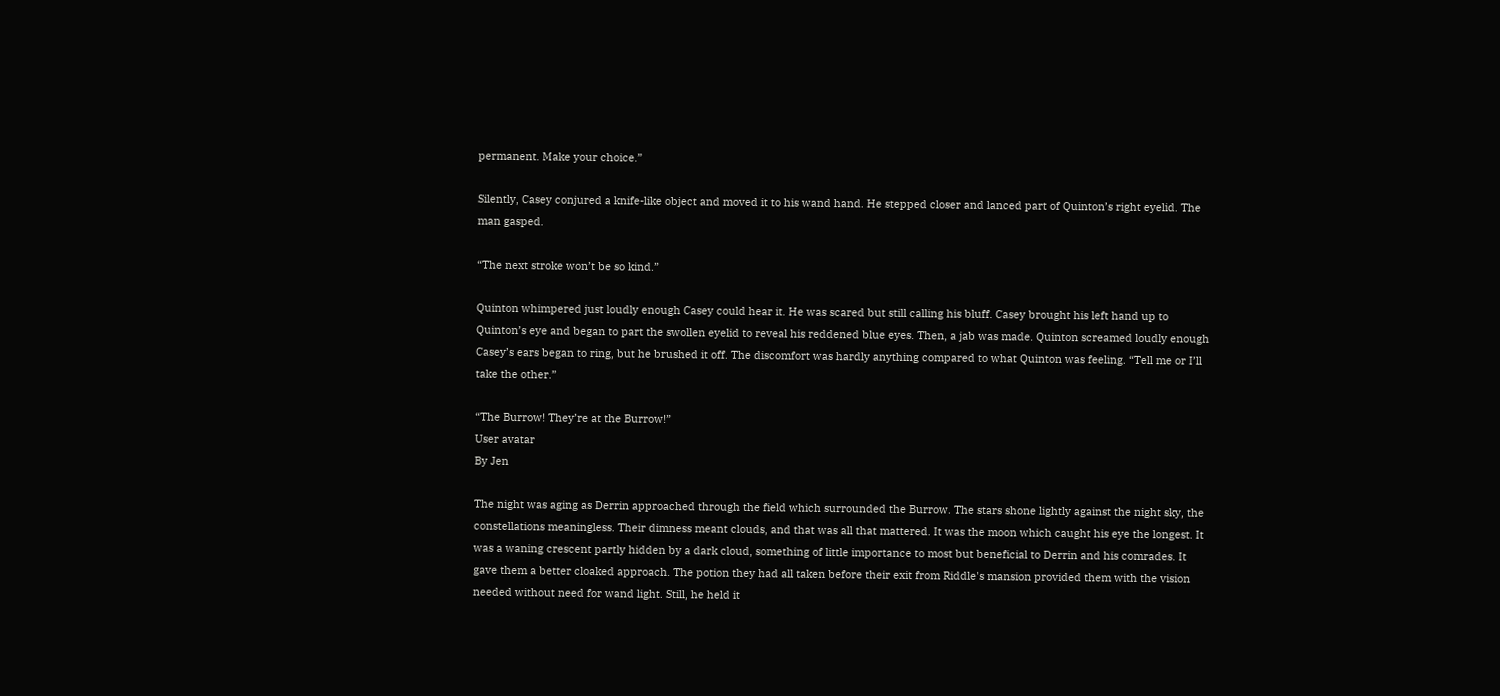permanent. Make your choice.”

Silently, Casey conjured a knife-like object and moved it to his wand hand. He stepped closer and lanced part of Quinton’s right eyelid. The man gasped.

“The next stroke won’t be so kind.”

Quinton whimpered just loudly enough Casey could hear it. He was scared but still calling his bluff. Casey brought his left hand up to Quinton’s eye and began to part the swollen eyelid to reveal his reddened blue eyes. Then, a jab was made. Quinton screamed loudly enough Casey’s ears began to ring, but he brushed it off. The discomfort was hardly anything compared to what Quinton was feeling. “Tell me or I’ll take the other.”

“The Burrow! They’re at the Burrow!”
User avatar
By Jen

The night was aging as Derrin approached through the field which surrounded the Burrow. The stars shone lightly against the night sky, the constellations meaningless. Their dimness meant clouds, and that was all that mattered. It was the moon which caught his eye the longest. It was a waning crescent partly hidden by a dark cloud, something of little importance to most but beneficial to Derrin and his comrades. It gave them a better cloaked approach. The potion they had all taken before their exit from Riddle's mansion provided them with the vision needed without need for wand light. Still, he held it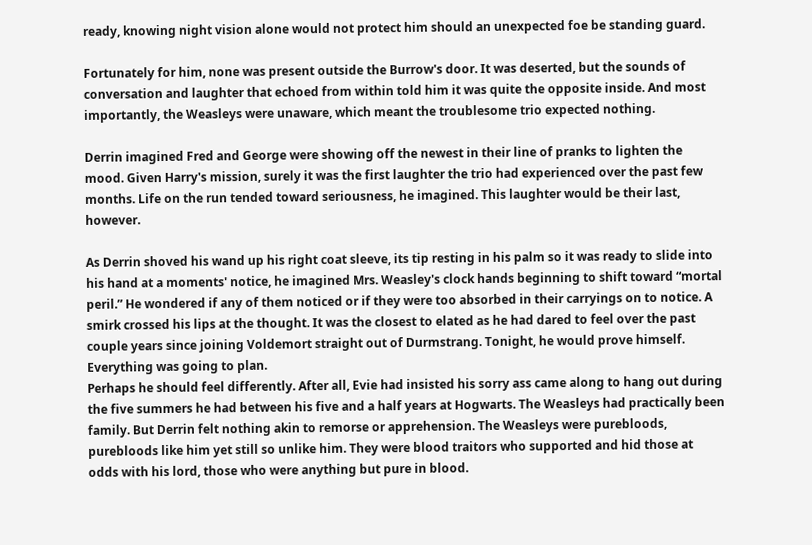ready, knowing night vision alone would not protect him should an unexpected foe be standing guard.

Fortunately for him, none was present outside the Burrow's door. It was deserted, but the sounds of conversation and laughter that echoed from within told him it was quite the opposite inside. And most importantly, the Weasleys were unaware, which meant the troublesome trio expected nothing.

Derrin imagined Fred and George were showing off the newest in their line of pranks to lighten the mood. Given Harry's mission, surely it was the first laughter the trio had experienced over the past few months. Life on the run tended toward seriousness, he imagined. This laughter would be their last, however.

As Derrin shoved his wand up his right coat sleeve, its tip resting in his palm so it was ready to slide into his hand at a moments' notice, he imagined Mrs. Weasley's clock hands beginning to shift toward “mortal peril.” He wondered if any of them noticed or if they were too absorbed in their carryings on to notice. A smirk crossed his lips at the thought. It was the closest to elated as he had dared to feel over the past couple years since joining Voldemort straight out of Durmstrang. Tonight, he would prove himself. Everything was going to plan.
Perhaps he should feel differently. After all, Evie had insisted his sorry ass came along to hang out during the five summers he had between his five and a half years at Hogwarts. The Weasleys had practically been family. But Derrin felt nothing akin to remorse or apprehension. The Weasleys were purebloods, purebloods like him yet still so unlike him. They were blood traitors who supported and hid those at odds with his lord, those who were anything but pure in blood.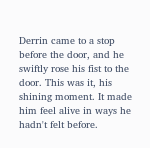Derrin came to a stop before the door, and he swiftly rose his fist to the door. This was it, his shining moment. It made him feel alive in ways he hadn't felt before.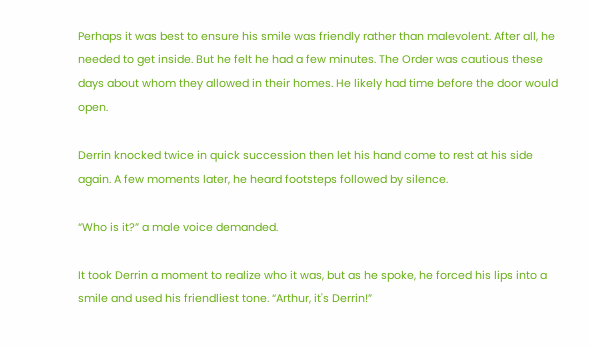Perhaps it was best to ensure his smile was friendly rather than malevolent. After all, he needed to get inside. But he felt he had a few minutes. The Order was cautious these days about whom they allowed in their homes. He likely had time before the door would open.

Derrin knocked twice in quick succession then let his hand come to rest at his side again. A few moments later, he heard footsteps followed by silence.

“Who is it?” a male voice demanded.

It took Derrin a moment to realize who it was, but as he spoke, he forced his lips into a smile and used his friendliest tone. “Arthur, it's Derrin!”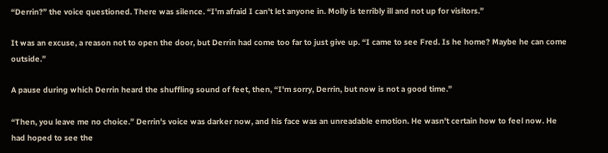“Derrin?” the voice questioned. There was silence. “I'm afraid I can't let anyone in. Molly is terribly ill and not up for visitors.”

It was an excuse, a reason not to open the door, but Derrin had come too far to just give up. “I came to see Fred. Is he home? Maybe he can come outside.”

A pause during which Derrin heard the shuffling sound of feet, then, “I'm sorry, Derrin, but now is not a good time.”

“Then, you leave me no choice.” Derrin's voice was darker now, and his face was an unreadable emotion. He wasn't certain how to feel now. He had hoped to see the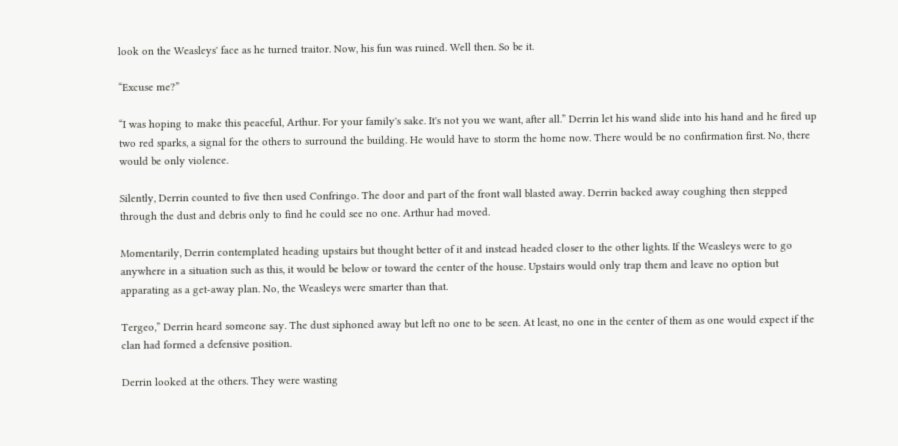look on the Weasleys' face as he turned traitor. Now, his fun was ruined. Well then. So be it.

“Excuse me?”

“I was hoping to make this peaceful, Arthur. For your family's sake. It's not you we want, after all.” Derrin let his wand slide into his hand and he fired up two red sparks, a signal for the others to surround the building. He would have to storm the home now. There would be no confirmation first. No, there would be only violence.

Silently, Derrin counted to five then used Confringo. The door and part of the front wall blasted away. Derrin backed away coughing then stepped through the dust and debris only to find he could see no one. Arthur had moved.

Momentarily, Derrin contemplated heading upstairs but thought better of it and instead headed closer to the other lights. If the Weasleys were to go anywhere in a situation such as this, it would be below or toward the center of the house. Upstairs would only trap them and leave no option but apparating as a get-away plan. No, the Weasleys were smarter than that.

Tergeo,” Derrin heard someone say. The dust siphoned away but left no one to be seen. At least, no one in the center of them as one would expect if the clan had formed a defensive position.

Derrin looked at the others. They were wasting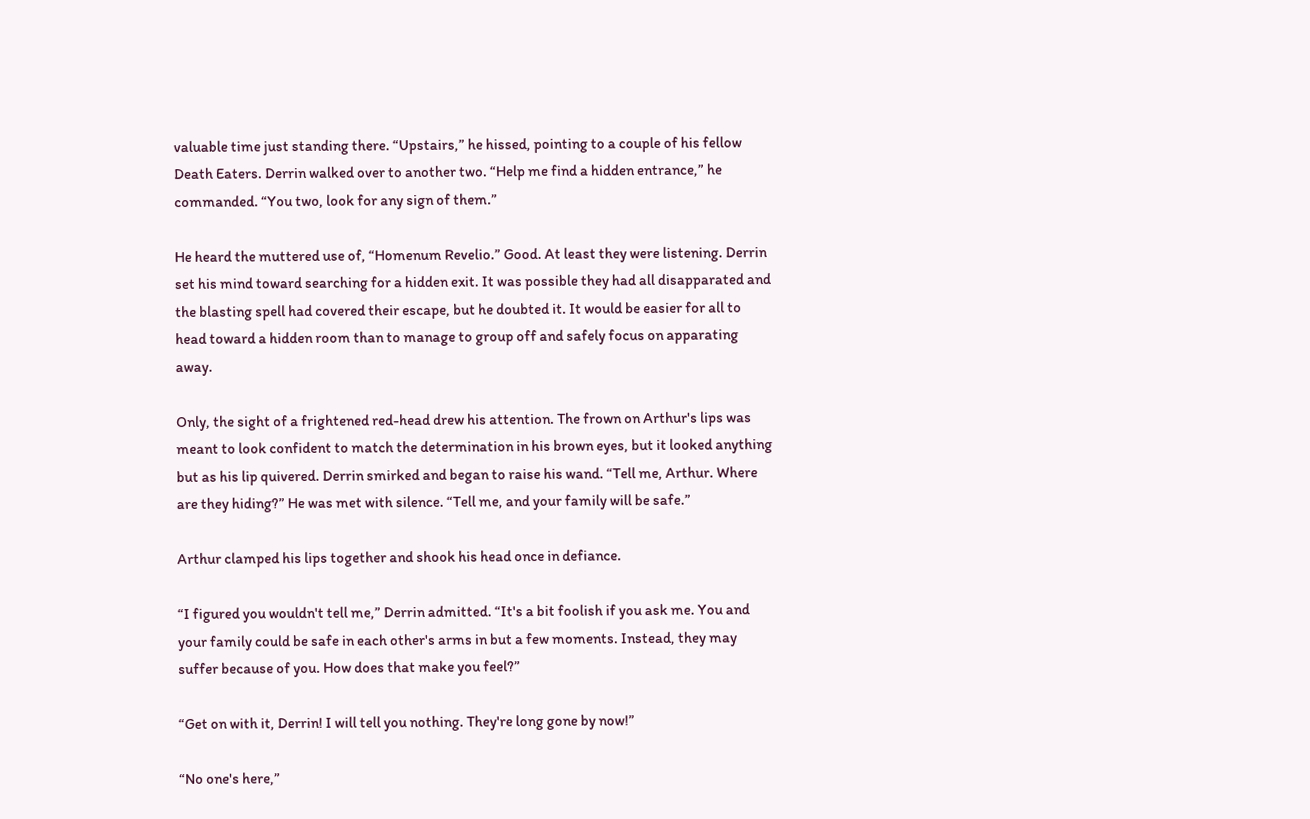valuable time just standing there. “Upstairs,” he hissed, pointing to a couple of his fellow Death Eaters. Derrin walked over to another two. “Help me find a hidden entrance,” he commanded. “You two, look for any sign of them.”

He heard the muttered use of, “Homenum Revelio.” Good. At least they were listening. Derrin set his mind toward searching for a hidden exit. It was possible they had all disapparated and the blasting spell had covered their escape, but he doubted it. It would be easier for all to head toward a hidden room than to manage to group off and safely focus on apparating away.

Only, the sight of a frightened red-head drew his attention. The frown on Arthur's lips was meant to look confident to match the determination in his brown eyes, but it looked anything but as his lip quivered. Derrin smirked and began to raise his wand. “Tell me, Arthur. Where are they hiding?” He was met with silence. “Tell me, and your family will be safe.”

Arthur clamped his lips together and shook his head once in defiance.

“I figured you wouldn't tell me,” Derrin admitted. “It's a bit foolish if you ask me. You and your family could be safe in each other's arms in but a few moments. Instead, they may suffer because of you. How does that make you feel?”

“Get on with it, Derrin! I will tell you nothing. They're long gone by now!”

“No one's here,”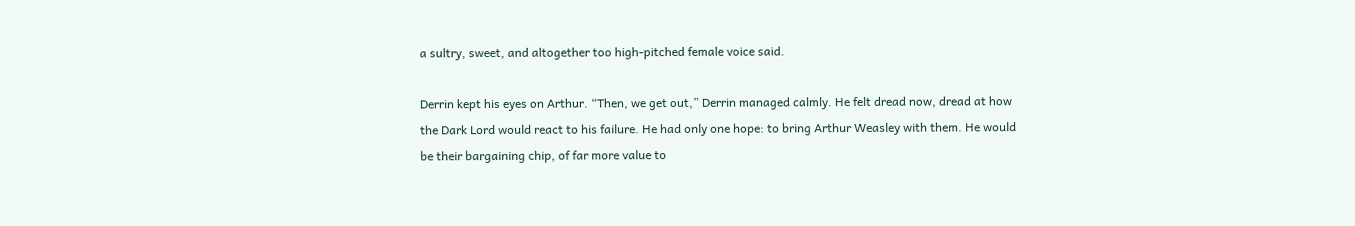a sultry, sweet, and altogether too high-pitched female voice said.

Derrin kept his eyes on Arthur. “Then, we get out,” Derrin managed calmly. He felt dread now, dread at how the Dark Lord would react to his failure. He had only one hope: to bring Arthur Weasley with them. He would be their bargaining chip, of far more value to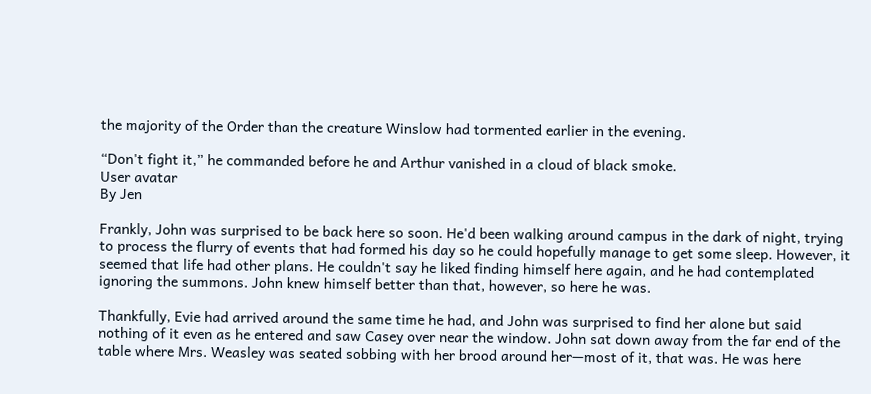the majority of the Order than the creature Winslow had tormented earlier in the evening.

“Don't fight it,” he commanded before he and Arthur vanished in a cloud of black smoke.
User avatar
By Jen

Frankly, John was surprised to be back here so soon. He'd been walking around campus in the dark of night, trying to process the flurry of events that had formed his day so he could hopefully manage to get some sleep. However, it seemed that life had other plans. He couldn't say he liked finding himself here again, and he had contemplated ignoring the summons. John knew himself better than that, however, so here he was.

Thankfully, Evie had arrived around the same time he had, and John was surprised to find her alone but said nothing of it even as he entered and saw Casey over near the window. John sat down away from the far end of the table where Mrs. Weasley was seated sobbing with her brood around her—most of it, that was. He was here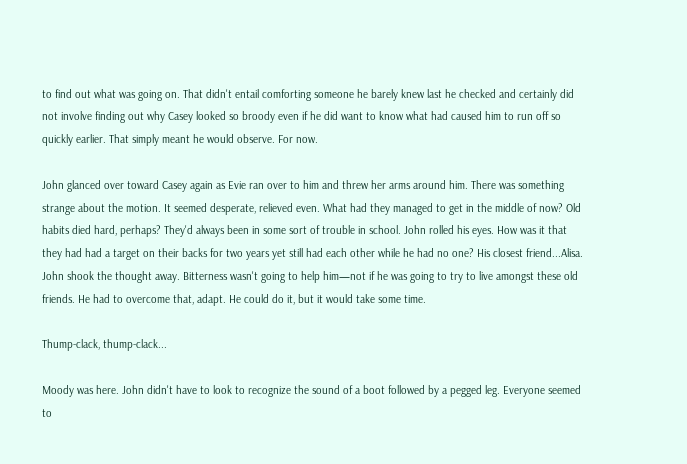to find out what was going on. That didn't entail comforting someone he barely knew last he checked and certainly did not involve finding out why Casey looked so broody even if he did want to know what had caused him to run off so quickly earlier. That simply meant he would observe. For now.

John glanced over toward Casey again as Evie ran over to him and threw her arms around him. There was something strange about the motion. It seemed desperate, relieved even. What had they managed to get in the middle of now? Old habits died hard, perhaps? They'd always been in some sort of trouble in school. John rolled his eyes. How was it that they had had a target on their backs for two years yet still had each other while he had no one? His closest friend...Alisa. John shook the thought away. Bitterness wasn't going to help him—not if he was going to try to live amongst these old friends. He had to overcome that, adapt. He could do it, but it would take some time.

Thump-clack, thump-clack...

Moody was here. John didn't have to look to recognize the sound of a boot followed by a pegged leg. Everyone seemed to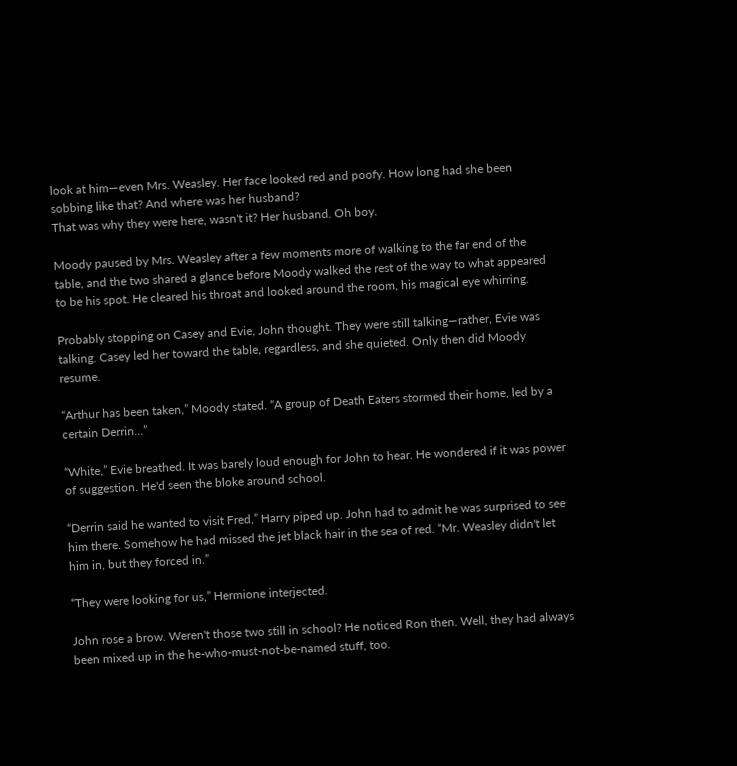look at him—even Mrs. Weasley. Her face looked red and poofy. How long had she been sobbing like that? And where was her husband?
That was why they were here, wasn't it? Her husband. Oh boy.

Moody paused by Mrs. Weasley after a few moments more of walking to the far end of the table, and the two shared a glance before Moody walked the rest of the way to what appeared to be his spot. He cleared his throat and looked around the room, his magical eye whirring.

Probably stopping on Casey and Evie, John thought. They were still talking—rather, Evie was talking. Casey led her toward the table, regardless, and she quieted. Only then did Moody resume.

“Arthur has been taken,” Moody stated. “A group of Death Eaters stormed their home, led by a certain Derrin...”

“White,” Evie breathed. It was barely loud enough for John to hear. He wondered if it was power of suggestion. He'd seen the bloke around school.

“Derrin said he wanted to visit Fred,” Harry piped up. John had to admit he was surprised to see him there. Somehow he had missed the jet black hair in the sea of red. “Mr. Weasley didn't let him in, but they forced in.”

“They were looking for us,” Hermione interjected.

John rose a brow. Weren't those two still in school? He noticed Ron then. Well, they had always been mixed up in the he-who-must-not-be-named stuff, too.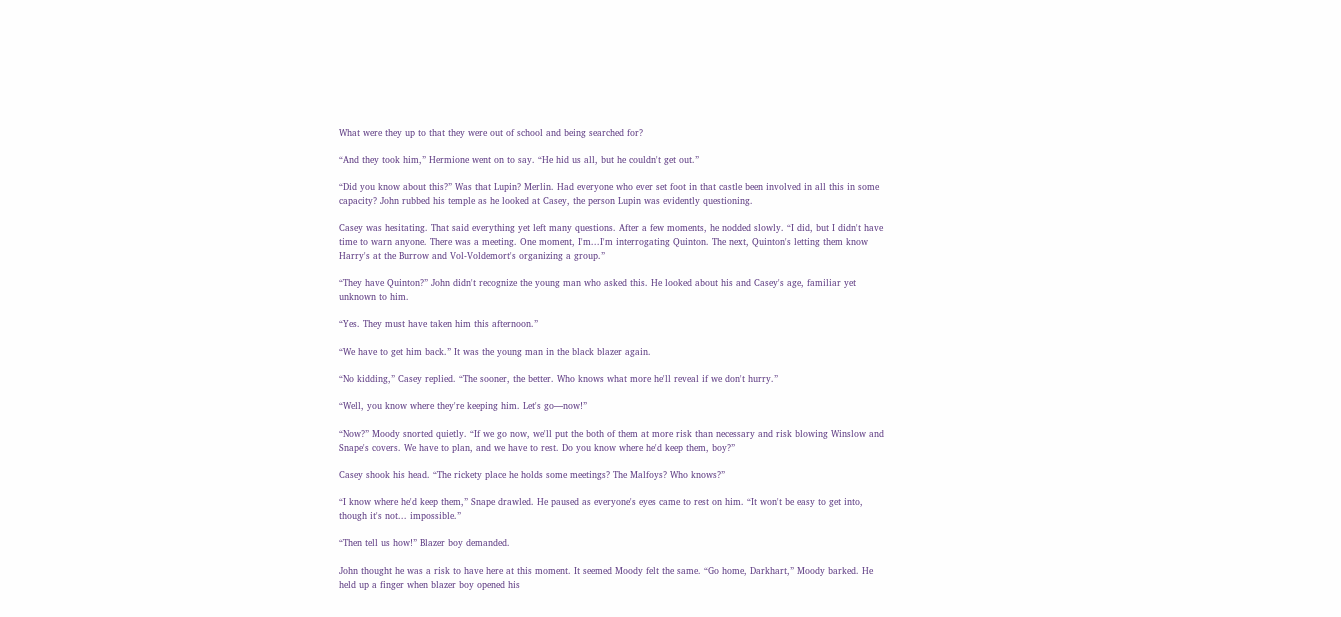What were they up to that they were out of school and being searched for?

“And they took him,” Hermione went on to say. “He hid us all, but he couldn't get out.”

“Did you know about this?” Was that Lupin? Merlin. Had everyone who ever set foot in that castle been involved in all this in some capacity? John rubbed his temple as he looked at Casey, the person Lupin was evidently questioning.

Casey was hesitating. That said everything yet left many questions. After a few moments, he nodded slowly. “I did, but I didn't have time to warn anyone. There was a meeting. One moment, I'm...I'm interrogating Quinton. The next, Quinton's letting them know Harry's at the Burrow and Vol-Voldemort's organizing a group.”

“They have Quinton?” John didn't recognize the young man who asked this. He looked about his and Casey's age, familiar yet unknown to him.

“Yes. They must have taken him this afternoon.”

“We have to get him back.” It was the young man in the black blazer again.

“No kidding,” Casey replied. “The sooner, the better. Who knows what more he'll reveal if we don't hurry.”

“Well, you know where they're keeping him. Let's go—now!”

“Now?” Moody snorted quietly. “If we go now, we'll put the both of them at more risk than necessary and risk blowing Winslow and Snape's covers. We have to plan, and we have to rest. Do you know where he'd keep them, boy?”

Casey shook his head. “The rickety place he holds some meetings? The Malfoys? Who knows?”

“I know where he'd keep them,” Snape drawled. He paused as everyone's eyes came to rest on him. “It won't be easy to get into, though it's not... impossible.”

“Then tell us how!” Blazer boy demanded.

John thought he was a risk to have here at this moment. It seemed Moody felt the same. “Go home, Darkhart,” Moody barked. He held up a finger when blazer boy opened his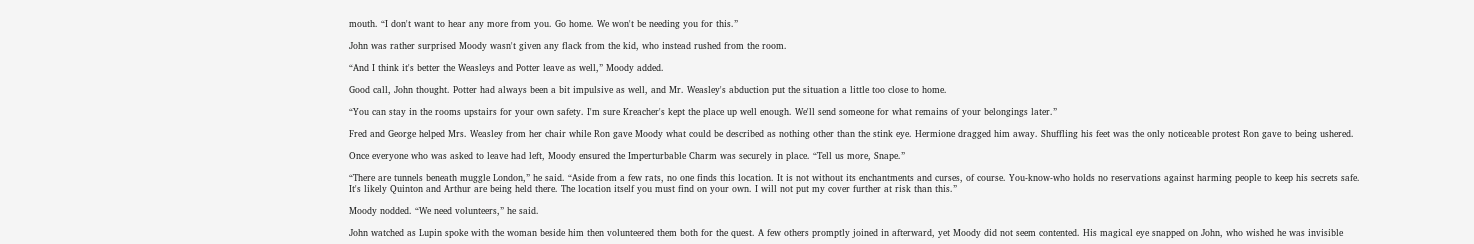mouth. “I don't want to hear any more from you. Go home. We won't be needing you for this.”

John was rather surprised Moody wasn't given any flack from the kid, who instead rushed from the room.

“And I think it's better the Weasleys and Potter leave as well,” Moody added.

Good call, John thought. Potter had always been a bit impulsive as well, and Mr. Weasley's abduction put the situation a little too close to home.

“You can stay in the rooms upstairs for your own safety. I'm sure Kreacher's kept the place up well enough. We'll send someone for what remains of your belongings later.”

Fred and George helped Mrs. Weasley from her chair while Ron gave Moody what could be described as nothing other than the stink eye. Hermione dragged him away. Shuffling his feet was the only noticeable protest Ron gave to being ushered.

Once everyone who was asked to leave had left, Moody ensured the Imperturbable Charm was securely in place. “Tell us more, Snape.”

“There are tunnels beneath muggle London,” he said. “Aside from a few rats, no one finds this location. It is not without its enchantments and curses, of course. You-know-who holds no reservations against harming people to keep his secrets safe. It's likely Quinton and Arthur are being held there. The location itself you must find on your own. I will not put my cover further at risk than this.”

Moody nodded. “We need volunteers,” he said.

John watched as Lupin spoke with the woman beside him then volunteered them both for the quest. A few others promptly joined in afterward, yet Moody did not seem contented. His magical eye snapped on John, who wished he was invisible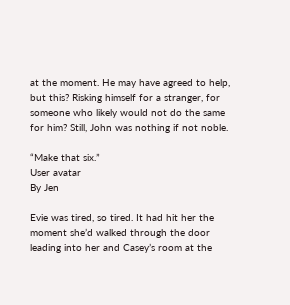at the moment. He may have agreed to help, but this? Risking himself for a stranger, for someone who likely would not do the same for him? Still, John was nothing if not noble.

“Make that six.”
User avatar
By Jen

Evie was tired, so tired. It had hit her the moment she’d walked through the door leading into her and Casey’s room at the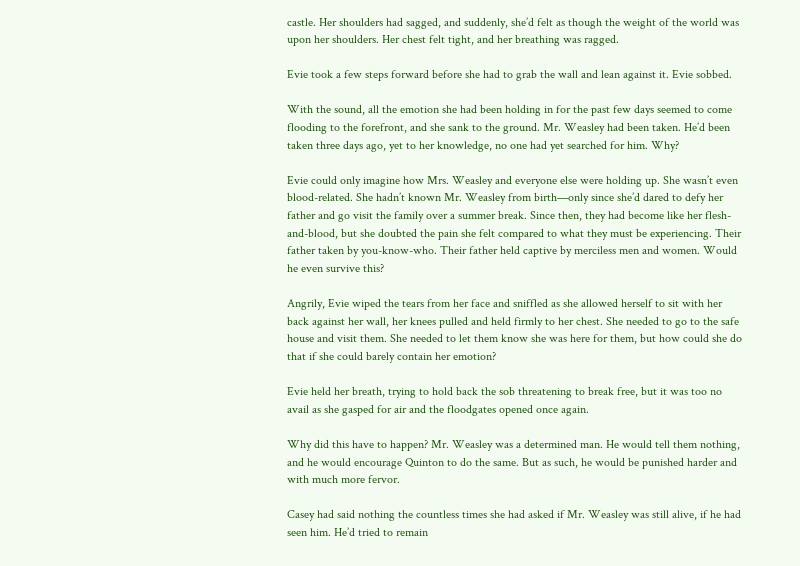castle. Her shoulders had sagged, and suddenly, she’d felt as though the weight of the world was upon her shoulders. Her chest felt tight, and her breathing was ragged.

Evie took a few steps forward before she had to grab the wall and lean against it. Evie sobbed.

With the sound, all the emotion she had been holding in for the past few days seemed to come flooding to the forefront, and she sank to the ground. Mr. Weasley had been taken. He’d been taken three days ago, yet to her knowledge, no one had yet searched for him. Why?

Evie could only imagine how Mrs. Weasley and everyone else were holding up. She wasn’t even blood-related. She hadn’t known Mr. Weasley from birth—only since she’d dared to defy her father and go visit the family over a summer break. Since then, they had become like her flesh-and-blood, but she doubted the pain she felt compared to what they must be experiencing. Their father taken by you-know-who. Their father held captive by merciless men and women. Would he even survive this?

Angrily, Evie wiped the tears from her face and sniffled as she allowed herself to sit with her back against her wall, her knees pulled and held firmly to her chest. She needed to go to the safe house and visit them. She needed to let them know she was here for them, but how could she do that if she could barely contain her emotion?

Evie held her breath, trying to hold back the sob threatening to break free, but it was too no avail as she gasped for air and the floodgates opened once again.

Why did this have to happen? Mr. Weasley was a determined man. He would tell them nothing, and he would encourage Quinton to do the same. But as such, he would be punished harder and with much more fervor.

Casey had said nothing the countless times she had asked if Mr. Weasley was still alive, if he had seen him. He’d tried to remain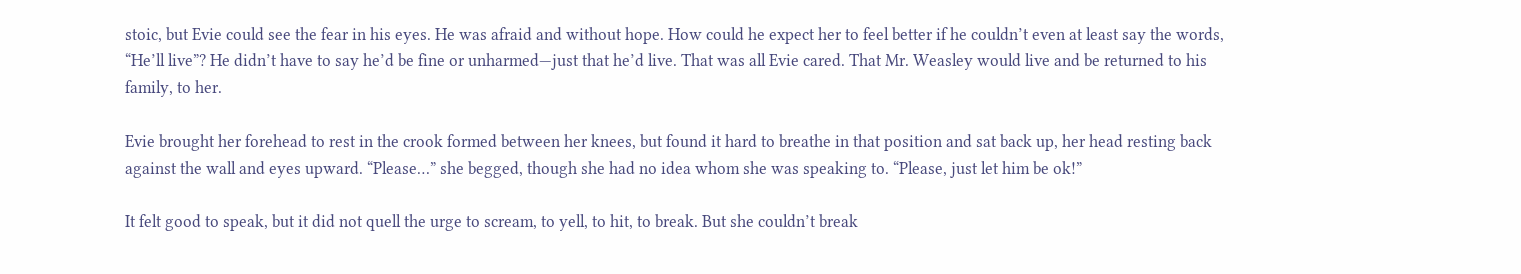stoic, but Evie could see the fear in his eyes. He was afraid and without hope. How could he expect her to feel better if he couldn’t even at least say the words, “He’ll live”? He didn’t have to say he’d be fine or unharmed—just that he’d live. That was all Evie cared. That Mr. Weasley would live and be returned to his family, to her.

Evie brought her forehead to rest in the crook formed between her knees, but found it hard to breathe in that position and sat back up, her head resting back against the wall and eyes upward. “Please…” she begged, though she had no idea whom she was speaking to. “Please, just let him be ok!”

It felt good to speak, but it did not quell the urge to scream, to yell, to hit, to break. But she couldn’t break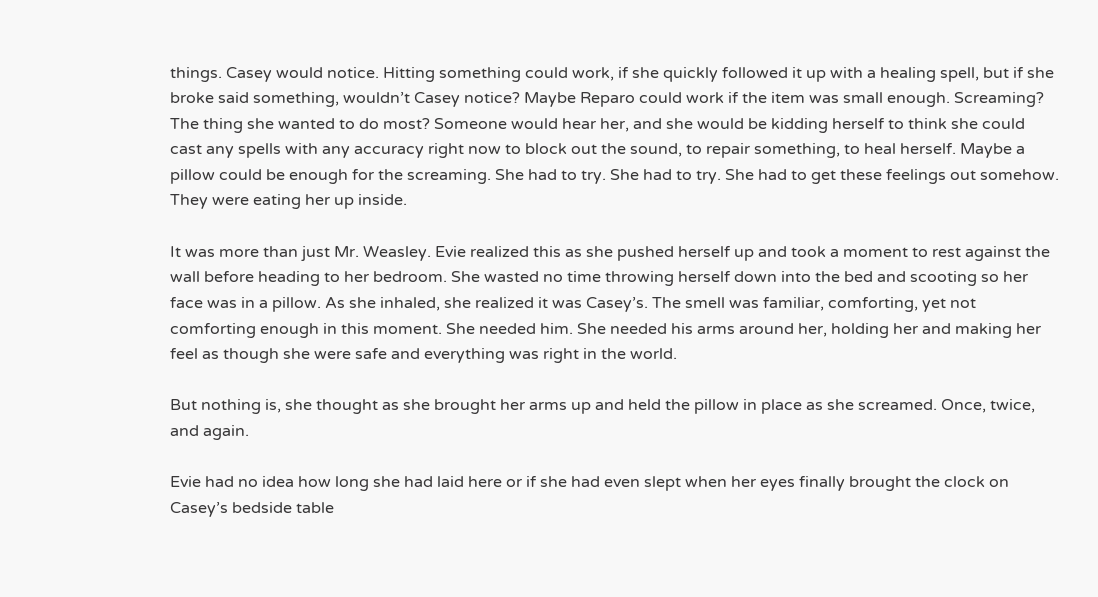things. Casey would notice. Hitting something could work, if she quickly followed it up with a healing spell, but if she broke said something, wouldn’t Casey notice? Maybe Reparo could work if the item was small enough. Screaming? The thing she wanted to do most? Someone would hear her, and she would be kidding herself to think she could cast any spells with any accuracy right now to block out the sound, to repair something, to heal herself. Maybe a pillow could be enough for the screaming. She had to try. She had to try. She had to get these feelings out somehow. They were eating her up inside.

It was more than just Mr. Weasley. Evie realized this as she pushed herself up and took a moment to rest against the wall before heading to her bedroom. She wasted no time throwing herself down into the bed and scooting so her face was in a pillow. As she inhaled, she realized it was Casey’s. The smell was familiar, comforting, yet not comforting enough in this moment. She needed him. She needed his arms around her, holding her and making her feel as though she were safe and everything was right in the world.

But nothing is, she thought as she brought her arms up and held the pillow in place as she screamed. Once, twice, and again.

Evie had no idea how long she had laid here or if she had even slept when her eyes finally brought the clock on Casey’s bedside table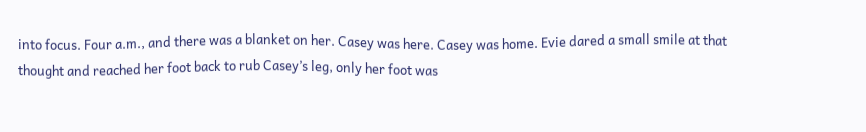into focus. Four a.m., and there was a blanket on her. Casey was here. Casey was home. Evie dared a small smile at that thought and reached her foot back to rub Casey’s leg, only her foot was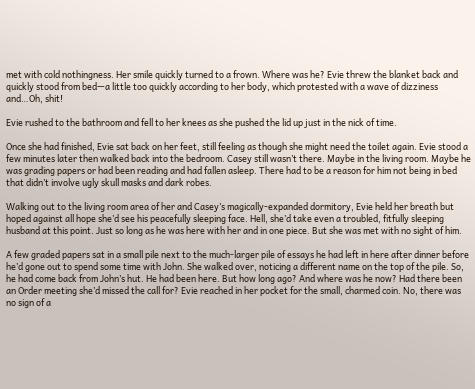met with cold nothingness. Her smile quickly turned to a frown. Where was he? Evie threw the blanket back and quickly stood from bed—a little too quickly according to her body, which protested with a wave of dizziness and…Oh, shit!

Evie rushed to the bathroom and fell to her knees as she pushed the lid up just in the nick of time.

Once she had finished, Evie sat back on her feet, still feeling as though she might need the toilet again. Evie stood a few minutes later then walked back into the bedroom. Casey still wasn’t there. Maybe in the living room. Maybe he was grading papers or had been reading and had fallen asleep. There had to be a reason for him not being in bed that didn’t involve ugly skull masks and dark robes.

Walking out to the living room area of her and Casey’s magically-expanded dormitory, Evie held her breath but hoped against all hope she’d see his peacefully sleeping face. Hell, she’d take even a troubled, fitfully sleeping husband at this point. Just so long as he was here with her and in one piece. But she was met with no sight of him.

A few graded papers sat in a small pile next to the much-larger pile of essays he had left in here after dinner before he’d gone out to spend some time with John. She walked over, noticing a different name on the top of the pile. So, he had come back from John’s hut. He had been here. But how long ago? And where was he now? Had there been an Order meeting she’d missed the call for? Evie reached in her pocket for the small, charmed coin. No, there was no sign of a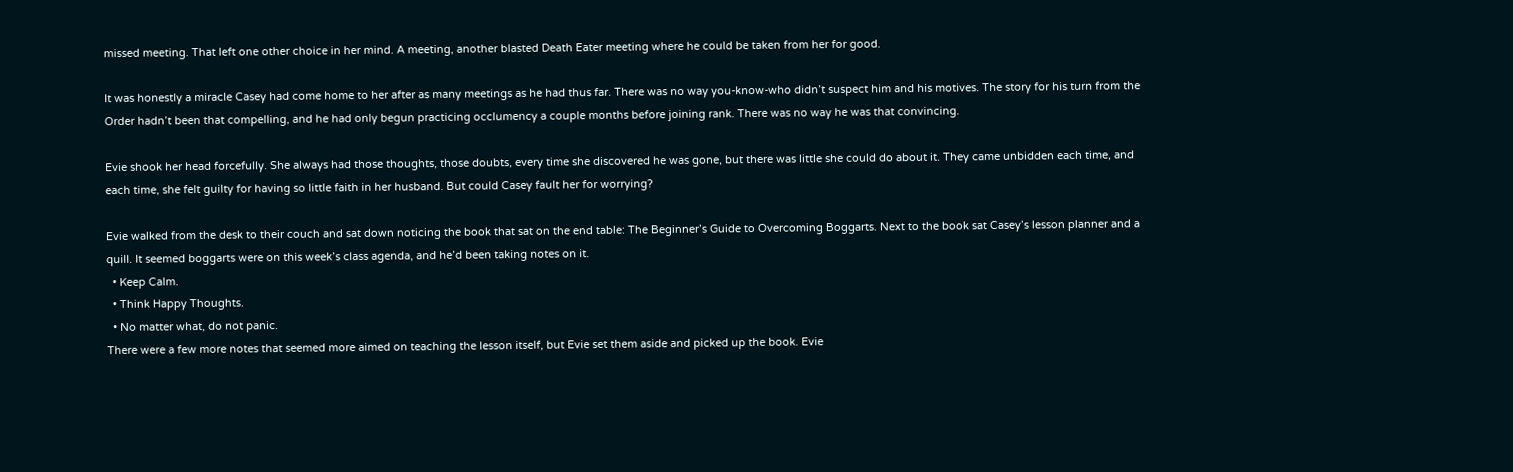missed meeting. That left one other choice in her mind. A meeting, another blasted Death Eater meeting where he could be taken from her for good.

It was honestly a miracle Casey had come home to her after as many meetings as he had thus far. There was no way you-know-who didn’t suspect him and his motives. The story for his turn from the Order hadn’t been that compelling, and he had only begun practicing occlumency a couple months before joining rank. There was no way he was that convincing.

Evie shook her head forcefully. She always had those thoughts, those doubts, every time she discovered he was gone, but there was little she could do about it. They came unbidden each time, and each time, she felt guilty for having so little faith in her husband. But could Casey fault her for worrying?

Evie walked from the desk to their couch and sat down noticing the book that sat on the end table: The Beginner’s Guide to Overcoming Boggarts. Next to the book sat Casey’s lesson planner and a quill. It seemed boggarts were on this week’s class agenda, and he’d been taking notes on it.
  • Keep Calm.
  • Think Happy Thoughts.
  • No matter what, do not panic.
There were a few more notes that seemed more aimed on teaching the lesson itself, but Evie set them aside and picked up the book. Evie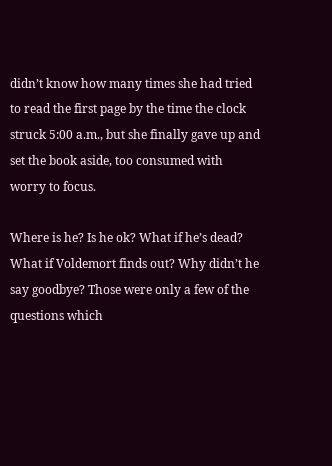didn’t know how many times she had tried to read the first page by the time the clock struck 5:00 a.m., but she finally gave up and set the book aside, too consumed with worry to focus.

Where is he? Is he ok? What if he’s dead? What if Voldemort finds out? Why didn’t he say goodbye? Those were only a few of the questions which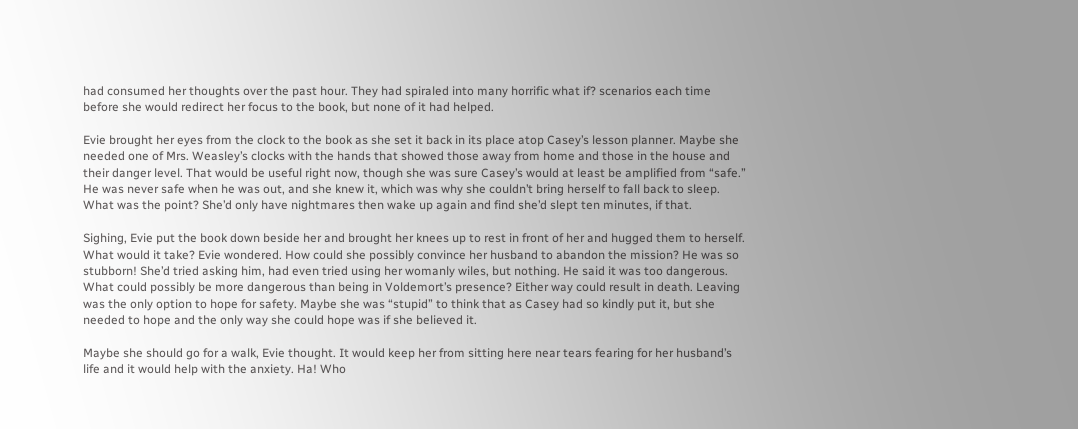had consumed her thoughts over the past hour. They had spiraled into many horrific what if? scenarios each time before she would redirect her focus to the book, but none of it had helped.

Evie brought her eyes from the clock to the book as she set it back in its place atop Casey’s lesson planner. Maybe she needed one of Mrs. Weasley’s clocks with the hands that showed those away from home and those in the house and their danger level. That would be useful right now, though she was sure Casey’s would at least be amplified from “safe.” He was never safe when he was out, and she knew it, which was why she couldn’t bring herself to fall back to sleep. What was the point? She’d only have nightmares then wake up again and find she’d slept ten minutes, if that.

Sighing, Evie put the book down beside her and brought her knees up to rest in front of her and hugged them to herself. What would it take? Evie wondered. How could she possibly convince her husband to abandon the mission? He was so stubborn! She’d tried asking him, had even tried using her womanly wiles, but nothing. He said it was too dangerous. What could possibly be more dangerous than being in Voldemort’s presence? Either way could result in death. Leaving was the only option to hope for safety. Maybe she was “stupid” to think that as Casey had so kindly put it, but she needed to hope and the only way she could hope was if she believed it.

Maybe she should go for a walk, Evie thought. It would keep her from sitting here near tears fearing for her husband’s life and it would help with the anxiety. Ha! Who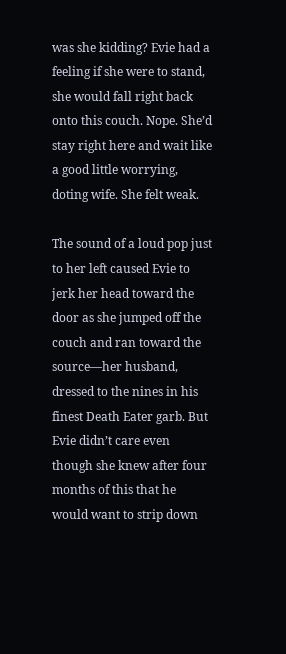was she kidding? Evie had a feeling if she were to stand, she would fall right back onto this couch. Nope. She’d stay right here and wait like a good little worrying, doting wife. She felt weak.

The sound of a loud pop just to her left caused Evie to jerk her head toward the door as she jumped off the couch and ran toward the source—her husband, dressed to the nines in his finest Death Eater garb. But Evie didn’t care even though she knew after four months of this that he would want to strip down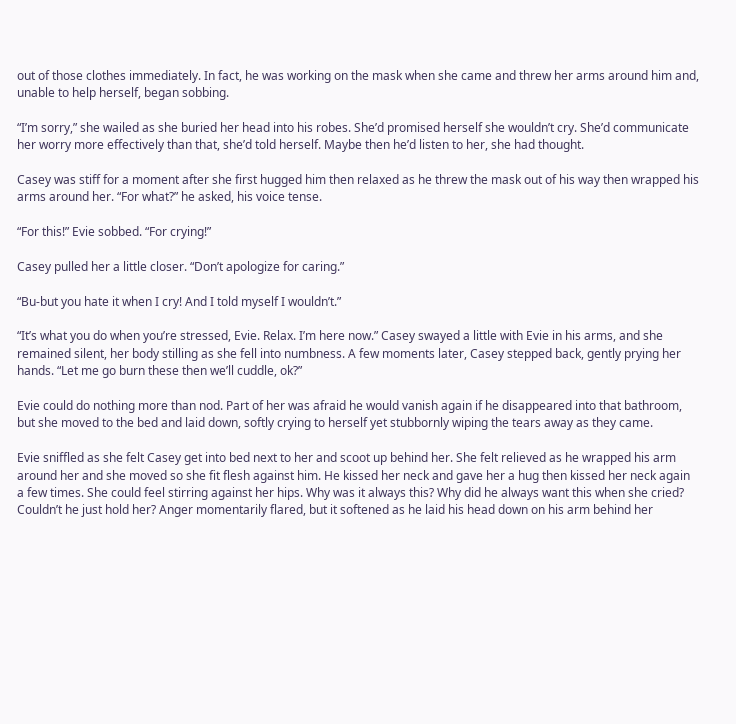out of those clothes immediately. In fact, he was working on the mask when she came and threw her arms around him and, unable to help herself, began sobbing.

“I’m sorry,” she wailed as she buried her head into his robes. She’d promised herself she wouldn’t cry. She’d communicate her worry more effectively than that, she’d told herself. Maybe then he’d listen to her, she had thought.

Casey was stiff for a moment after she first hugged him then relaxed as he threw the mask out of his way then wrapped his arms around her. “For what?” he asked, his voice tense.

“For this!” Evie sobbed. “For crying!”

Casey pulled her a little closer. “Don’t apologize for caring.”

“Bu-but you hate it when I cry! And I told myself I wouldn’t.”

“It’s what you do when you’re stressed, Evie. Relax. I’m here now.” Casey swayed a little with Evie in his arms, and she remained silent, her body stilling as she fell into numbness. A few moments later, Casey stepped back, gently prying her hands. “Let me go burn these then we’ll cuddle, ok?”

Evie could do nothing more than nod. Part of her was afraid he would vanish again if he disappeared into that bathroom, but she moved to the bed and laid down, softly crying to herself yet stubbornly wiping the tears away as they came.

Evie sniffled as she felt Casey get into bed next to her and scoot up behind her. She felt relieved as he wrapped his arm around her and she moved so she fit flesh against him. He kissed her neck and gave her a hug then kissed her neck again a few times. She could feel stirring against her hips. Why was it always this? Why did he always want this when she cried? Couldn’t he just hold her? Anger momentarily flared, but it softened as he laid his head down on his arm behind her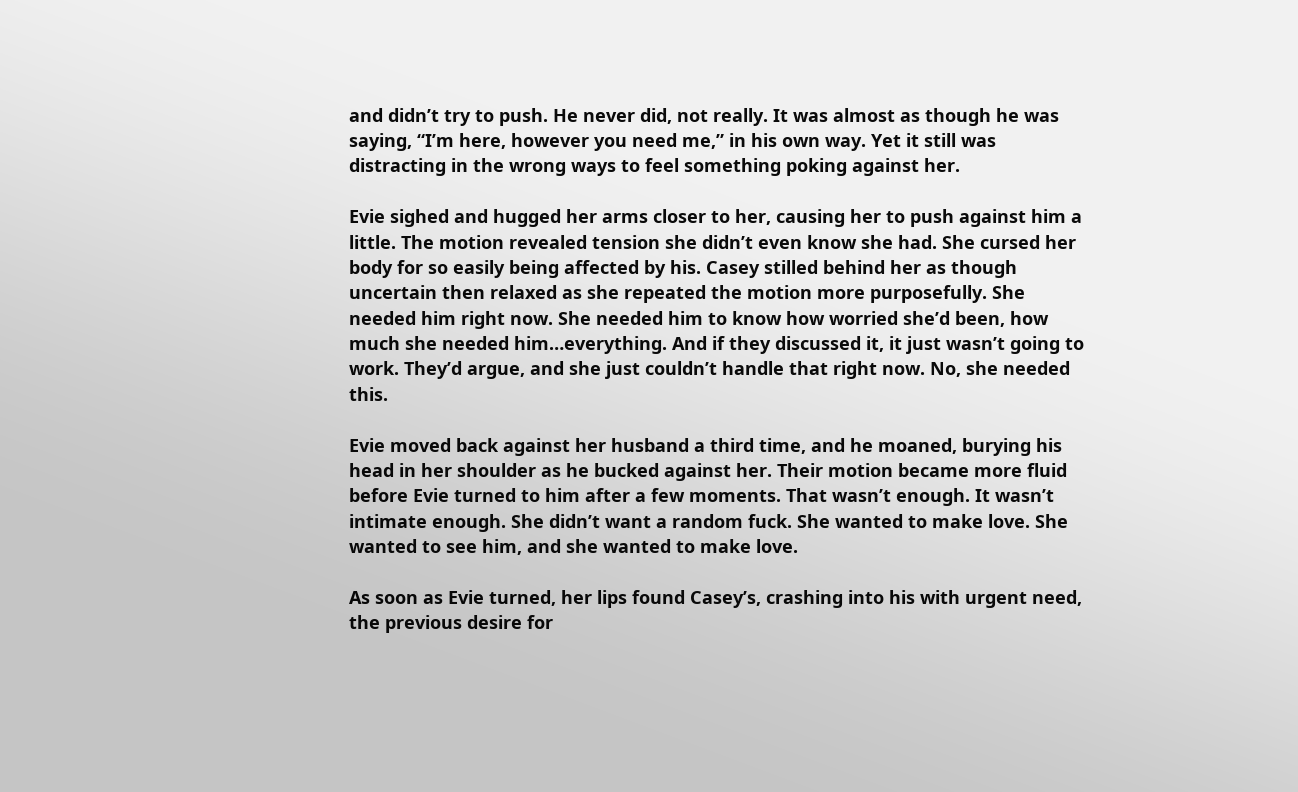and didn’t try to push. He never did, not really. It was almost as though he was saying, “I’m here, however you need me,” in his own way. Yet it still was distracting in the wrong ways to feel something poking against her.

Evie sighed and hugged her arms closer to her, causing her to push against him a little. The motion revealed tension she didn’t even know she had. She cursed her body for so easily being affected by his. Casey stilled behind her as though uncertain then relaxed as she repeated the motion more purposefully. She needed him right now. She needed him to know how worried she’d been, how much she needed him…everything. And if they discussed it, it just wasn’t going to work. They’d argue, and she just couldn’t handle that right now. No, she needed this.

Evie moved back against her husband a third time, and he moaned, burying his head in her shoulder as he bucked against her. Their motion became more fluid before Evie turned to him after a few moments. That wasn’t enough. It wasn’t intimate enough. She didn’t want a random fuck. She wanted to make love. She wanted to see him, and she wanted to make love.

As soon as Evie turned, her lips found Casey’s, crashing into his with urgent need, the previous desire for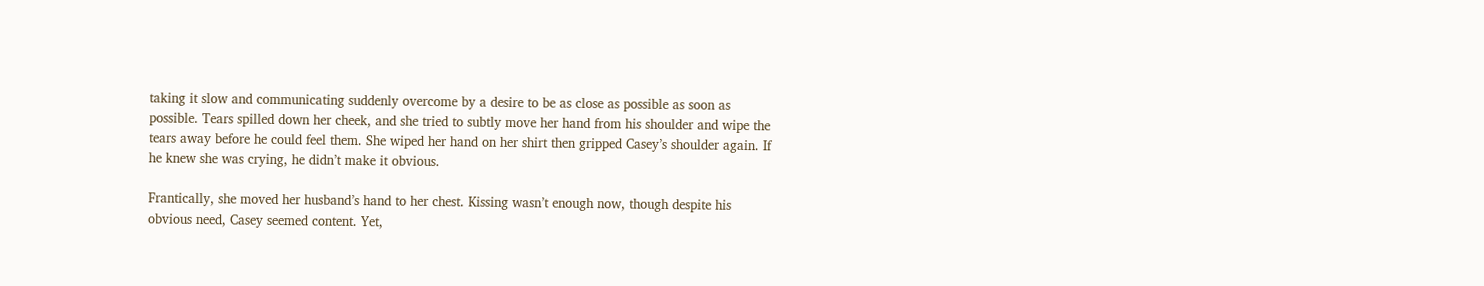taking it slow and communicating suddenly overcome by a desire to be as close as possible as soon as possible. Tears spilled down her cheek, and she tried to subtly move her hand from his shoulder and wipe the tears away before he could feel them. She wiped her hand on her shirt then gripped Casey’s shoulder again. If he knew she was crying, he didn’t make it obvious.

Frantically, she moved her husband’s hand to her chest. Kissing wasn’t enough now, though despite his obvious need, Casey seemed content. Yet,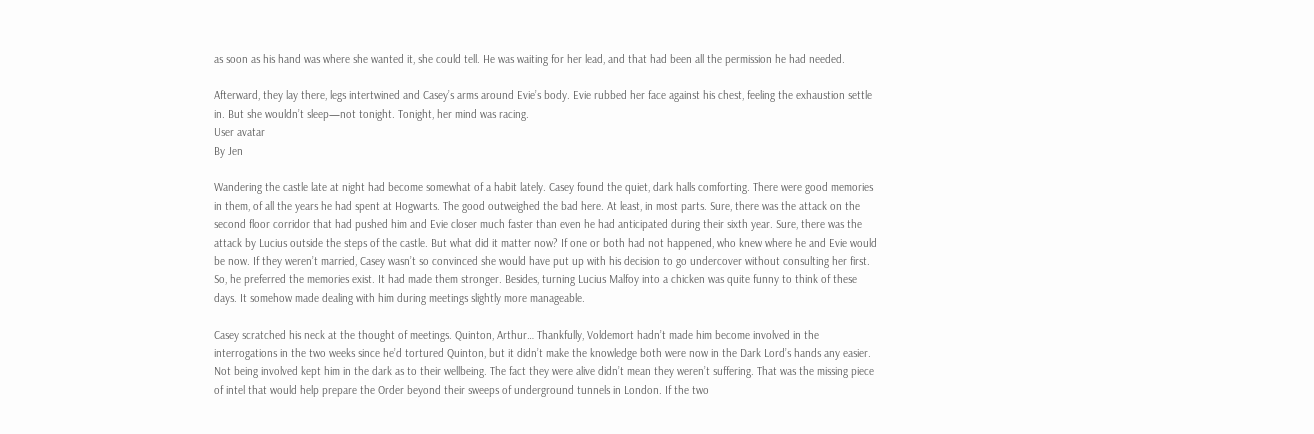as soon as his hand was where she wanted it, she could tell. He was waiting for her lead, and that had been all the permission he had needed.

Afterward, they lay there, legs intertwined and Casey’s arms around Evie’s body. Evie rubbed her face against his chest, feeling the exhaustion settle in. But she wouldn’t sleep—not tonight. Tonight, her mind was racing.
User avatar
By Jen

Wandering the castle late at night had become somewhat of a habit lately. Casey found the quiet, dark halls comforting. There were good memories in them, of all the years he had spent at Hogwarts. The good outweighed the bad here. At least, in most parts. Sure, there was the attack on the second floor corridor that had pushed him and Evie closer much faster than even he had anticipated during their sixth year. Sure, there was the attack by Lucius outside the steps of the castle. But what did it matter now? If one or both had not happened, who knew where he and Evie would be now. If they weren’t married, Casey wasn’t so convinced she would have put up with his decision to go undercover without consulting her first. So, he preferred the memories exist. It had made them stronger. Besides, turning Lucius Malfoy into a chicken was quite funny to think of these days. It somehow made dealing with him during meetings slightly more manageable.

Casey scratched his neck at the thought of meetings. Quinton, Arthur… Thankfully, Voldemort hadn’t made him become involved in the interrogations in the two weeks since he’d tortured Quinton, but it didn’t make the knowledge both were now in the Dark Lord’s hands any easier. Not being involved kept him in the dark as to their wellbeing. The fact they were alive didn’t mean they weren’t suffering. That was the missing piece of intel that would help prepare the Order beyond their sweeps of underground tunnels in London. If the two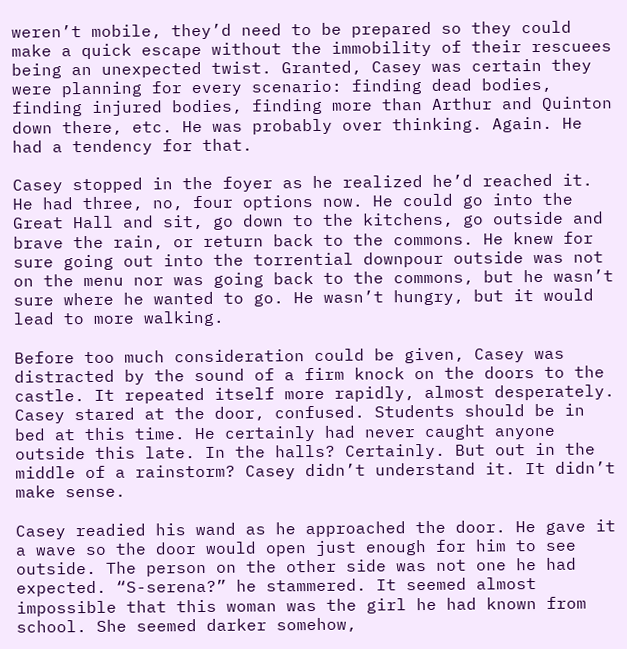weren’t mobile, they’d need to be prepared so they could make a quick escape without the immobility of their rescuees being an unexpected twist. Granted, Casey was certain they were planning for every scenario: finding dead bodies, finding injured bodies, finding more than Arthur and Quinton down there, etc. He was probably over thinking. Again. He had a tendency for that.

Casey stopped in the foyer as he realized he’d reached it. He had three, no, four options now. He could go into the Great Hall and sit, go down to the kitchens, go outside and brave the rain, or return back to the commons. He knew for sure going out into the torrential downpour outside was not on the menu nor was going back to the commons, but he wasn’t sure where he wanted to go. He wasn’t hungry, but it would lead to more walking.

Before too much consideration could be given, Casey was distracted by the sound of a firm knock on the doors to the castle. It repeated itself more rapidly, almost desperately. Casey stared at the door, confused. Students should be in bed at this time. He certainly had never caught anyone outside this late. In the halls? Certainly. But out in the middle of a rainstorm? Casey didn’t understand it. It didn’t make sense.

Casey readied his wand as he approached the door. He gave it a wave so the door would open just enough for him to see outside. The person on the other side was not one he had expected. “S-serena?” he stammered. It seemed almost impossible that this woman was the girl he had known from school. She seemed darker somehow,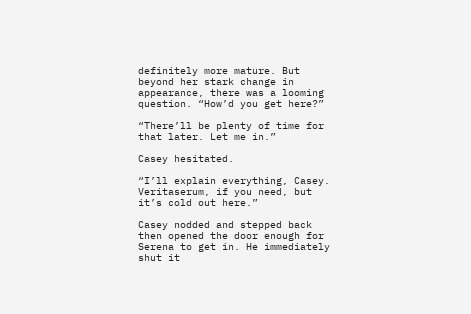definitely more mature. But beyond her stark change in appearance, there was a looming question. “How’d you get here?”

“There’ll be plenty of time for that later. Let me in.”

Casey hesitated.

“I’ll explain everything, Casey. Veritaserum, if you need, but it’s cold out here.”

Casey nodded and stepped back then opened the door enough for Serena to get in. He immediately shut it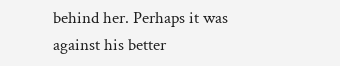behind her. Perhaps it was against his better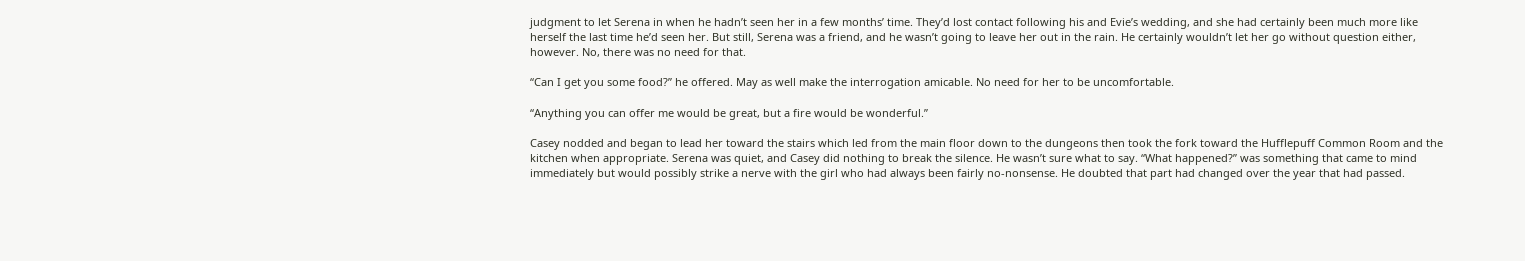judgment to let Serena in when he hadn’t seen her in a few months’ time. They’d lost contact following his and Evie’s wedding, and she had certainly been much more like herself the last time he’d seen her. But still, Serena was a friend, and he wasn’t going to leave her out in the rain. He certainly wouldn’t let her go without question either, however. No, there was no need for that.

“Can I get you some food?” he offered. May as well make the interrogation amicable. No need for her to be uncomfortable.

“Anything you can offer me would be great, but a fire would be wonderful.”

Casey nodded and began to lead her toward the stairs which led from the main floor down to the dungeons then took the fork toward the Hufflepuff Common Room and the kitchen when appropriate. Serena was quiet, and Casey did nothing to break the silence. He wasn’t sure what to say. “What happened?” was something that came to mind immediately but would possibly strike a nerve with the girl who had always been fairly no-nonsense. He doubted that part had changed over the year that had passed.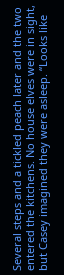Several steps and a tickled peach later and the two entered the kitchens. No house elves were in sight, but Casey imagined they were asleep. “Looks like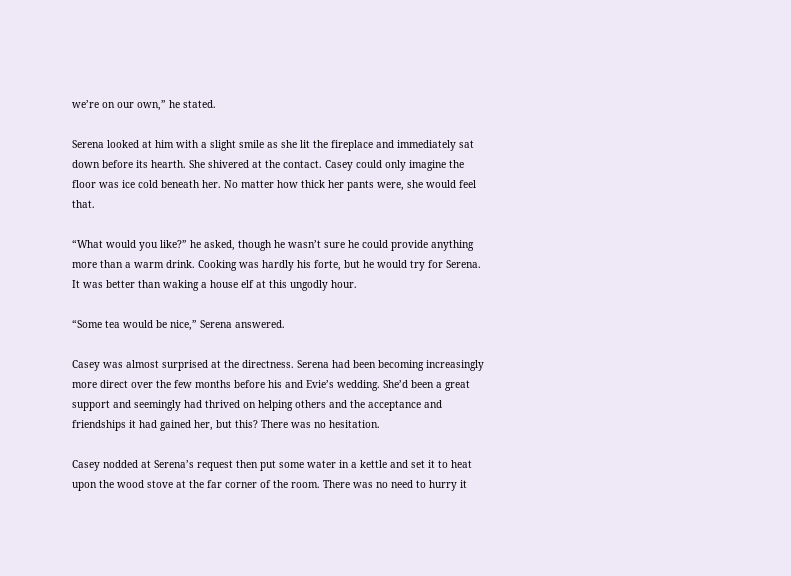we’re on our own,” he stated.

Serena looked at him with a slight smile as she lit the fireplace and immediately sat down before its hearth. She shivered at the contact. Casey could only imagine the floor was ice cold beneath her. No matter how thick her pants were, she would feel that.

“What would you like?” he asked, though he wasn’t sure he could provide anything more than a warm drink. Cooking was hardly his forte, but he would try for Serena. It was better than waking a house elf at this ungodly hour.

“Some tea would be nice,” Serena answered.

Casey was almost surprised at the directness. Serena had been becoming increasingly more direct over the few months before his and Evie’s wedding. She’d been a great support and seemingly had thrived on helping others and the acceptance and friendships it had gained her, but this? There was no hesitation.

Casey nodded at Serena’s request then put some water in a kettle and set it to heat upon the wood stove at the far corner of the room. There was no need to hurry it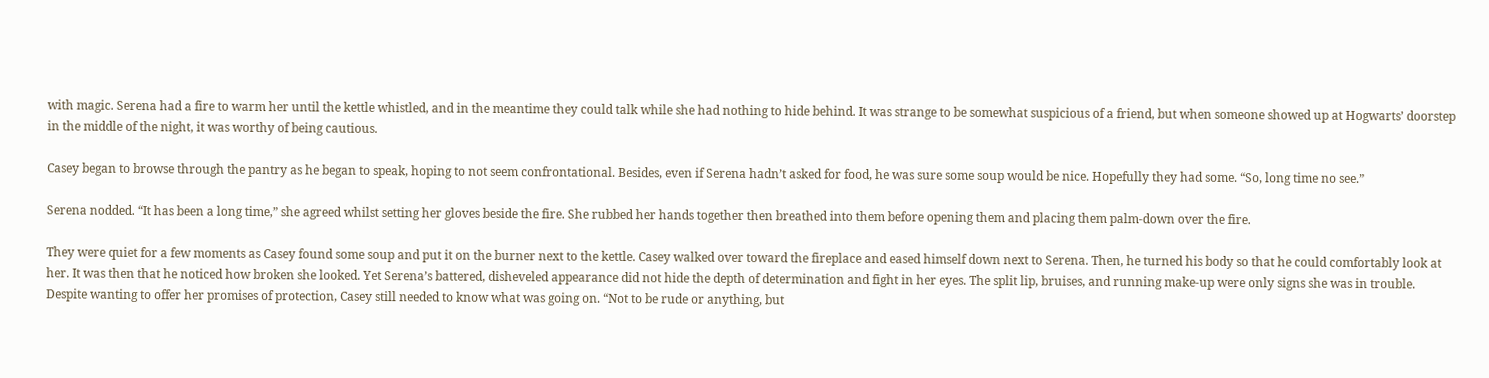with magic. Serena had a fire to warm her until the kettle whistled, and in the meantime they could talk while she had nothing to hide behind. It was strange to be somewhat suspicious of a friend, but when someone showed up at Hogwarts’ doorstep in the middle of the night, it was worthy of being cautious.

Casey began to browse through the pantry as he began to speak, hoping to not seem confrontational. Besides, even if Serena hadn’t asked for food, he was sure some soup would be nice. Hopefully they had some. “So, long time no see.”

Serena nodded. “It has been a long time,” she agreed whilst setting her gloves beside the fire. She rubbed her hands together then breathed into them before opening them and placing them palm-down over the fire.

They were quiet for a few moments as Casey found some soup and put it on the burner next to the kettle. Casey walked over toward the fireplace and eased himself down next to Serena. Then, he turned his body so that he could comfortably look at her. It was then that he noticed how broken she looked. Yet Serena’s battered, disheveled appearance did not hide the depth of determination and fight in her eyes. The split lip, bruises, and running make-up were only signs she was in trouble. Despite wanting to offer her promises of protection, Casey still needed to know what was going on. “Not to be rude or anything, but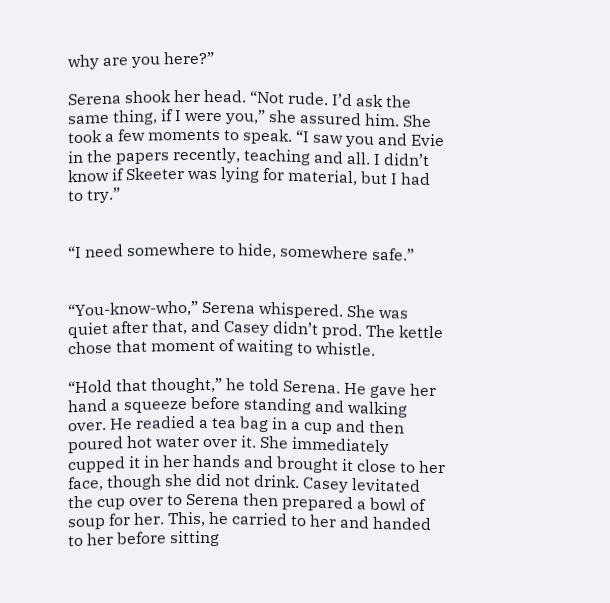why are you here?”

Serena shook her head. “Not rude. I’d ask the same thing, if I were you,” she assured him. She took a few moments to speak. “I saw you and Evie in the papers recently, teaching and all. I didn’t know if Skeeter was lying for material, but I had to try.”


“I need somewhere to hide, somewhere safe.”


“You-know-who,” Serena whispered. She was quiet after that, and Casey didn’t prod. The kettle chose that moment of waiting to whistle.

“Hold that thought,” he told Serena. He gave her hand a squeeze before standing and walking over. He readied a tea bag in a cup and then poured hot water over it. She immediately cupped it in her hands and brought it close to her face, though she did not drink. Casey levitated the cup over to Serena then prepared a bowl of soup for her. This, he carried to her and handed to her before sitting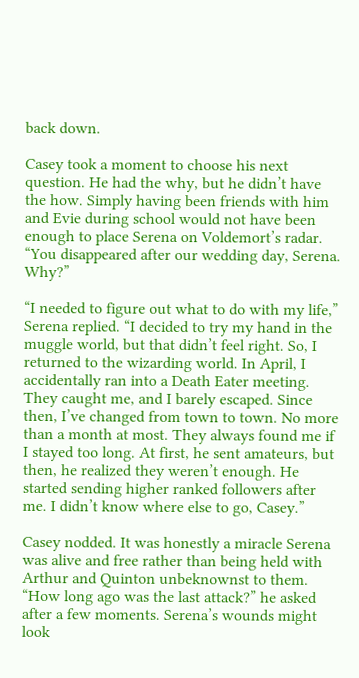back down.

Casey took a moment to choose his next question. He had the why, but he didn’t have the how. Simply having been friends with him and Evie during school would not have been enough to place Serena on Voldemort’s radar. “You disappeared after our wedding day, Serena. Why?”

“I needed to figure out what to do with my life,” Serena replied. “I decided to try my hand in the muggle world, but that didn’t feel right. So, I returned to the wizarding world. In April, I accidentally ran into a Death Eater meeting. They caught me, and I barely escaped. Since then, I’ve changed from town to town. No more than a month at most. They always found me if I stayed too long. At first, he sent amateurs, but then, he realized they weren’t enough. He started sending higher ranked followers after me. I didn’t know where else to go, Casey.”

Casey nodded. It was honestly a miracle Serena was alive and free rather than being held with Arthur and Quinton unbeknownst to them. “How long ago was the last attack?” he asked after a few moments. Serena’s wounds might look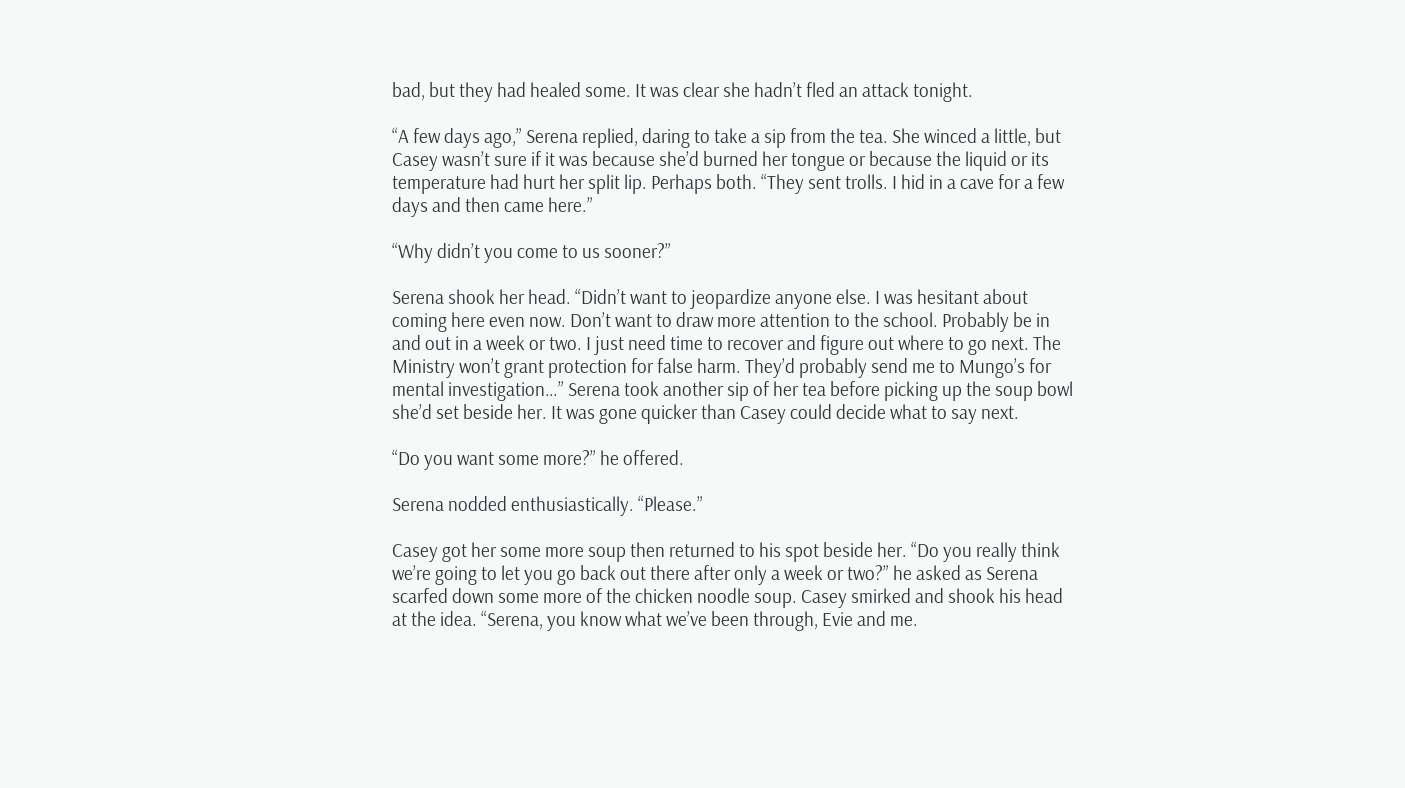bad, but they had healed some. It was clear she hadn’t fled an attack tonight.

“A few days ago,” Serena replied, daring to take a sip from the tea. She winced a little, but Casey wasn’t sure if it was because she’d burned her tongue or because the liquid or its temperature had hurt her split lip. Perhaps both. “They sent trolls. I hid in a cave for a few days and then came here.”

“Why didn’t you come to us sooner?”

Serena shook her head. “Didn’t want to jeopardize anyone else. I was hesitant about coming here even now. Don’t want to draw more attention to the school. Probably be in and out in a week or two. I just need time to recover and figure out where to go next. The Ministry won’t grant protection for false harm. They’d probably send me to Mungo’s for mental investigation…” Serena took another sip of her tea before picking up the soup bowl she’d set beside her. It was gone quicker than Casey could decide what to say next.

“Do you want some more?” he offered.

Serena nodded enthusiastically. “Please.”

Casey got her some more soup then returned to his spot beside her. “Do you really think we’re going to let you go back out there after only a week or two?” he asked as Serena scarfed down some more of the chicken noodle soup. Casey smirked and shook his head at the idea. “Serena, you know what we’ve been through, Evie and me.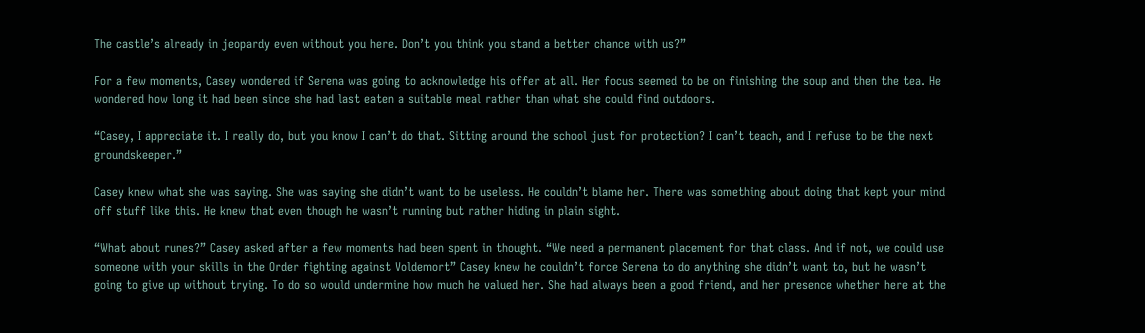The castle’s already in jeopardy even without you here. Don’t you think you stand a better chance with us?”

For a few moments, Casey wondered if Serena was going to acknowledge his offer at all. Her focus seemed to be on finishing the soup and then the tea. He wondered how long it had been since she had last eaten a suitable meal rather than what she could find outdoors.

“Casey, I appreciate it. I really do, but you know I can’t do that. Sitting around the school just for protection? I can’t teach, and I refuse to be the next groundskeeper.”

Casey knew what she was saying. She was saying she didn’t want to be useless. He couldn’t blame her. There was something about doing that kept your mind off stuff like this. He knew that even though he wasn’t running but rather hiding in plain sight.

“What about runes?” Casey asked after a few moments had been spent in thought. “We need a permanent placement for that class. And if not, we could use someone with your skills in the Order fighting against Voldemort” Casey knew he couldn’t force Serena to do anything she didn’t want to, but he wasn’t going to give up without trying. To do so would undermine how much he valued her. She had always been a good friend, and her presence whether here at the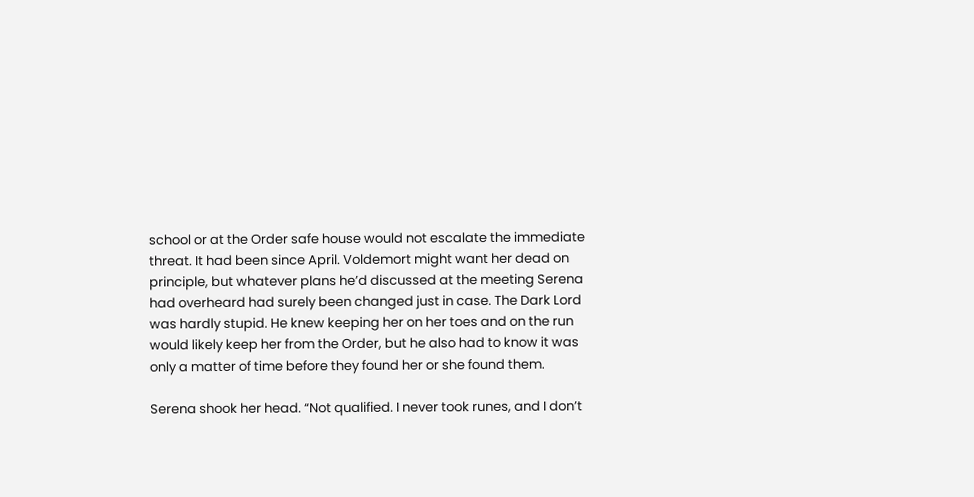school or at the Order safe house would not escalate the immediate threat. It had been since April. Voldemort might want her dead on principle, but whatever plans he’d discussed at the meeting Serena had overheard had surely been changed just in case. The Dark Lord was hardly stupid. He knew keeping her on her toes and on the run would likely keep her from the Order, but he also had to know it was only a matter of time before they found her or she found them.

Serena shook her head. “Not qualified. I never took runes, and I don’t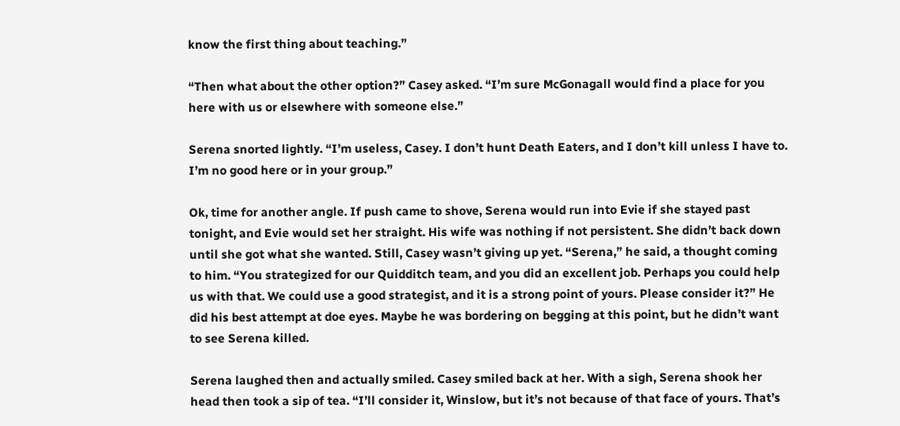know the first thing about teaching.”

“Then what about the other option?” Casey asked. “I’m sure McGonagall would find a place for you here with us or elsewhere with someone else.”

Serena snorted lightly. “I’m useless, Casey. I don’t hunt Death Eaters, and I don’t kill unless I have to. I’m no good here or in your group.”

Ok, time for another angle. If push came to shove, Serena would run into Evie if she stayed past tonight, and Evie would set her straight. His wife was nothing if not persistent. She didn’t back down until she got what she wanted. Still, Casey wasn’t giving up yet. “Serena,” he said, a thought coming to him. “You strategized for our Quidditch team, and you did an excellent job. Perhaps you could help us with that. We could use a good strategist, and it is a strong point of yours. Please consider it?” He did his best attempt at doe eyes. Maybe he was bordering on begging at this point, but he didn’t want to see Serena killed.

Serena laughed then and actually smiled. Casey smiled back at her. With a sigh, Serena shook her head then took a sip of tea. “I’ll consider it, Winslow, but it’s not because of that face of yours. That’s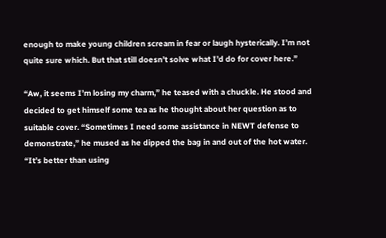enough to make young children scream in fear or laugh hysterically. I’m not quite sure which. But that still doesn’t solve what I’d do for cover here.”

“Aw, it seems I’m losing my charm,” he teased with a chuckle. He stood and decided to get himself some tea as he thought about her question as to suitable cover. “Sometimes I need some assistance in NEWT defense to demonstrate,” he mused as he dipped the bag in and out of the hot water. “It’s better than using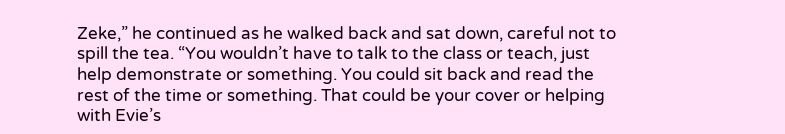Zeke,” he continued as he walked back and sat down, careful not to spill the tea. “You wouldn’t have to talk to the class or teach, just help demonstrate or something. You could sit back and read the rest of the time or something. That could be your cover or helping with Evie’s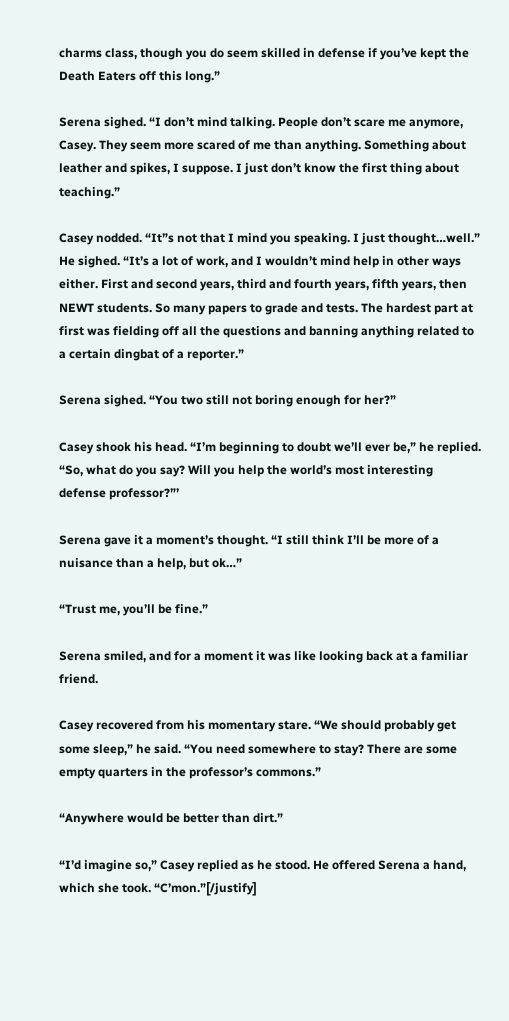charms class, though you do seem skilled in defense if you’ve kept the Death Eaters off this long.”

Serena sighed. “I don’t mind talking. People don’t scare me anymore, Casey. They seem more scared of me than anything. Something about leather and spikes, I suppose. I just don’t know the first thing about teaching.”

Casey nodded. “It”s not that I mind you speaking. I just thought…well.” He sighed. “It’s a lot of work, and I wouldn’t mind help in other ways either. First and second years, third and fourth years, fifth years, then NEWT students. So many papers to grade and tests. The hardest part at first was fielding off all the questions and banning anything related to a certain dingbat of a reporter.”

Serena sighed. “You two still not boring enough for her?”

Casey shook his head. “I’m beginning to doubt we’ll ever be,” he replied. “So, what do you say? Will you help the world’s most interesting defense professor?”’

Serena gave it a moment’s thought. “I still think I’ll be more of a nuisance than a help, but ok…”

“Trust me, you’ll be fine.”

Serena smiled, and for a moment it was like looking back at a familiar friend.

Casey recovered from his momentary stare. “We should probably get some sleep,” he said. “You need somewhere to stay? There are some empty quarters in the professor’s commons.”

“Anywhere would be better than dirt.”

“I’d imagine so,” Casey replied as he stood. He offered Serena a hand, which she took. “C’mon.”[/justify]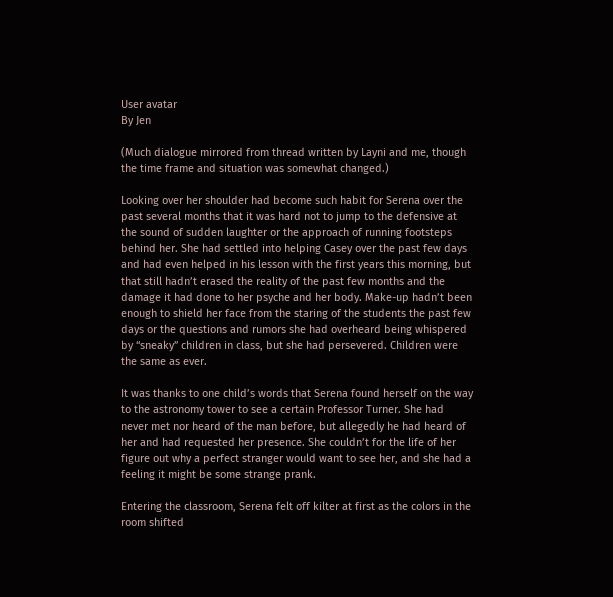User avatar
By Jen

(Much dialogue mirrored from thread written by Layni and me, though the time frame and situation was somewhat changed.)

Looking over her shoulder had become such habit for Serena over the past several months that it was hard not to jump to the defensive at the sound of sudden laughter or the approach of running footsteps behind her. She had settled into helping Casey over the past few days and had even helped in his lesson with the first years this morning, but that still hadn’t erased the reality of the past few months and the damage it had done to her psyche and her body. Make-up hadn’t been enough to shield her face from the staring of the students the past few days or the questions and rumors she had overheard being whispered by “sneaky” children in class, but she had persevered. Children were the same as ever.

It was thanks to one child’s words that Serena found herself on the way to the astronomy tower to see a certain Professor Turner. She had never met nor heard of the man before, but allegedly he had heard of her and had requested her presence. She couldn’t for the life of her figure out why a perfect stranger would want to see her, and she had a feeling it might be some strange prank.

Entering the classroom, Serena felt off kilter at first as the colors in the room shifted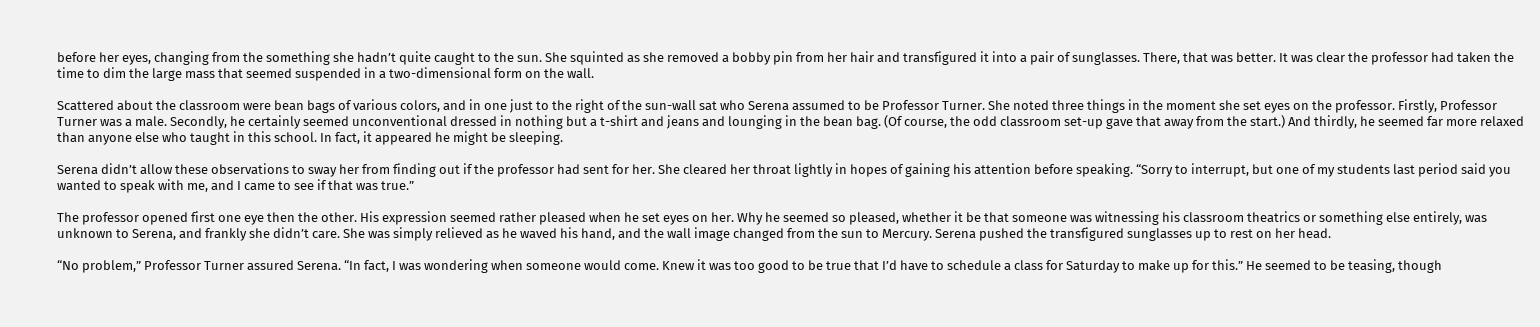before her eyes, changing from the something she hadn’t quite caught to the sun. She squinted as she removed a bobby pin from her hair and transfigured it into a pair of sunglasses. There, that was better. It was clear the professor had taken the time to dim the large mass that seemed suspended in a two-dimensional form on the wall.

Scattered about the classroom were bean bags of various colors, and in one just to the right of the sun-wall sat who Serena assumed to be Professor Turner. She noted three things in the moment she set eyes on the professor. Firstly, Professor Turner was a male. Secondly, he certainly seemed unconventional dressed in nothing but a t-shirt and jeans and lounging in the bean bag. (Of course, the odd classroom set-up gave that away from the start.) And thirdly, he seemed far more relaxed than anyone else who taught in this school. In fact, it appeared he might be sleeping.

Serena didn’t allow these observations to sway her from finding out if the professor had sent for her. She cleared her throat lightly in hopes of gaining his attention before speaking. “Sorry to interrupt, but one of my students last period said you wanted to speak with me, and I came to see if that was true.”

The professor opened first one eye then the other. His expression seemed rather pleased when he set eyes on her. Why he seemed so pleased, whether it be that someone was witnessing his classroom theatrics or something else entirely, was unknown to Serena, and frankly she didn’t care. She was simply relieved as he waved his hand, and the wall image changed from the sun to Mercury. Serena pushed the transfigured sunglasses up to rest on her head.

“No problem,” Professor Turner assured Serena. “In fact, I was wondering when someone would come. Knew it was too good to be true that I’d have to schedule a class for Saturday to make up for this.” He seemed to be teasing, though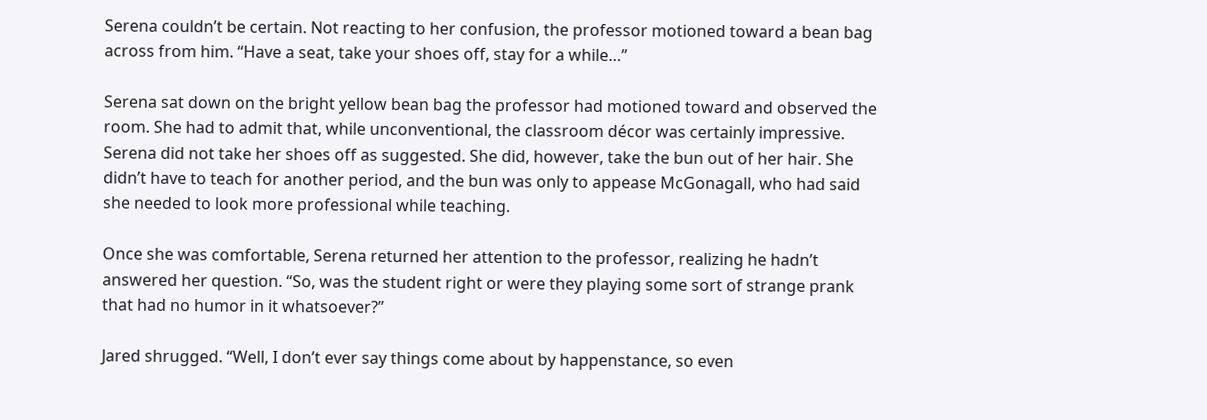Serena couldn’t be certain. Not reacting to her confusion, the professor motioned toward a bean bag across from him. “Have a seat, take your shoes off, stay for a while…”

Serena sat down on the bright yellow bean bag the professor had motioned toward and observed the room. She had to admit that, while unconventional, the classroom décor was certainly impressive. Serena did not take her shoes off as suggested. She did, however, take the bun out of her hair. She didn’t have to teach for another period, and the bun was only to appease McGonagall, who had said she needed to look more professional while teaching.

Once she was comfortable, Serena returned her attention to the professor, realizing he hadn’t answered her question. “So, was the student right or were they playing some sort of strange prank that had no humor in it whatsoever?”

Jared shrugged. “Well, I don’t ever say things come about by happenstance, so even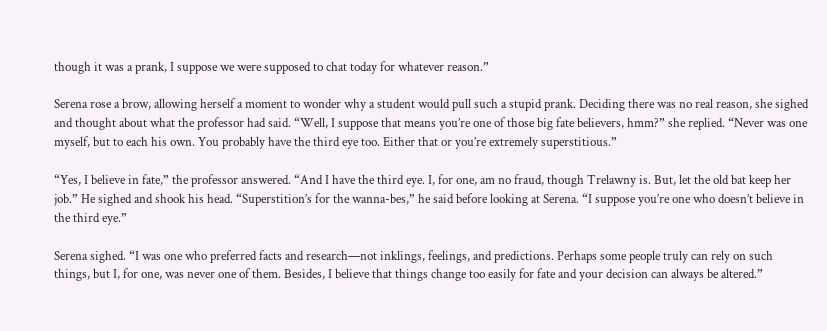though it was a prank, I suppose we were supposed to chat today for whatever reason.”

Serena rose a brow, allowing herself a moment to wonder why a student would pull such a stupid prank. Deciding there was no real reason, she sighed and thought about what the professor had said. “Well, I suppose that means you’re one of those big fate believers, hmm?” she replied. “Never was one myself, but to each his own. You probably have the third eye too. Either that or you’re extremely superstitious.”

“Yes, I believe in fate,” the professor answered. “And I have the third eye. I, for one, am no fraud, though Trelawny is. But, let the old bat keep her job.” He sighed and shook his head. “Superstition’s for the wanna-bes,” he said before looking at Serena. “I suppose you’re one who doesn’t believe in the third eye.”

Serena sighed. “I was one who preferred facts and research—not inklings, feelings, and predictions. Perhaps some people truly can rely on such things, but I, for one, was never one of them. Besides, I believe that things change too easily for fate and your decision can always be altered.”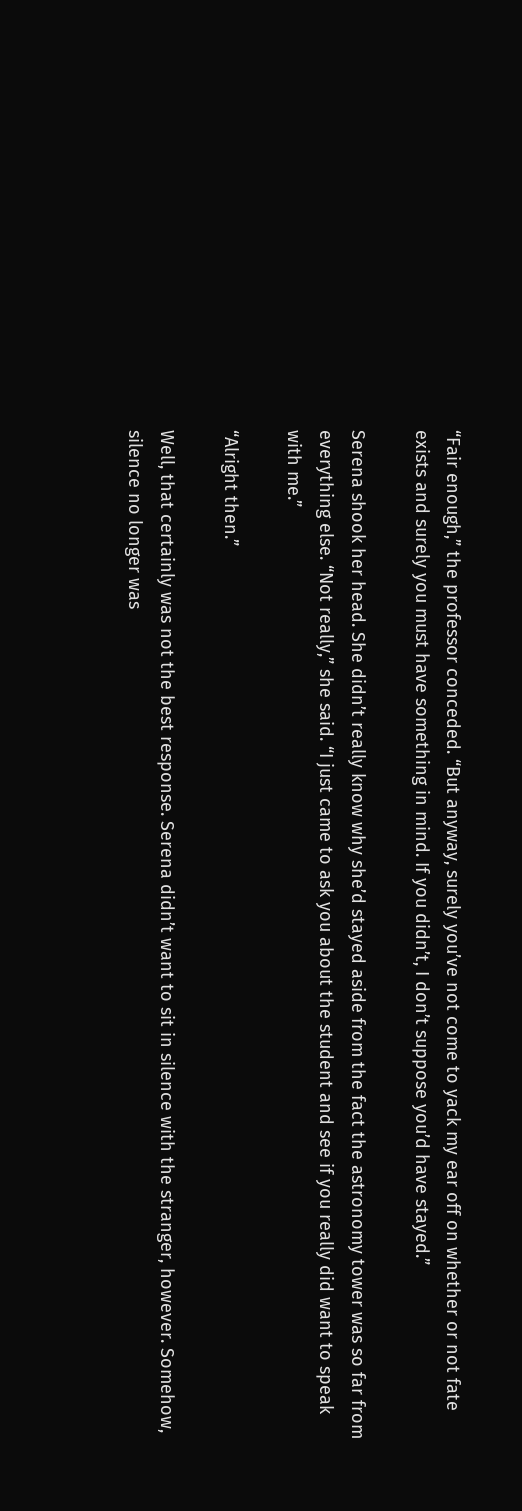“Fair enough,” the professor conceded. “But anyway, surely you’ve not come to yack my ear off on whether or not fate exists and surely you must have something in mind. If you didn’t, I don’t suppose you’d have stayed.”

Serena shook her head. She didn’t really know why she’d stayed aside from the fact the astronomy tower was so far from everything else. “Not really,” she said. “I just came to ask you about the student and see if you really did want to speak with me.”

“Alright then.”

Well, that certainly was not the best response. Serena didn’t want to sit in silence with the stranger, however. Somehow, silence no longer was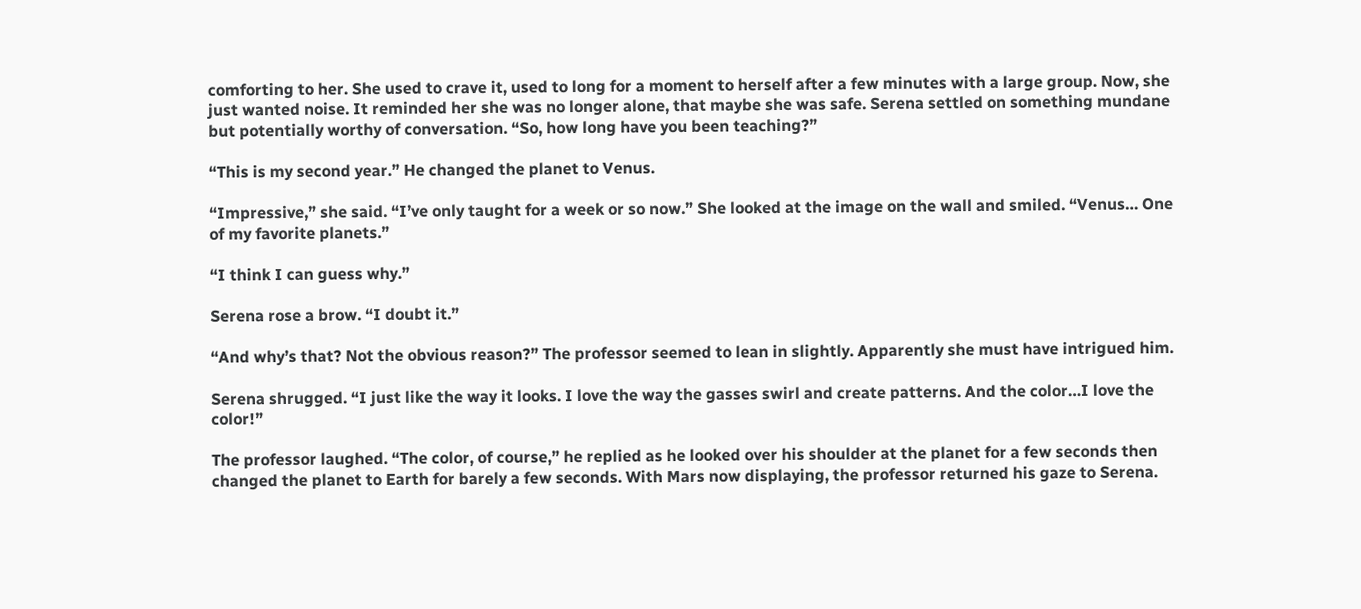comforting to her. She used to crave it, used to long for a moment to herself after a few minutes with a large group. Now, she just wanted noise. It reminded her she was no longer alone, that maybe she was safe. Serena settled on something mundane but potentially worthy of conversation. “So, how long have you been teaching?”

“This is my second year.” He changed the planet to Venus.

“Impressive,” she said. “I’ve only taught for a week or so now.” She looked at the image on the wall and smiled. “Venus… One of my favorite planets.”

“I think I can guess why.”

Serena rose a brow. “I doubt it.”

“And why’s that? Not the obvious reason?” The professor seemed to lean in slightly. Apparently she must have intrigued him.

Serena shrugged. “I just like the way it looks. I love the way the gasses swirl and create patterns. And the color…I love the color!”

The professor laughed. “The color, of course,” he replied as he looked over his shoulder at the planet for a few seconds then changed the planet to Earth for barely a few seconds. With Mars now displaying, the professor returned his gaze to Serena.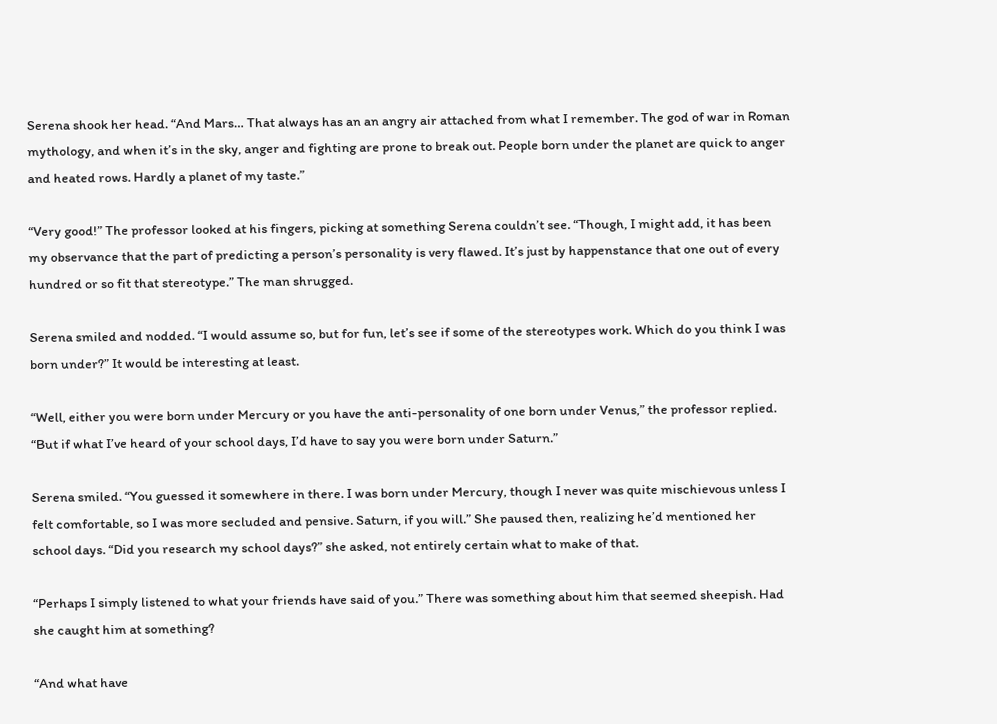Serena shook her head. “And Mars… That always has an an angry air attached from what I remember. The god of war in Roman mythology, and when it’s in the sky, anger and fighting are prone to break out. People born under the planet are quick to anger and heated rows. Hardly a planet of my taste.”

“Very good!” The professor looked at his fingers, picking at something Serena couldn’t see. “Though, I might add, it has been my observance that the part of predicting a person’s personality is very flawed. It’s just by happenstance that one out of every hundred or so fit that stereotype.” The man shrugged.

Serena smiled and nodded. “I would assume so, but for fun, let’s see if some of the stereotypes work. Which do you think I was born under?” It would be interesting at least.

“Well, either you were born under Mercury or you have the anti-personality of one born under Venus,” the professor replied. “But if what I’ve heard of your school days, I’d have to say you were born under Saturn.”

Serena smiled. “You guessed it somewhere in there. I was born under Mercury, though I never was quite mischievous unless I felt comfortable, so I was more secluded and pensive. Saturn, if you will.” She paused then, realizing he’d mentioned her school days. “Did you research my school days?” she asked, not entirely certain what to make of that.

“Perhaps I simply listened to what your friends have said of you.” There was something about him that seemed sheepish. Had she caught him at something?

“And what have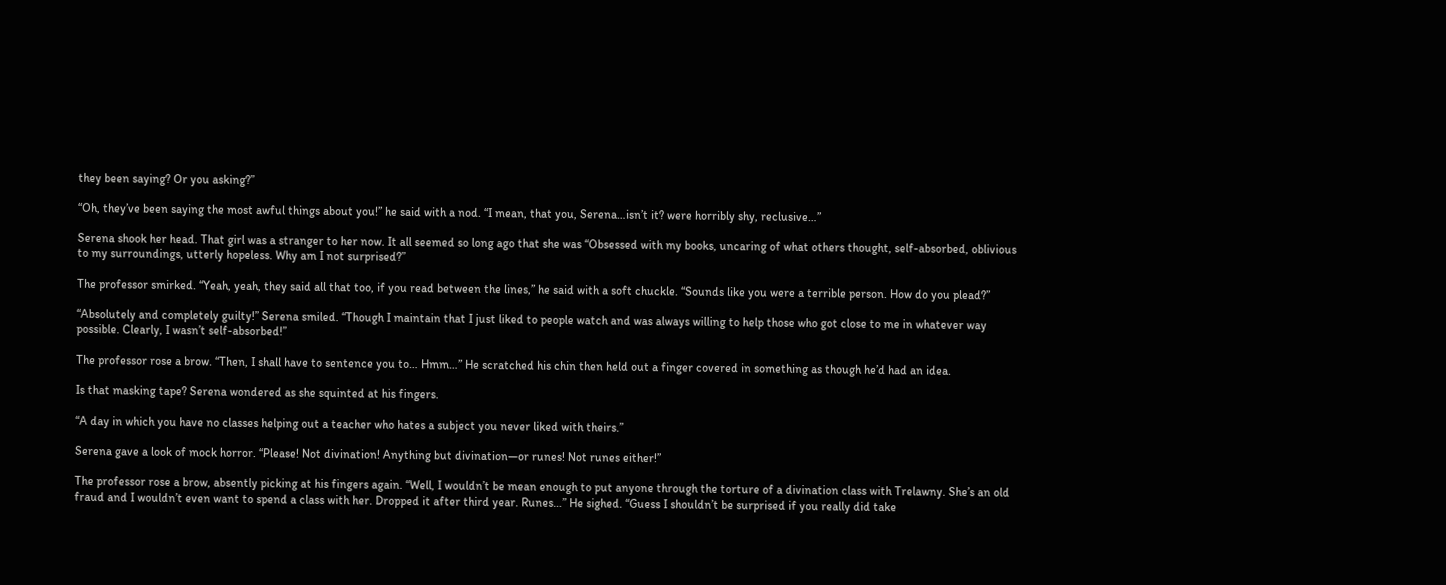they been saying? Or you asking?”

“Oh, they’ve been saying the most awful things about you!” he said with a nod. “I mean, that you, Serena…isn’t it? were horribly shy, reclusive…”

Serena shook her head. That girl was a stranger to her now. It all seemed so long ago that she was “Obsessed with my books, uncaring of what others thought, self-absorbed, oblivious to my surroundings, utterly hopeless. Why am I not surprised?”

The professor smirked. “Yeah, yeah, they said all that too, if you read between the lines,” he said with a soft chuckle. “Sounds like you were a terrible person. How do you plead?”

“Absolutely and completely guilty!” Serena smiled. “Though I maintain that I just liked to people watch and was always willing to help those who got close to me in whatever way possible. Clearly, I wasn’t self-absorbed!”

The professor rose a brow. “Then, I shall have to sentence you to… Hmm…” He scratched his chin then held out a finger covered in something as though he’d had an idea.

Is that masking tape? Serena wondered as she squinted at his fingers.

“A day in which you have no classes helping out a teacher who hates a subject you never liked with theirs.”

Serena gave a look of mock horror. “Please! Not divination! Anything but divination—or runes! Not runes either!”

The professor rose a brow, absently picking at his fingers again. “Well, I wouldn’t be mean enough to put anyone through the torture of a divination class with Trelawny. She’s an old fraud and I wouldn’t even want to spend a class with her. Dropped it after third year. Runes…” He sighed. “Guess I shouldn’t be surprised if you really did take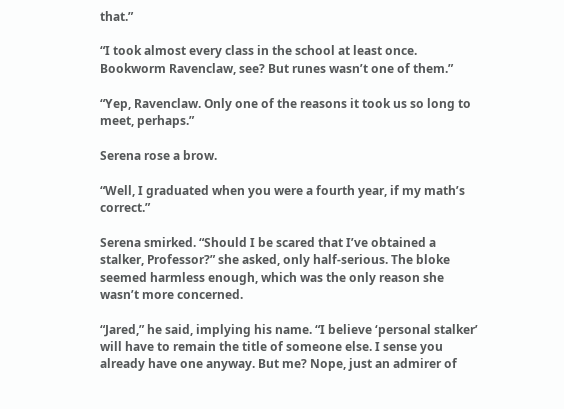that.”

“I took almost every class in the school at least once. Bookworm Ravenclaw, see? But runes wasn’t one of them.”

“Yep, Ravenclaw. Only one of the reasons it took us so long to meet, perhaps.”

Serena rose a brow.

“Well, I graduated when you were a fourth year, if my math’s correct.”

Serena smirked. “Should I be scared that I’ve obtained a stalker, Professor?” she asked, only half-serious. The bloke seemed harmless enough, which was the only reason she wasn’t more concerned.

“Jared,” he said, implying his name. “I believe ‘personal stalker’ will have to remain the title of someone else. I sense you already have one anyway. But me? Nope, just an admirer of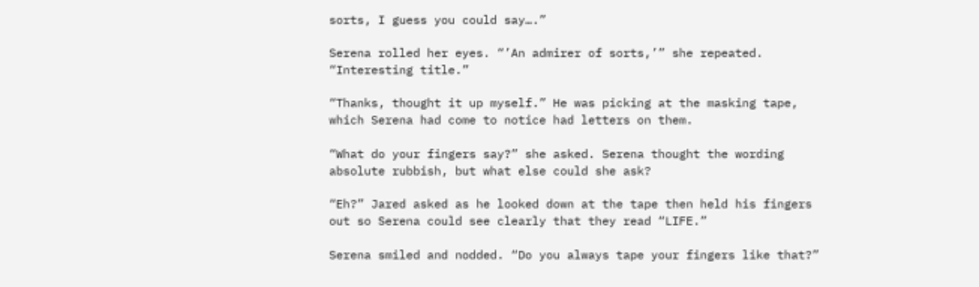sorts, I guess you could say….”

Serena rolled her eyes. “’An admirer of sorts,’” she repeated. “Interesting title.”

“Thanks, thought it up myself.” He was picking at the masking tape, which Serena had come to notice had letters on them.

“What do your fingers say?” she asked. Serena thought the wording absolute rubbish, but what else could she ask?

“Eh?” Jared asked as he looked down at the tape then held his fingers out so Serena could see clearly that they read “LIFE.”

Serena smiled and nodded. “Do you always tape your fingers like that?”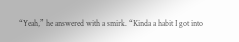“Yeah,” he answered with a smirk. “Kinda a habit I got into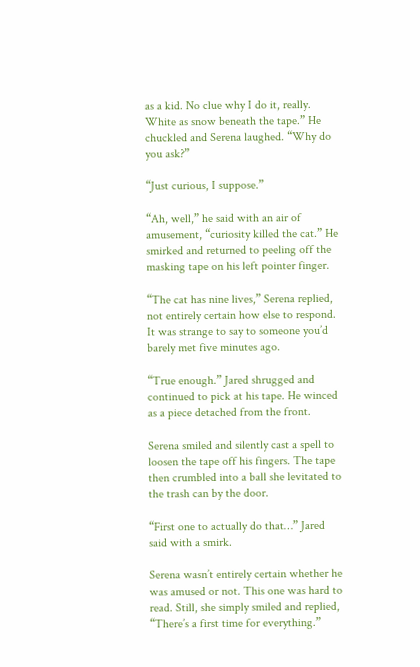as a kid. No clue why I do it, really. White as snow beneath the tape.” He chuckled and Serena laughed. “Why do you ask?”

“Just curious, I suppose.”

“Ah, well,” he said with an air of amusement, “curiosity killed the cat.” He smirked and returned to peeling off the masking tape on his left pointer finger.

“The cat has nine lives,” Serena replied, not entirely certain how else to respond. It was strange to say to someone you’d barely met five minutes ago.

“True enough.” Jared shrugged and continued to pick at his tape. He winced as a piece detached from the front.

Serena smiled and silently cast a spell to loosen the tape off his fingers. The tape then crumbled into a ball she levitated to the trash can by the door.

“First one to actually do that…” Jared said with a smirk.

Serena wasn’t entirely certain whether he was amused or not. This one was hard to read. Still, she simply smiled and replied, “There’s a first time for everything.”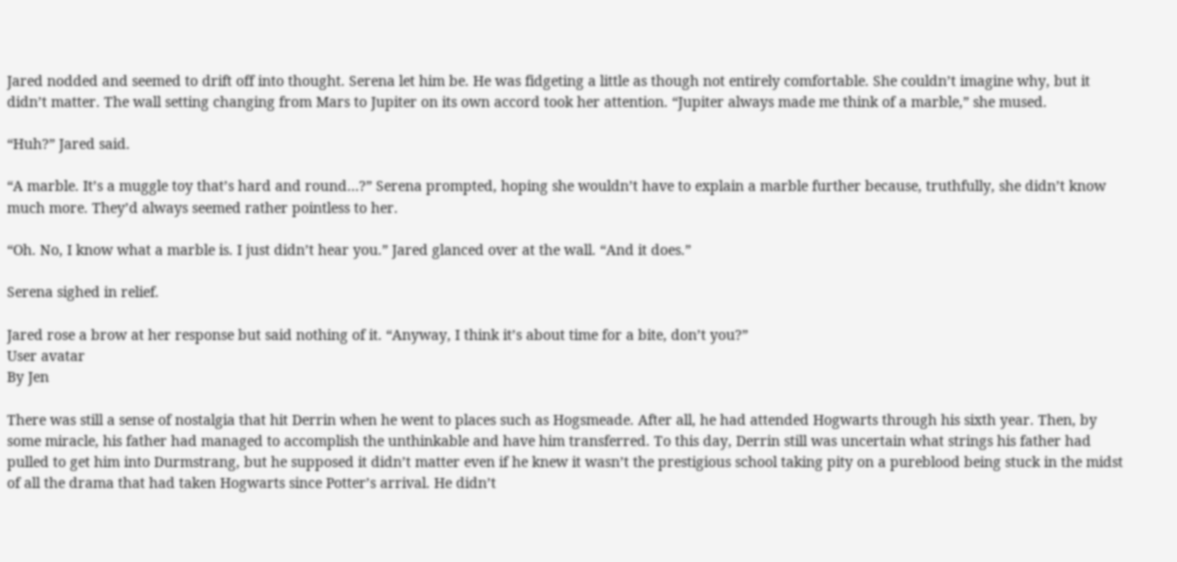Jared nodded and seemed to drift off into thought. Serena let him be. He was fidgeting a little as though not entirely comfortable. She couldn’t imagine why, but it didn’t matter. The wall setting changing from Mars to Jupiter on its own accord took her attention. “Jupiter always made me think of a marble,” she mused.

“Huh?” Jared said.

“A marble. It’s a muggle toy that’s hard and round…?” Serena prompted, hoping she wouldn’t have to explain a marble further because, truthfully, she didn’t know much more. They’d always seemed rather pointless to her.

“Oh. No, I know what a marble is. I just didn’t hear you.” Jared glanced over at the wall. “And it does.”

Serena sighed in relief.

Jared rose a brow at her response but said nothing of it. “Anyway, I think it’s about time for a bite, don’t you?”
User avatar
By Jen

There was still a sense of nostalgia that hit Derrin when he went to places such as Hogsmeade. After all, he had attended Hogwarts through his sixth year. Then, by some miracle, his father had managed to accomplish the unthinkable and have him transferred. To this day, Derrin still was uncertain what strings his father had pulled to get him into Durmstrang, but he supposed it didn’t matter even if he knew it wasn’t the prestigious school taking pity on a pureblood being stuck in the midst of all the drama that had taken Hogwarts since Potter’s arrival. He didn’t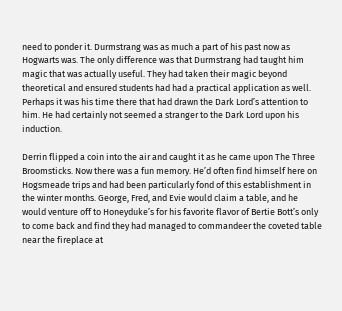need to ponder it. Durmstrang was as much a part of his past now as Hogwarts was. The only difference was that Durmstrang had taught him magic that was actually useful. They had taken their magic beyond theoretical and ensured students had had a practical application as well. Perhaps it was his time there that had drawn the Dark Lord’s attention to him. He had certainly not seemed a stranger to the Dark Lord upon his induction.

Derrin flipped a coin into the air and caught it as he came upon The Three Broomsticks. Now there was a fun memory. He’d often find himself here on Hogsmeade trips and had been particularly fond of this establishment in the winter months. George, Fred, and Evie would claim a table, and he would venture off to Honeyduke’s for his favorite flavor of Bertie Bott’s only to come back and find they had managed to commandeer the coveted table near the fireplace at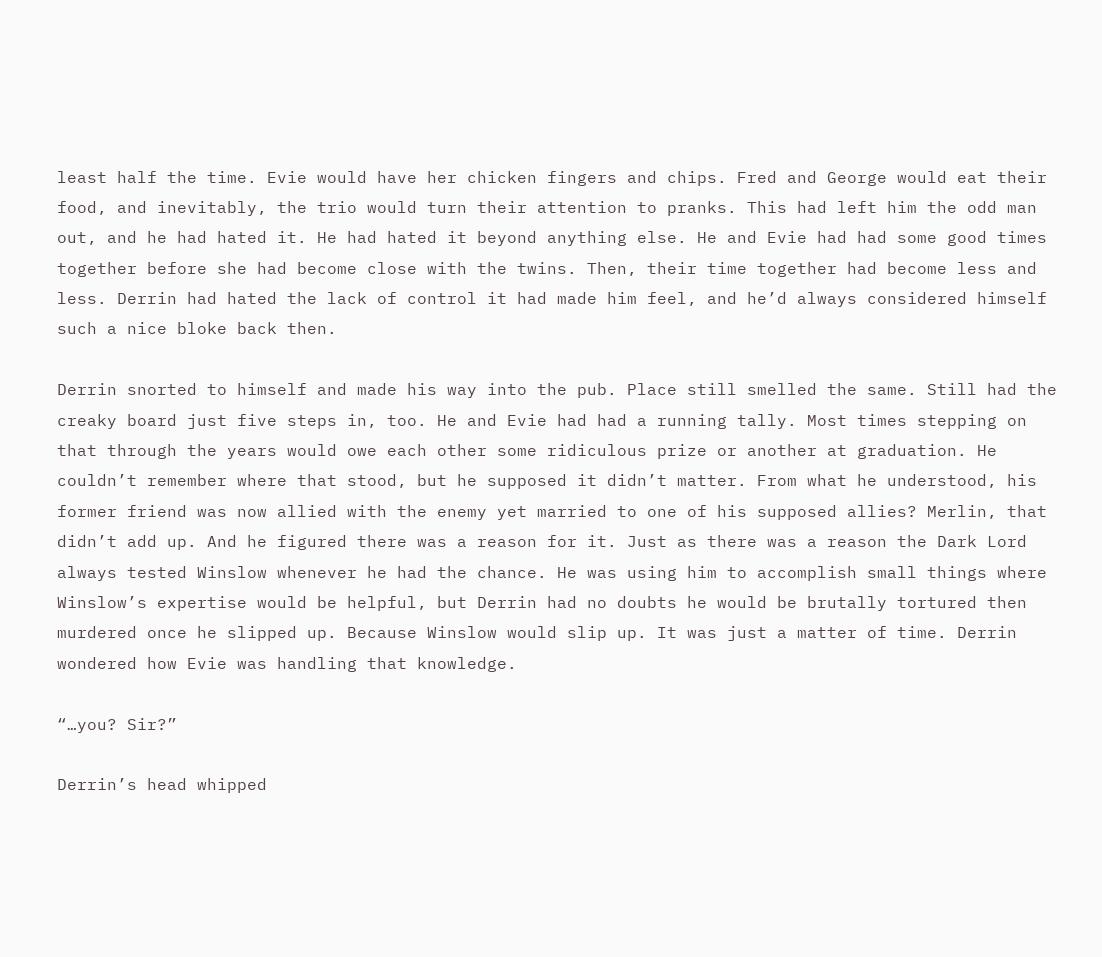least half the time. Evie would have her chicken fingers and chips. Fred and George would eat their food, and inevitably, the trio would turn their attention to pranks. This had left him the odd man out, and he had hated it. He had hated it beyond anything else. He and Evie had had some good times together before she had become close with the twins. Then, their time together had become less and less. Derrin had hated the lack of control it had made him feel, and he’d always considered himself such a nice bloke back then.

Derrin snorted to himself and made his way into the pub. Place still smelled the same. Still had the creaky board just five steps in, too. He and Evie had had a running tally. Most times stepping on that through the years would owe each other some ridiculous prize or another at graduation. He couldn’t remember where that stood, but he supposed it didn’t matter. From what he understood, his former friend was now allied with the enemy yet married to one of his supposed allies? Merlin, that didn’t add up. And he figured there was a reason for it. Just as there was a reason the Dark Lord always tested Winslow whenever he had the chance. He was using him to accomplish small things where Winslow’s expertise would be helpful, but Derrin had no doubts he would be brutally tortured then murdered once he slipped up. Because Winslow would slip up. It was just a matter of time. Derrin wondered how Evie was handling that knowledge.

“…you? Sir?”

Derrin’s head whipped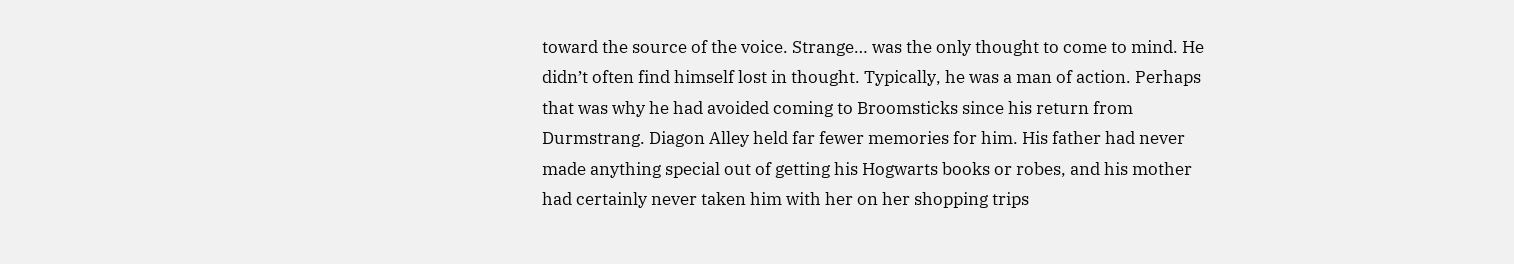toward the source of the voice. Strange… was the only thought to come to mind. He didn’t often find himself lost in thought. Typically, he was a man of action. Perhaps that was why he had avoided coming to Broomsticks since his return from Durmstrang. Diagon Alley held far fewer memories for him. His father had never made anything special out of getting his Hogwarts books or robes, and his mother had certainly never taken him with her on her shopping trips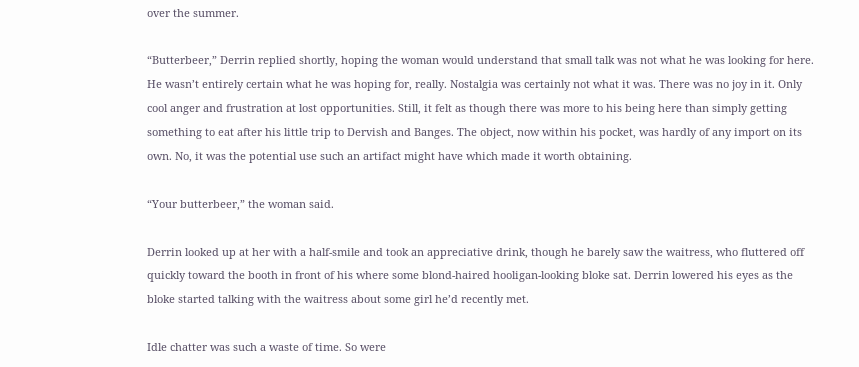over the summer.

“Butterbeer,” Derrin replied shortly, hoping the woman would understand that small talk was not what he was looking for here. He wasn’t entirely certain what he was hoping for, really. Nostalgia was certainly not what it was. There was no joy in it. Only cool anger and frustration at lost opportunities. Still, it felt as though there was more to his being here than simply getting something to eat after his little trip to Dervish and Banges. The object, now within his pocket, was hardly of any import on its own. No, it was the potential use such an artifact might have which made it worth obtaining.

“Your butterbeer,” the woman said.

Derrin looked up at her with a half-smile and took an appreciative drink, though he barely saw the waitress, who fluttered off quickly toward the booth in front of his where some blond-haired hooligan-looking bloke sat. Derrin lowered his eyes as the bloke started talking with the waitress about some girl he’d recently met.

Idle chatter was such a waste of time. So were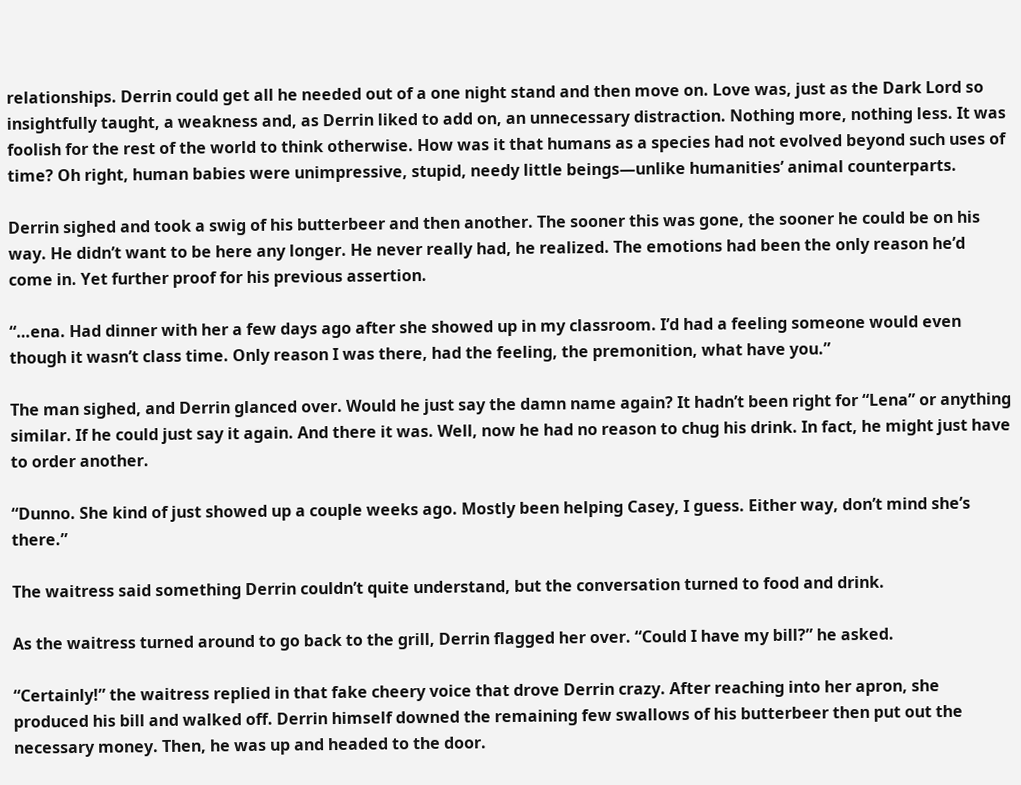relationships. Derrin could get all he needed out of a one night stand and then move on. Love was, just as the Dark Lord so insightfully taught, a weakness and, as Derrin liked to add on, an unnecessary distraction. Nothing more, nothing less. It was foolish for the rest of the world to think otherwise. How was it that humans as a species had not evolved beyond such uses of time? Oh right, human babies were unimpressive, stupid, needy little beings—unlike humanities’ animal counterparts.

Derrin sighed and took a swig of his butterbeer and then another. The sooner this was gone, the sooner he could be on his way. He didn’t want to be here any longer. He never really had, he realized. The emotions had been the only reason he’d come in. Yet further proof for his previous assertion.

“…ena. Had dinner with her a few days ago after she showed up in my classroom. I’d had a feeling someone would even though it wasn’t class time. Only reason I was there, had the feeling, the premonition, what have you.”

The man sighed, and Derrin glanced over. Would he just say the damn name again? It hadn’t been right for “Lena” or anything similar. If he could just say it again. And there it was. Well, now he had no reason to chug his drink. In fact, he might just have to order another.

“Dunno. She kind of just showed up a couple weeks ago. Mostly been helping Casey, I guess. Either way, don’t mind she’s there.”

The waitress said something Derrin couldn’t quite understand, but the conversation turned to food and drink.

As the waitress turned around to go back to the grill, Derrin flagged her over. “Could I have my bill?” he asked.

“Certainly!” the waitress replied in that fake cheery voice that drove Derrin crazy. After reaching into her apron, she produced his bill and walked off. Derrin himself downed the remaining few swallows of his butterbeer then put out the necessary money. Then, he was up and headed to the door.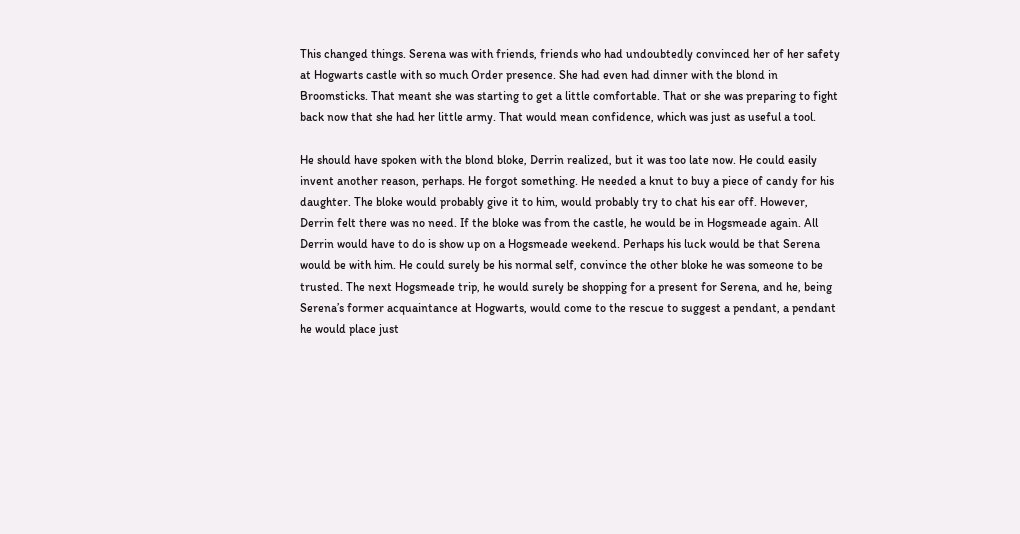This changed things. Serena was with friends, friends who had undoubtedly convinced her of her safety at Hogwarts castle with so much Order presence. She had even had dinner with the blond in Broomsticks. That meant she was starting to get a little comfortable. That or she was preparing to fight back now that she had her little army. That would mean confidence, which was just as useful a tool.

He should have spoken with the blond bloke, Derrin realized, but it was too late now. He could easily invent another reason, perhaps. He forgot something. He needed a knut to buy a piece of candy for his daughter. The bloke would probably give it to him, would probably try to chat his ear off. However, Derrin felt there was no need. If the bloke was from the castle, he would be in Hogsmeade again. All Derrin would have to do is show up on a Hogsmeade weekend. Perhaps his luck would be that Serena would be with him. He could surely be his normal self, convince the other bloke he was someone to be trusted. The next Hogsmeade trip, he would surely be shopping for a present for Serena, and he, being Serena’s former acquaintance at Hogwarts, would come to the rescue to suggest a pendant, a pendant he would place just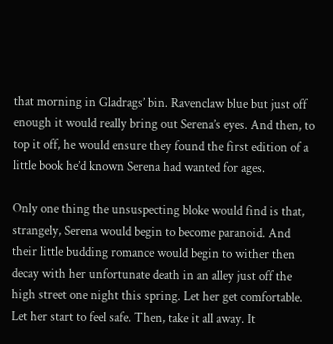that morning in Gladrags’ bin. Ravenclaw blue but just off enough it would really bring out Serena’s eyes. And then, to top it off, he would ensure they found the first edition of a little book he’d known Serena had wanted for ages.

Only one thing the unsuspecting bloke would find is that, strangely, Serena would begin to become paranoid. And their little budding romance would begin to wither then decay with her unfortunate death in an alley just off the high street one night this spring. Let her get comfortable. Let her start to feel safe. Then, take it all away. It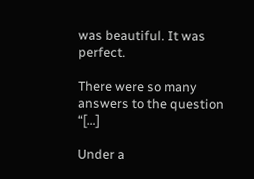was beautiful. It was perfect.

There were so many answers to the question “[…]

Under a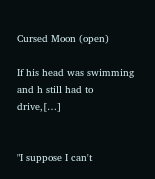Cursed Moon (open)

If his head was swimming and h still had to drive,[…]


"I suppose I can't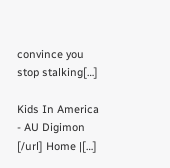convince you stop stalking[…]

Kids In America - AU Digimon [/url] Home |[…]